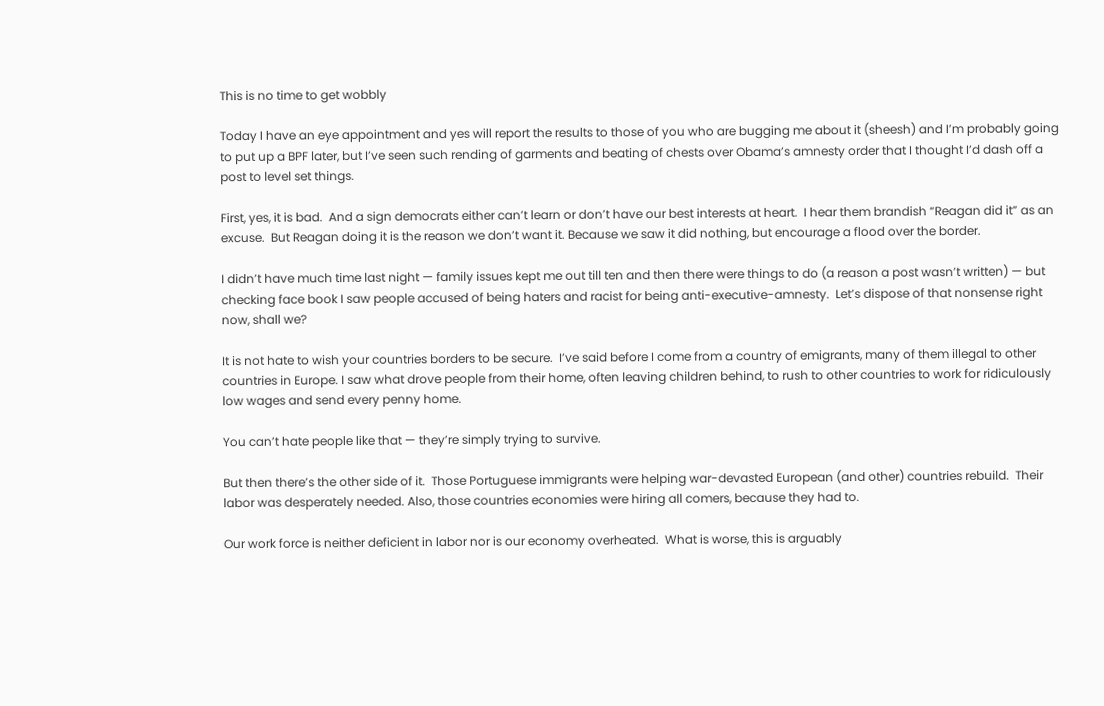This is no time to get wobbly

Today I have an eye appointment and yes will report the results to those of you who are bugging me about it (sheesh) and I’m probably going to put up a BPF later, but I’ve seen such rending of garments and beating of chests over Obama’s amnesty order that I thought I’d dash off a post to level set things.

First, yes, it is bad.  And a sign democrats either can’t learn or don’t have our best interests at heart.  I hear them brandish “Reagan did it” as an excuse.  But Reagan doing it is the reason we don’t want it. Because we saw it did nothing, but encourage a flood over the border.

I didn’t have much time last night — family issues kept me out till ten and then there were things to do (a reason a post wasn’t written) — but checking face book I saw people accused of being haters and racist for being anti-executive-amnesty.  Let’s dispose of that nonsense right now, shall we?

It is not hate to wish your countries borders to be secure.  I’ve said before I come from a country of emigrants, many of them illegal to other countries in Europe. I saw what drove people from their home, often leaving children behind, to rush to other countries to work for ridiculously low wages and send every penny home.

You can’t hate people like that — they’re simply trying to survive.

But then there’s the other side of it.  Those Portuguese immigrants were helping war-devasted European (and other) countries rebuild.  Their labor was desperately needed. Also, those countries economies were hiring all comers, because they had to.

Our work force is neither deficient in labor nor is our economy overheated.  What is worse, this is arguably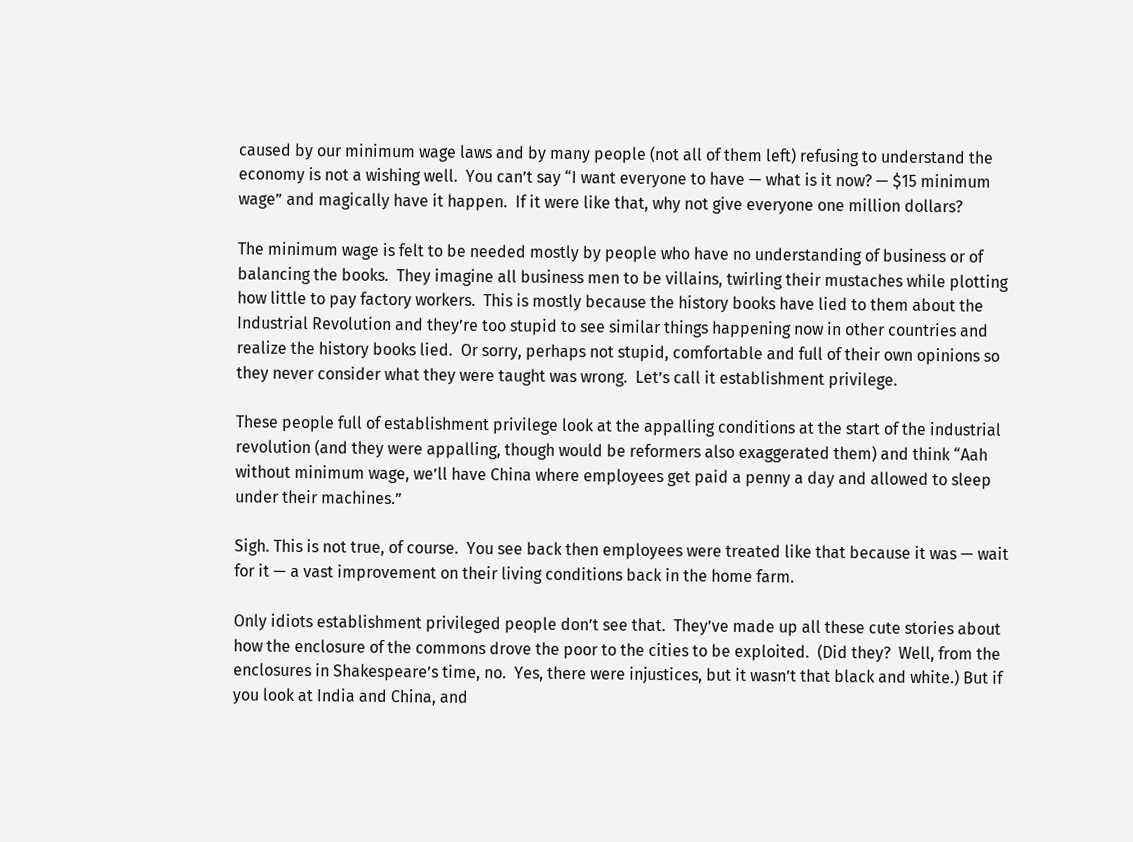caused by our minimum wage laws and by many people (not all of them left) refusing to understand the economy is not a wishing well.  You can’t say “I want everyone to have — what is it now? — $15 minimum wage” and magically have it happen.  If it were like that, why not give everyone one million dollars?

The minimum wage is felt to be needed mostly by people who have no understanding of business or of balancing the books.  They imagine all business men to be villains, twirling their mustaches while plotting how little to pay factory workers.  This is mostly because the history books have lied to them about the Industrial Revolution and they’re too stupid to see similar things happening now in other countries and realize the history books lied.  Or sorry, perhaps not stupid, comfortable and full of their own opinions so they never consider what they were taught was wrong.  Let’s call it establishment privilege.

These people full of establishment privilege look at the appalling conditions at the start of the industrial revolution (and they were appalling, though would be reformers also exaggerated them) and think “Aah without minimum wage, we’ll have China where employees get paid a penny a day and allowed to sleep under their machines.”

Sigh. This is not true, of course.  You see back then employees were treated like that because it was — wait for it — a vast improvement on their living conditions back in the home farm.

Only idiots establishment privileged people don’t see that.  They’ve made up all these cute stories about how the enclosure of the commons drove the poor to the cities to be exploited.  (Did they?  Well, from the enclosures in Shakespeare’s time, no.  Yes, there were injustices, but it wasn’t that black and white.) But if you look at India and China, and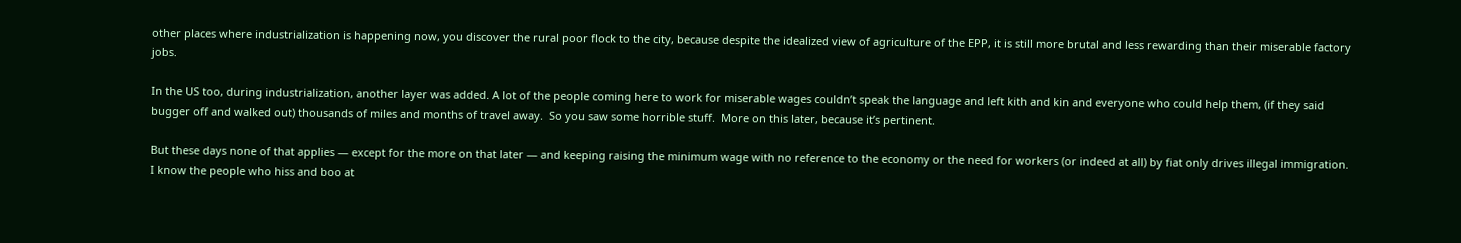other places where industrialization is happening now, you discover the rural poor flock to the city, because despite the idealized view of agriculture of the EPP, it is still more brutal and less rewarding than their miserable factory jobs.

In the US too, during industrialization, another layer was added. A lot of the people coming here to work for miserable wages couldn’t speak the language and left kith and kin and everyone who could help them, (if they said bugger off and walked out) thousands of miles and months of travel away.  So you saw some horrible stuff.  More on this later, because it’s pertinent.

But these days none of that applies — except for the more on that later — and keeping raising the minimum wage with no reference to the economy or the need for workers (or indeed at all) by fiat only drives illegal immigration.  I know the people who hiss and boo at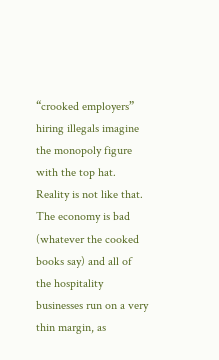“crooked employers” hiring illegals imagine the monopoly figure with the top hat.  Reality is not like that.  The economy is bad (whatever the cooked books say) and all of the hospitality businesses run on a very thin margin, as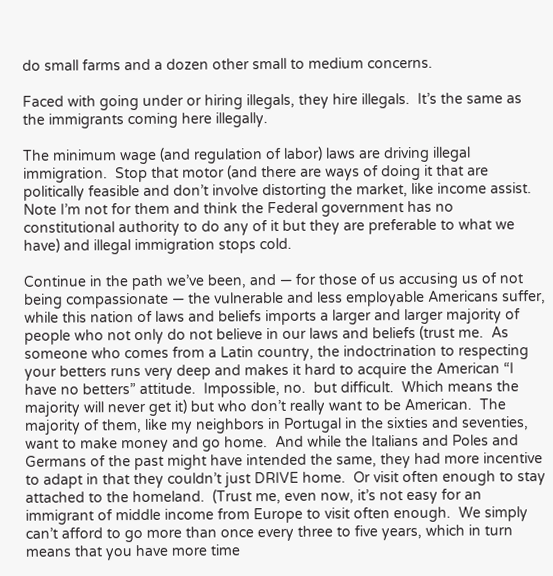do small farms and a dozen other small to medium concerns.

Faced with going under or hiring illegals, they hire illegals.  It’s the same as the immigrants coming here illegally.

The minimum wage (and regulation of labor) laws are driving illegal immigration.  Stop that motor (and there are ways of doing it that are politically feasible and don’t involve distorting the market, like income assist.  Note I’m not for them and think the Federal government has no constitutional authority to do any of it but they are preferable to what we have) and illegal immigration stops cold.

Continue in the path we’ve been, and — for those of us accusing us of not being compassionate — the vulnerable and less employable Americans suffer, while this nation of laws and beliefs imports a larger and larger majority of people who not only do not believe in our laws and beliefs (trust me.  As someone who comes from a Latin country, the indoctrination to respecting your betters runs very deep and makes it hard to acquire the American “I have no betters” attitude.  Impossible, no.  but difficult.  Which means the majority will never get it) but who don’t really want to be American.  The majority of them, like my neighbors in Portugal in the sixties and seventies, want to make money and go home.  And while the Italians and Poles and Germans of the past might have intended the same, they had more incentive to adapt in that they couldn’t just DRIVE home.  Or visit often enough to stay attached to the homeland.  (Trust me, even now, it’s not easy for an immigrant of middle income from Europe to visit often enough.  We simply can’t afford to go more than once every three to five years, which in turn means that you have more time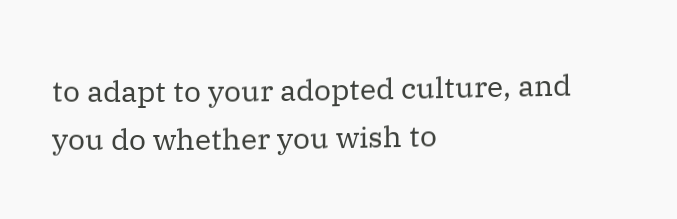to adapt to your adopted culture, and you do whether you wish to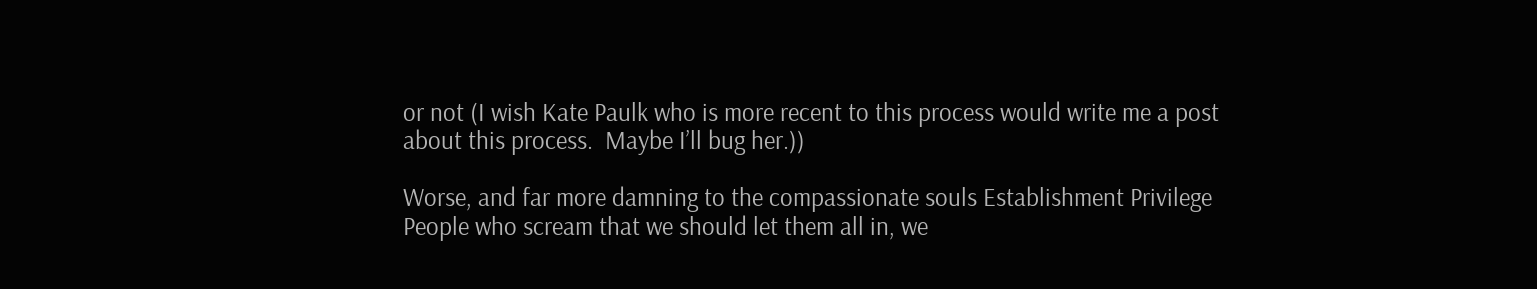or not (I wish Kate Paulk who is more recent to this process would write me a post about this process.  Maybe I’ll bug her.))

Worse, and far more damning to the compassionate souls Establishment Privilege People who scream that we should let them all in, we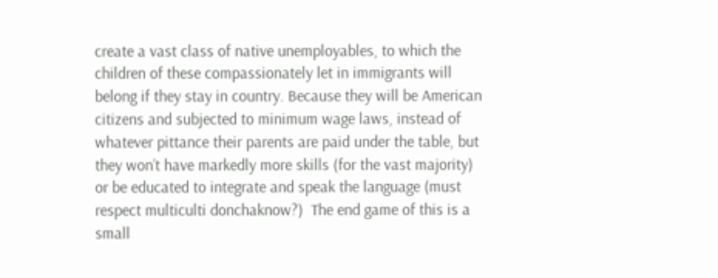create a vast class of native unemployables, to which the children of these compassionately let in immigrants will belong if they stay in country. Because they will be American citizens and subjected to minimum wage laws, instead of whatever pittance their parents are paid under the table, but they won’t have markedly more skills (for the vast majority) or be educated to integrate and speak the language (must respect multiculti donchaknow?)  The end game of this is a small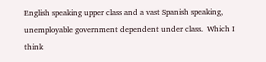English speaking upper class and a vast Spanish speaking, unemployable government dependent under class.  Which I think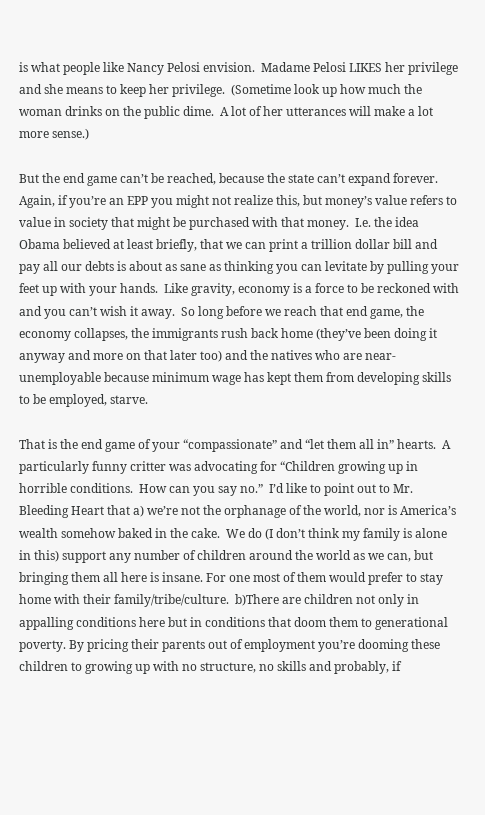is what people like Nancy Pelosi envision.  Madame Pelosi LIKES her privilege and she means to keep her privilege.  (Sometime look up how much the woman drinks on the public dime.  A lot of her utterances will make a lot more sense.)

But the end game can’t be reached, because the state can’t expand forever.  Again, if you’re an EPP you might not realize this, but money’s value refers to value in society that might be purchased with that money.  I.e. the idea Obama believed at least briefly, that we can print a trillion dollar bill and pay all our debts is about as sane as thinking you can levitate by pulling your feet up with your hands.  Like gravity, economy is a force to be reckoned with and you can’t wish it away.  So long before we reach that end game, the economy collapses, the immigrants rush back home (they’ve been doing it anyway and more on that later too) and the natives who are near-unemployable because minimum wage has kept them from developing skills to be employed, starve.

That is the end game of your “compassionate” and “let them all in” hearts.  A particularly funny critter was advocating for “Children growing up in horrible conditions.  How can you say no.”  I’d like to point out to Mr. Bleeding Heart that a) we’re not the orphanage of the world, nor is America’s wealth somehow baked in the cake.  We do (I don’t think my family is alone in this) support any number of children around the world as we can, but bringing them all here is insane. For one most of them would prefer to stay home with their family/tribe/culture.  b)There are children not only in appalling conditions here but in conditions that doom them to generational poverty. By pricing their parents out of employment you’re dooming these children to growing up with no structure, no skills and probably, if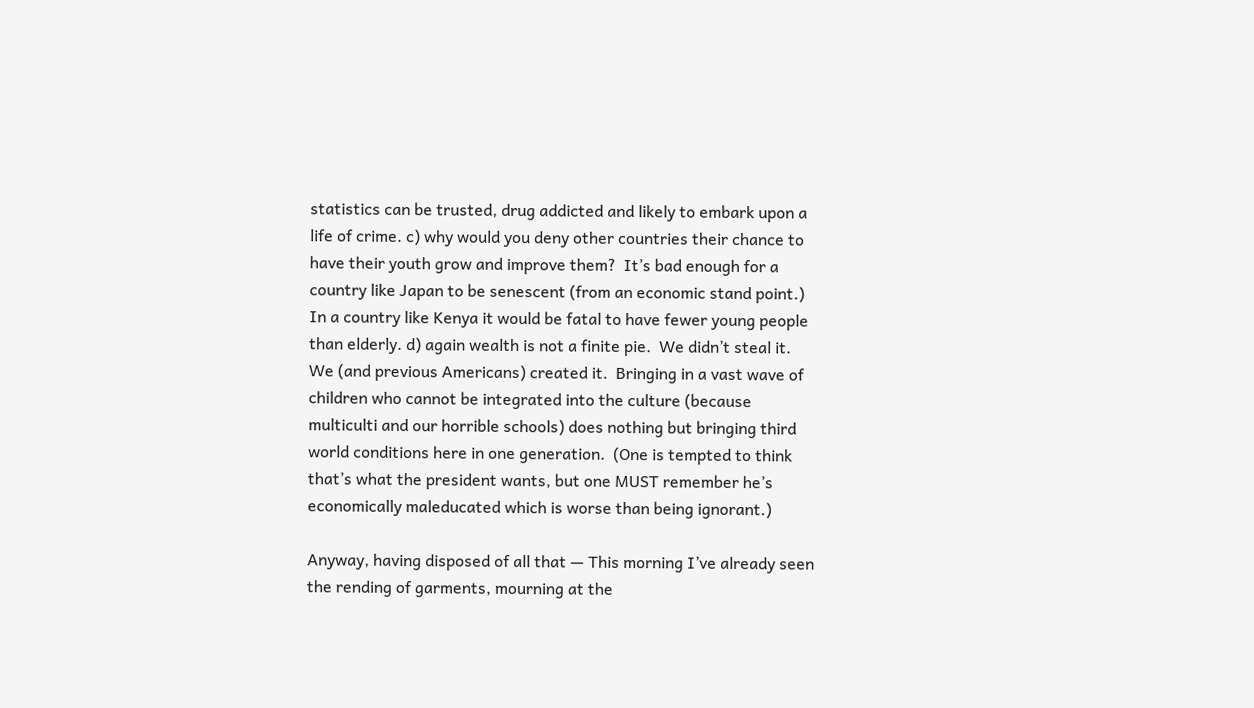statistics can be trusted, drug addicted and likely to embark upon a life of crime. c) why would you deny other countries their chance to have their youth grow and improve them?  It’s bad enough for a country like Japan to be senescent (from an economic stand point.)  In a country like Kenya it would be fatal to have fewer young people than elderly. d) again wealth is not a finite pie.  We didn’t steal it.  We (and previous Americans) created it.  Bringing in a vast wave of children who cannot be integrated into the culture (because multiculti and our horrible schools) does nothing but bringing third world conditions here in one generation.  (One is tempted to think that’s what the president wants, but one MUST remember he’s economically maleducated which is worse than being ignorant.)

Anyway, having disposed of all that — This morning I’ve already seen the rending of garments, mourning at the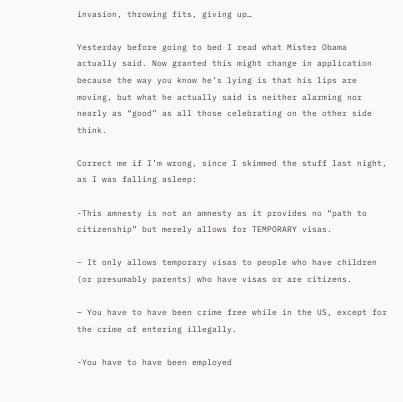invasion, throwing fits, giving up…

Yesterday before going to bed I read what Mister Obama actually said. Now granted this might change in application because the way you know he’s lying is that his lips are moving, but what he actually said is neither alarming nor nearly as “good” as all those celebrating on the other side think.

Correct me if I’m wrong, since I skimmed the stuff last night, as I was falling asleep:

-This amnesty is not an amnesty as it provides no “path to citizenship” but merely allows for TEMPORARY visas.

– It only allows temporary visas to people who have children (or presumably parents) who have visas or are citizens.

– You have to have been crime free while in the US, except for the crime of entering illegally.

-You have to have been employed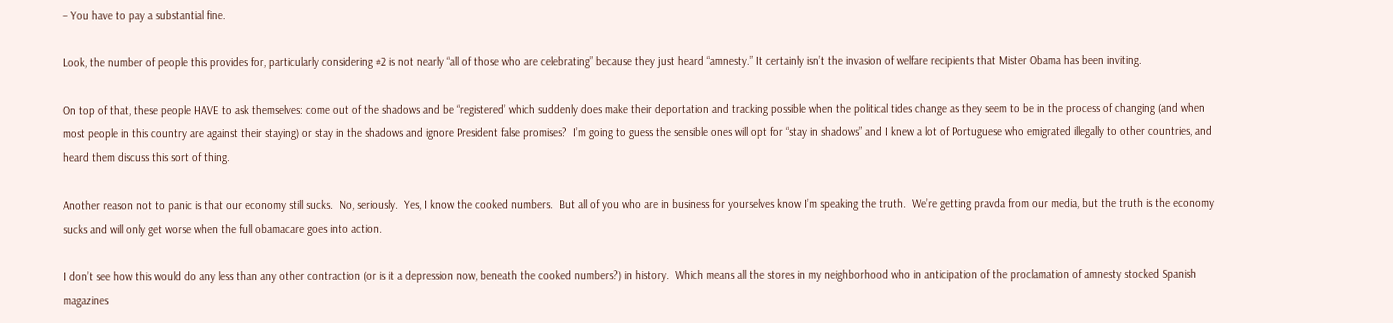– You have to pay a substantial fine.

Look, the number of people this provides for, particularly considering #2 is not nearly “all of those who are celebrating” because they just heard “amnesty.” It certainly isn’t the invasion of welfare recipients that Mister Obama has been inviting.

On top of that, these people HAVE to ask themselves: come out of the shadows and be “registered’ which suddenly does make their deportation and tracking possible when the political tides change as they seem to be in the process of changing (and when most people in this country are against their staying) or stay in the shadows and ignore President false promises?  I’m going to guess the sensible ones will opt for “stay in shadows” and I knew a lot of Portuguese who emigrated illegally to other countries, and heard them discuss this sort of thing.

Another reason not to panic is that our economy still sucks.  No, seriously.  Yes, I know the cooked numbers.  But all of you who are in business for yourselves know I’m speaking the truth.  We’re getting pravda from our media, but the truth is the economy sucks and will only get worse when the full obamacare goes into action.

I don’t see how this would do any less than any other contraction (or is it a depression now, beneath the cooked numbers?) in history.  Which means all the stores in my neighborhood who in anticipation of the proclamation of amnesty stocked Spanish magazines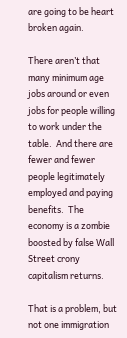are going to be heart broken again.

There aren’t that many minimum age jobs around or even jobs for people willing to work under the table.  And there are fewer and fewer people legitimately employed and paying benefits.  The economy is a zombie boosted by false Wall Street crony capitalism returns.

That is a problem, but not one immigration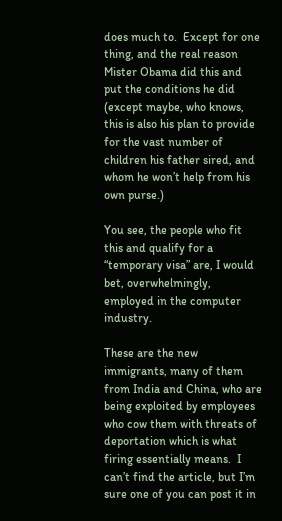does much to.  Except for one thing, and the real reason Mister Obama did this and put the conditions he did (except maybe, who knows, this is also his plan to provide for the vast number of children his father sired, and whom he won’t help from his own purse.)

You see, the people who fit this and qualify for a “temporary visa” are, I would bet, overwhelmingly, employed in the computer industry.

These are the new immigrants, many of them from India and China, who are being exploited by employees who cow them with threats of deportation which is what firing essentially means.  I can’t find the article, but I’m sure one of you can post it in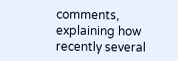comments, explaining how recently several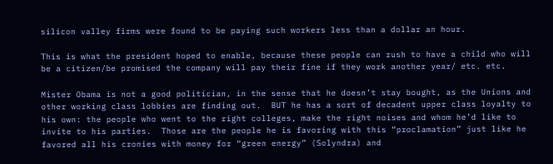silicon valley firms were found to be paying such workers less than a dollar an hour.

This is what the president hoped to enable, because these people can rush to have a child who will be a citizen/be promised the company will pay their fine if they work another year/ etc. etc.

Mister Obama is not a good politician, in the sense that he doesn’t stay bought, as the Unions and other working class lobbies are finding out.  BUT he has a sort of decadent upper class loyalty to his own: the people who went to the right colleges, make the right noises and whom he’d like to invite to his parties.  Those are the people he is favoring with this “proclamation” just like he favored all his cronies with money for “green energy” (Solyndra) and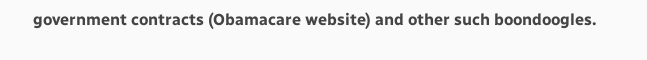government contracts (Obamacare website) and other such boondoogles.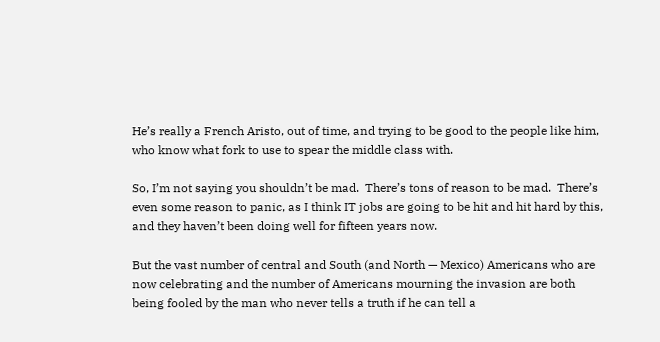He’s really a French Aristo, out of time, and trying to be good to the people like him, who know what fork to use to spear the middle class with.

So, I’m not saying you shouldn’t be mad.  There’s tons of reason to be mad.  There’s even some reason to panic, as I think IT jobs are going to be hit and hit hard by this, and they haven’t been doing well for fifteen years now.

But the vast number of central and South (and North — Mexico) Americans who are now celebrating and the number of Americans mourning the invasion are both being fooled by the man who never tells a truth if he can tell a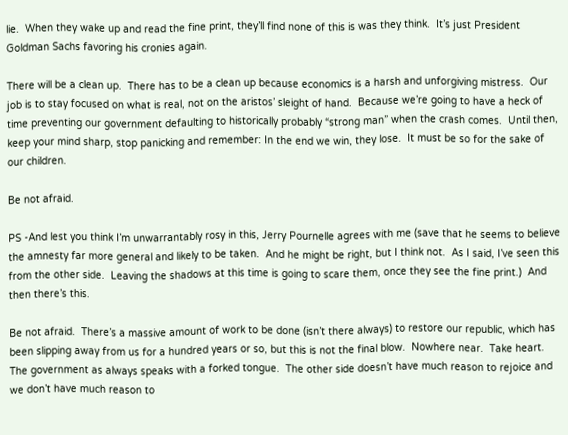lie.  When they wake up and read the fine print, they’ll find none of this is was they think.  It’s just President Goldman Sachs favoring his cronies again.

There will be a clean up.  There has to be a clean up because economics is a harsh and unforgiving mistress.  Our job is to stay focused on what is real, not on the aristos’ sleight of hand.  Because we’re going to have a heck of time preventing our government defaulting to historically probably “strong man” when the crash comes.  Until then, keep your mind sharp, stop panicking and remember: In the end we win, they lose.  It must be so for the sake of our children.

Be not afraid.

PS -And lest you think I’m unwarrantably rosy in this, Jerry Pournelle agrees with me (save that he seems to believe the amnesty far more general and likely to be taken.  And he might be right, but I think not.  As I said, I’ve seen this from the other side.  Leaving the shadows at this time is going to scare them, once they see the fine print.)  And then there’s this.

Be not afraid.  There’s a massive amount of work to be done (isn’t there always) to restore our republic, which has been slipping away from us for a hundred years or so, but this is not the final blow.  Nowhere near.  Take heart. The government as always speaks with a forked tongue.  The other side doesn’t have much reason to rejoice and we don’t have much reason to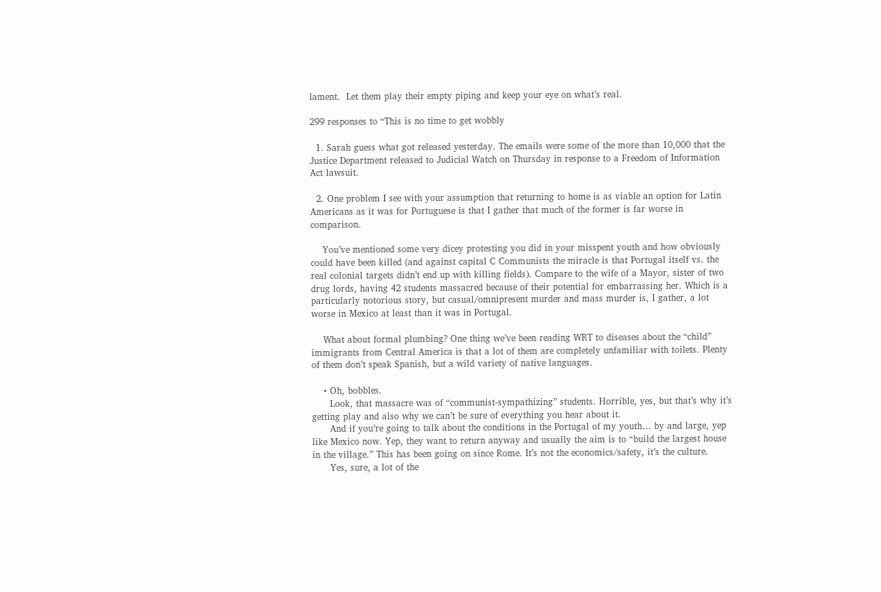lament.  Let them play their empty piping and keep your eye on what’s real.

299 responses to “This is no time to get wobbly

  1. Sarah guess what got released yesterday. The emails were some of the more than 10,000 that the Justice Department released to Judicial Watch on Thursday in response to a Freedom of Information Act lawsuit.

  2. One problem I see with your assumption that returning to home is as viable an option for Latin Americans as it was for Portuguese is that I gather that much of the former is far worse in comparison.

    You’ve mentioned some very dicey protesting you did in your misspent youth and how obviously could have been killed (and against capital C Communists the miracle is that Portugal itself vs. the real colonial targets didn’t end up with killing fields). Compare to the wife of a Mayor, sister of two drug lords, having 42 students massacred because of their potential for embarrassing her. Which is a particularly notorious story, but casual/omnipresent murder and mass murder is, I gather, a lot worse in Mexico at least than it was in Portugal.

    What about formal plumbing? One thing we’ve been reading WRT to diseases about the “child” immigrants from Central America is that a lot of them are completely unfamiliar with toilets. Plenty of them don’t speak Spanish, but a wild variety of native languages.

    • Oh, bobbles.
      Look, that massacre was of “communist-sympathizing” students. Horrible, yes, but that’s why it’s getting play and also why we can’t be sure of everything you hear about it.
      And if you’re going to talk about the conditions in the Portugal of my youth… by and large, yep like Mexico now. Yep, they want to return anyway and usually the aim is to “build the largest house in the village.” This has been going on since Rome. It’s not the economics/safety, it’s the culture.
      Yes, sure, a lot of the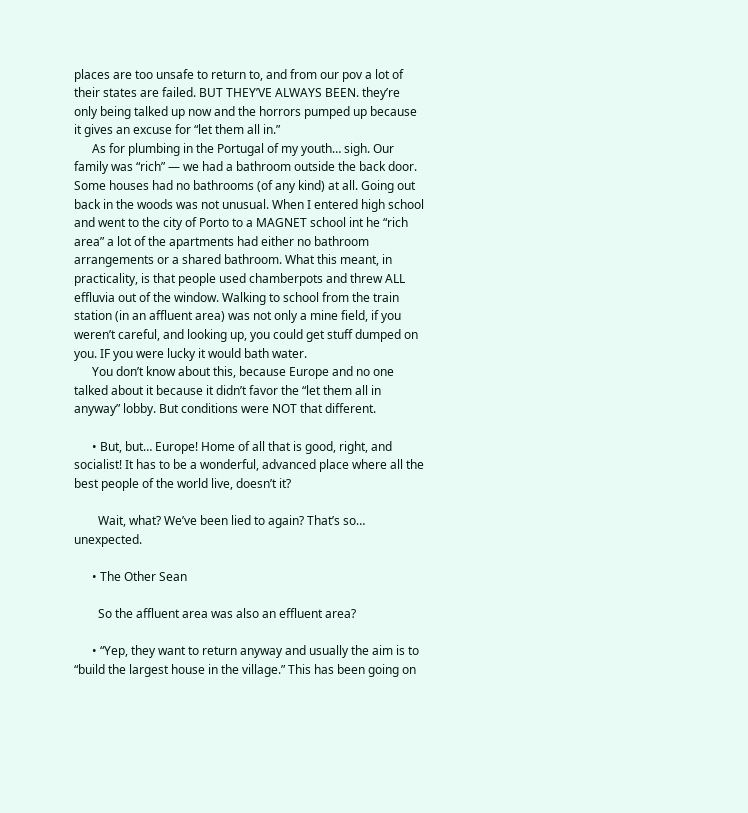places are too unsafe to return to, and from our pov a lot of their states are failed. BUT THEY’VE ALWAYS BEEN. they’re only being talked up now and the horrors pumped up because it gives an excuse for “let them all in.”
      As for plumbing in the Portugal of my youth… sigh. Our family was “rich” — we had a bathroom outside the back door. Some houses had no bathrooms (of any kind) at all. Going out back in the woods was not unusual. When I entered high school and went to the city of Porto to a MAGNET school int he “rich area” a lot of the apartments had either no bathroom arrangements or a shared bathroom. What this meant, in practicality, is that people used chamberpots and threw ALL effluvia out of the window. Walking to school from the train station (in an affluent area) was not only a mine field, if you weren’t careful, and looking up, you could get stuff dumped on you. IF you were lucky it would bath water.
      You don’t know about this, because Europe and no one talked about it because it didn’t favor the “let them all in anyway” lobby. But conditions were NOT that different.

      • But, but… Europe! Home of all that is good, right, and socialist! It has to be a wonderful, advanced place where all the best people of the world live, doesn’t it?

        Wait, what? We’ve been lied to again? That’s so… unexpected.

      • The Other Sean

        So the affluent area was also an effluent area?

      • “Yep, they want to return anyway and usually the aim is to “build the largest house in the village.” This has been going on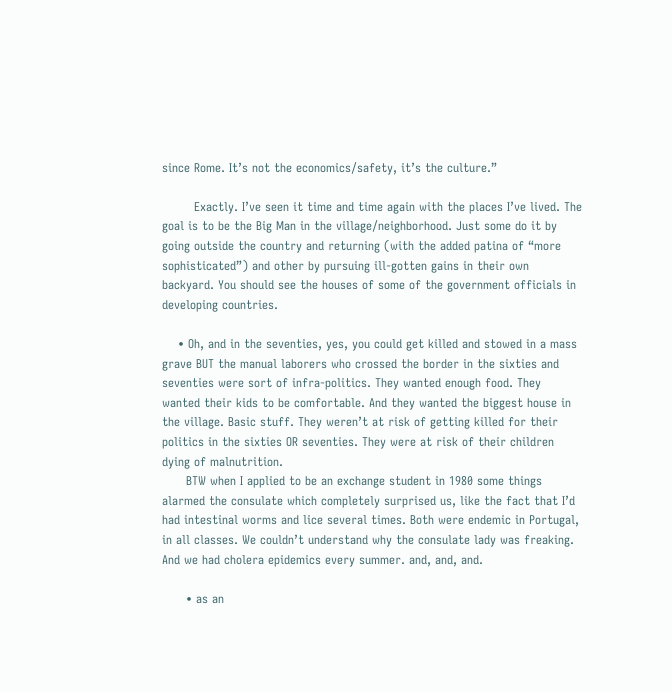since Rome. It’s not the economics/safety, it’s the culture.”

        Exactly. I’ve seen it time and time again with the places I’ve lived. The goal is to be the Big Man in the village/neighborhood. Just some do it by going outside the country and returning (with the added patina of “more sophisticated”) and other by pursuing ill-gotten gains in their own backyard. You should see the houses of some of the government officials in developing countries.

    • Oh, and in the seventies, yes, you could get killed and stowed in a mass grave BUT the manual laborers who crossed the border in the sixties and seventies were sort of infra-politics. They wanted enough food. They wanted their kids to be comfortable. And they wanted the biggest house in the village. Basic stuff. They weren’t at risk of getting killed for their politics in the sixties OR seventies. They were at risk of their children dying of malnutrition.
      BTW when I applied to be an exchange student in 1980 some things alarmed the consulate which completely surprised us, like the fact that I’d had intestinal worms and lice several times. Both were endemic in Portugal, in all classes. We couldn’t understand why the consulate lady was freaking. And we had cholera epidemics every summer. and, and, and.

      • as an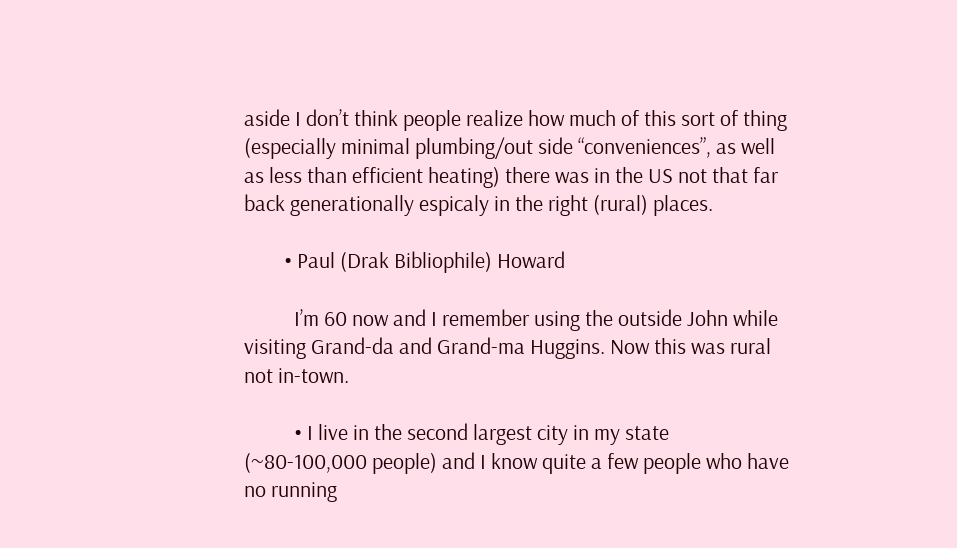aside I don’t think people realize how much of this sort of thing (especially minimal plumbing/out side “conveniences”, as well as less than efficient heating) there was in the US not that far back generationally espicaly in the right (rural) places.

        • Paul (Drak Bibliophile) Howard

          I’m 60 now and I remember using the outside John while visiting Grand-da and Grand-ma Huggins. Now this was rural not in-town.

          • I live in the second largest city in my state (~80-100,000 people) and I know quite a few people who have no running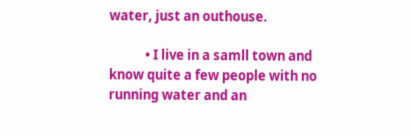water, just an outhouse.

            • I live in a samll town and know quite a few people with no running water and an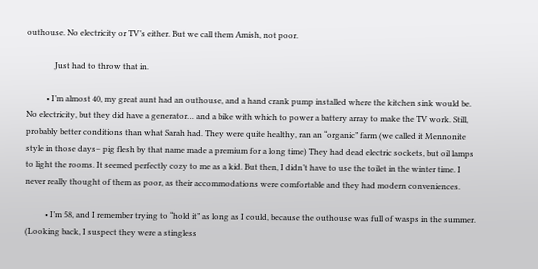outhouse. No electricity or TV’s either. But we call them Amish, not poor.

              Just had to throw that in.

          • I’m almost 40, my great aunt had an outhouse, and a hand crank pump installed where the kitchen sink would be. No electricity, but they did have a generator… and a bike with which to power a battery array to make the TV work. Still, probably better conditions than what Sarah had. They were quite healthy, ran an “organic” farm (we called it Mennonite style in those days– pig flesh by that name made a premium for a long time) They had dead electric sockets, but oil lamps to light the rooms. It seemed perfectly cozy to me as a kid. But then, I didn’t have to use the toilet in the winter time. I never really thought of them as poor, as their accommodations were comfortable and they had modern conveniences.

          • I’m 58, and I remember trying to “hold it” as long as I could, because the outhouse was full of wasps in the summer. (Looking back, I suspect they were a stingless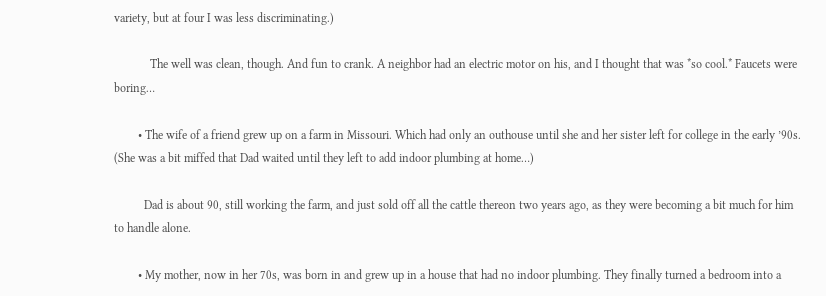variety, but at four I was less discriminating.)

            The well was clean, though. And fun to crank. A neighbor had an electric motor on his, and I thought that was *so cool.* Faucets were boring…

        • The wife of a friend grew up on a farm in Missouri. Which had only an outhouse until she and her sister left for college in the early ’90s. (She was a bit miffed that Dad waited until they left to add indoor plumbing at home…)

          Dad is about 90, still working the farm, and just sold off all the cattle thereon two years ago, as they were becoming a bit much for him to handle alone.

        • My mother, now in her 70s, was born in and grew up in a house that had no indoor plumbing. They finally turned a bedroom into a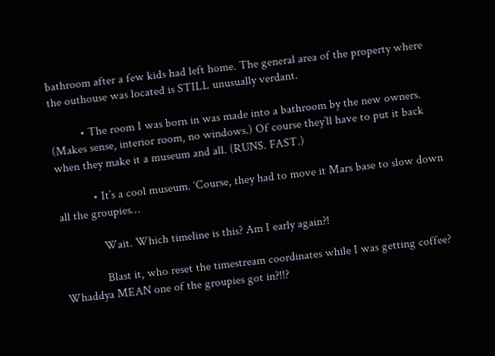bathroom after a few kids had left home. The general area of the property where the outhouse was located is STILL unusually verdant.

          • The room I was born in was made into a bathroom by the new owners. (Makes sense, interior room, no windows.) Of course they’ll have to put it back when they make it a museum and all. (RUNS. FAST.)

            • It’s a cool museum. ‘Course, they had to move it Mars base to slow down all the groupies…

              Wait. Which timeline is this? Am I early again?!

              Blast it, who reset the timestream coordinates while I was getting coffee? Whaddya MEAN one of the groupies got in?!!?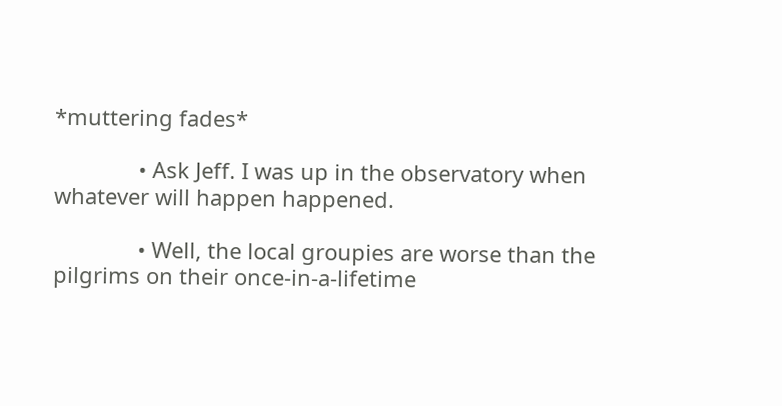*muttering fades*

              • Ask Jeff. I was up in the observatory when whatever will happen happened.

              • Well, the local groupies are worse than the pilgrims on their once-in-a-lifetime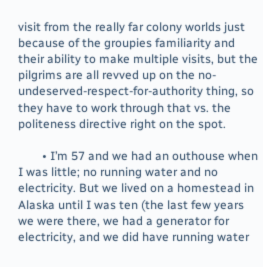visit from the really far colony worlds just because of the groupies familiarity and their ability to make multiple visits, but the pilgrims are all revved up on the no-undeserved-respect-for-authority thing, so they have to work through that vs. the politeness directive right on the spot.

        • I’m 57 and we had an outhouse when I was little; no running water and no electricity. But we lived on a homestead in Alaska until I was ten (the last few years we were there, we had a generator for electricity, and we did have running water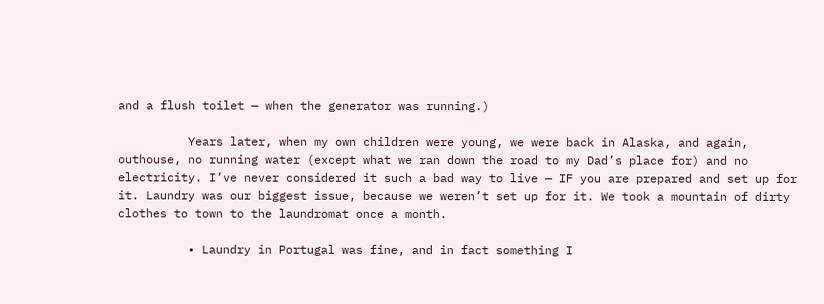and a flush toilet — when the generator was running.)

          Years later, when my own children were young, we were back in Alaska, and again, outhouse, no running water (except what we ran down the road to my Dad’s place for) and no electricity. I’ve never considered it such a bad way to live — IF you are prepared and set up for it. Laundry was our biggest issue, because we weren’t set up for it. We took a mountain of dirty clothes to town to the laundromat once a month.

          • Laundry in Portugal was fine, and in fact something I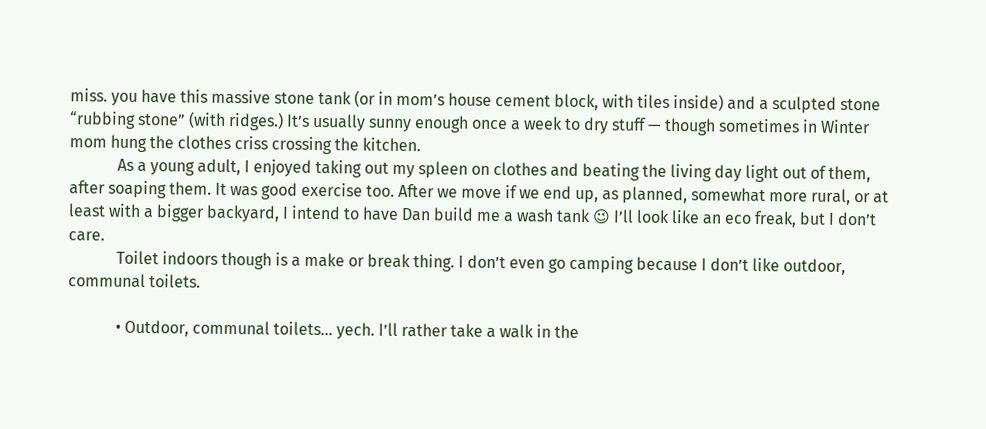miss. you have this massive stone tank (or in mom’s house cement block, with tiles inside) and a sculpted stone “rubbing stone” (with ridges.) It’s usually sunny enough once a week to dry stuff — though sometimes in Winter mom hung the clothes criss crossing the kitchen.
            As a young adult, I enjoyed taking out my spleen on clothes and beating the living day light out of them, after soaping them. It was good exercise too. After we move if we end up, as planned, somewhat more rural, or at least with a bigger backyard, I intend to have Dan build me a wash tank 😉 I’ll look like an eco freak, but I don’t care.
            Toilet indoors though is a make or break thing. I don’t even go camping because I don’t like outdoor, communal toilets.

            • Outdoor, communal toilets… yech. I’ll rather take a walk in the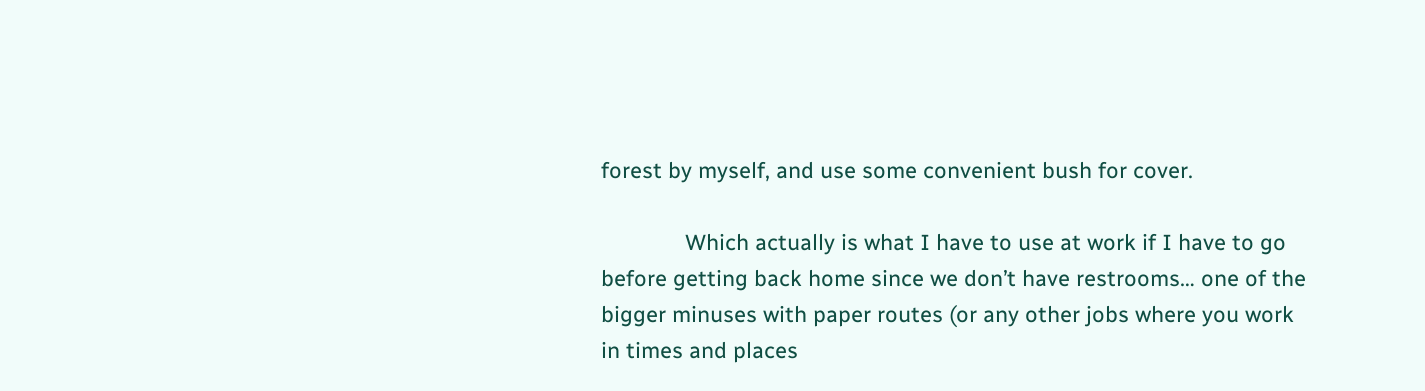forest by myself, and use some convenient bush for cover.

              Which actually is what I have to use at work if I have to go before getting back home since we don’t have restrooms… one of the bigger minuses with paper routes (or any other jobs where you work in times and places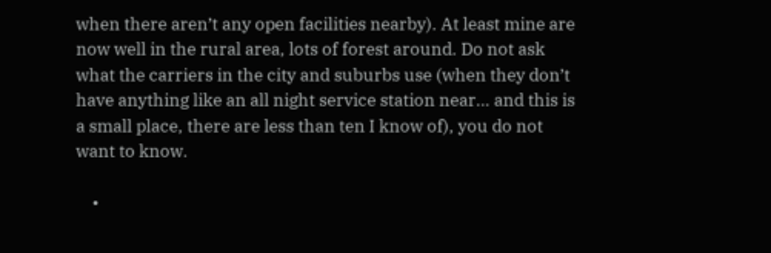when there aren’t any open facilities nearby). At least mine are now well in the rural area, lots of forest around. Do not ask what the carriers in the city and suburbs use (when they don’t have anything like an all night service station near… and this is a small place, there are less than ten I know of), you do not want to know.

    •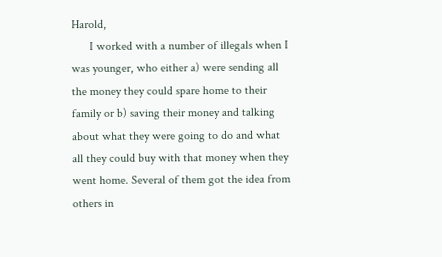Harold,
      I worked with a number of illegals when I was younger, who either a) were sending all the money they could spare home to their family or b) saving their money and talking about what they were going to do and what all they could buy with that money when they went home. Several of them got the idea from others in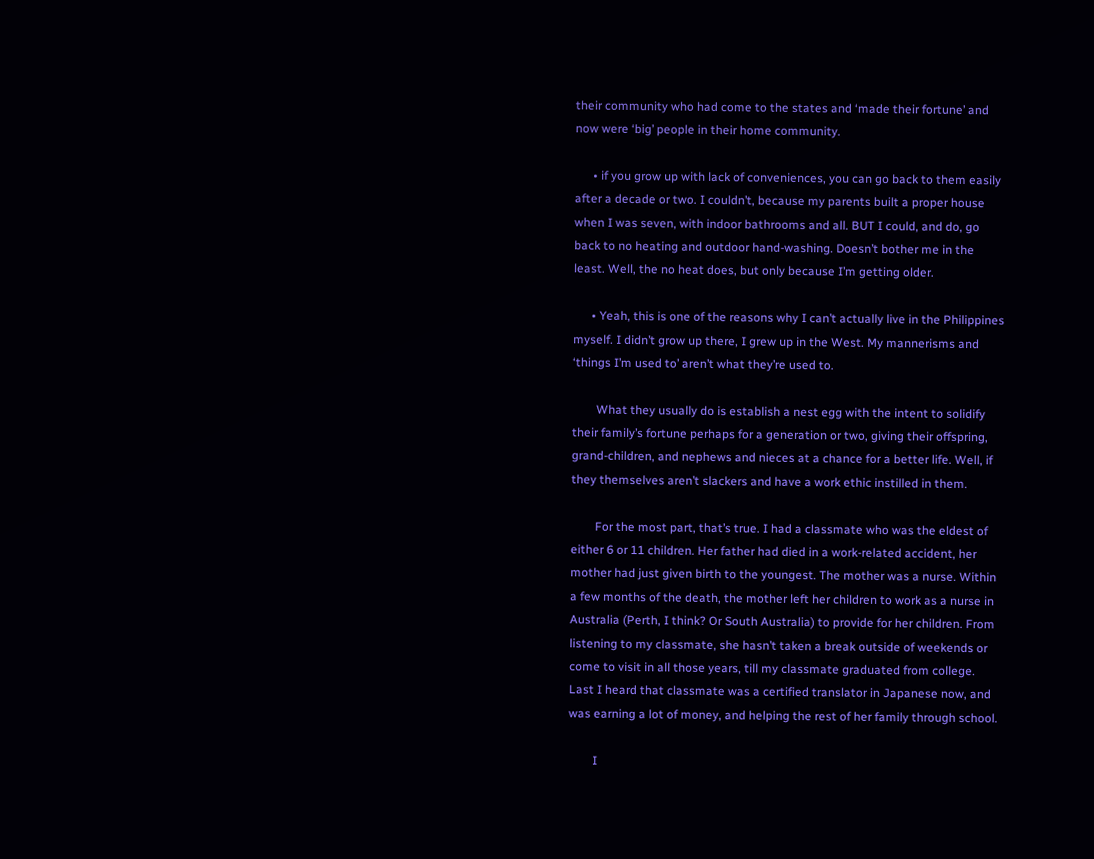their community who had come to the states and ‘made their fortune’ and now were ‘big’ people in their home community.

      • if you grow up with lack of conveniences, you can go back to them easily after a decade or two. I couldn’t, because my parents built a proper house when I was seven, with indoor bathrooms and all. BUT I could, and do, go back to no heating and outdoor hand-washing. Doesn’t bother me in the least. Well, the no heat does, but only because I’m getting older.

      • Yeah, this is one of the reasons why I can’t actually live in the Philippines myself. I didn’t grow up there, I grew up in the West. My mannerisms and ‘things I’m used to’ aren’t what they’re used to.

        What they usually do is establish a nest egg with the intent to solidify their family’s fortune perhaps for a generation or two, giving their offspring, grand-children, and nephews and nieces at a chance for a better life. Well, if they themselves aren’t slackers and have a work ethic instilled in them.

        For the most part, that’s true. I had a classmate who was the eldest of either 6 or 11 children. Her father had died in a work-related accident, her mother had just given birth to the youngest. The mother was a nurse. Within a few months of the death, the mother left her children to work as a nurse in Australia (Perth, I think? Or South Australia) to provide for her children. From listening to my classmate, she hasn’t taken a break outside of weekends or come to visit in all those years, till my classmate graduated from college. Last I heard that classmate was a certified translator in Japanese now, and was earning a lot of money, and helping the rest of her family through school.

        I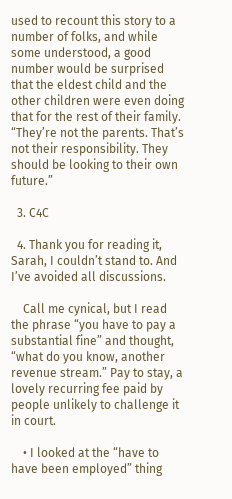used to recount this story to a number of folks, and while some understood, a good number would be surprised that the eldest child and the other children were even doing that for the rest of their family. “They’re not the parents. That’s not their responsibility. They should be looking to their own future.”

  3. C4C

  4. Thank you for reading it, Sarah, I couldn’t stand to. And I’ve avoided all discussions.

    Call me cynical, but I read the phrase “you have to pay a substantial fine” and thought, “what do you know, another revenue stream.” Pay to stay, a lovely recurring fee paid by people unlikely to challenge it in court.

    • I looked at the “have to have been employed” thing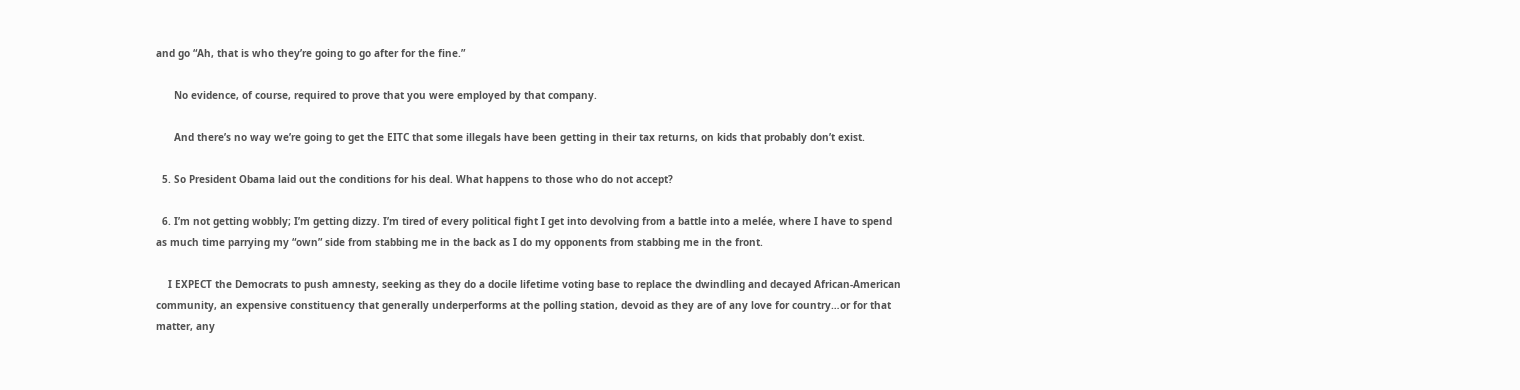and go “Ah, that is who they’re going to go after for the fine.”

      No evidence, of course, required to prove that you were employed by that company.

      And there’s no way we’re going to get the EITC that some illegals have been getting in their tax returns, on kids that probably don’t exist.

  5. So President Obama laid out the conditions for his deal. What happens to those who do not accept?

  6. I’m not getting wobbly; I’m getting dizzy. I’m tired of every political fight I get into devolving from a battle into a melée, where I have to spend as much time parrying my “own” side from stabbing me in the back as I do my opponents from stabbing me in the front.

    I EXPECT the Democrats to push amnesty, seeking as they do a docile lifetime voting base to replace the dwindling and decayed African-American community, an expensive constituency that generally underperforms at the polling station, devoid as they are of any love for country…or for that matter, any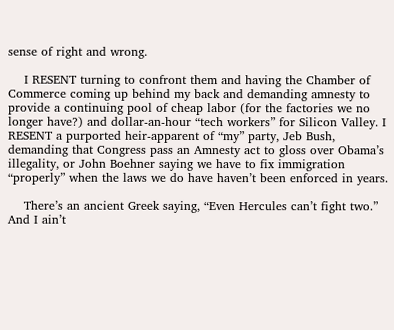sense of right and wrong.

    I RESENT turning to confront them and having the Chamber of Commerce coming up behind my back and demanding amnesty to provide a continuing pool of cheap labor (for the factories we no longer have?) and dollar-an-hour “tech workers” for Silicon Valley. I RESENT a purported heir-apparent of “my” party, Jeb Bush, demanding that Congress pass an Amnesty act to gloss over Obama’s illegality, or John Boehner saying we have to fix immigration “properly” when the laws we do have haven’t been enforced in years.

    There’s an ancient Greek saying, “Even Hercules can’t fight two.” And I ain’t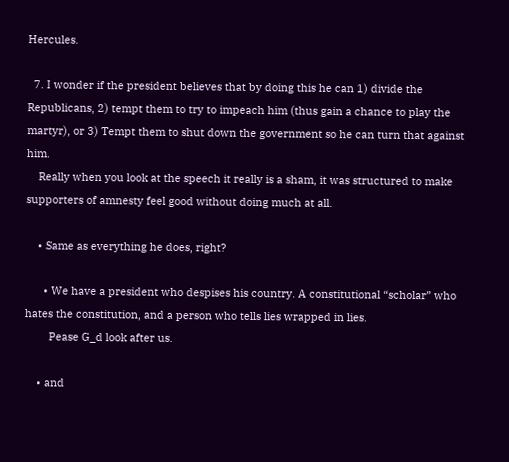Hercules.

  7. I wonder if the president believes that by doing this he can 1) divide the Republicans, 2) tempt them to try to impeach him (thus gain a chance to play the martyr), or 3) Tempt them to shut down the government so he can turn that against him.
    Really when you look at the speech it really is a sham, it was structured to make supporters of amnesty feel good without doing much at all.

    • Same as everything he does, right?

      • We have a president who despises his country. A constitutional “scholar” who hates the constitution, and a person who tells lies wrapped in lies.
        Pease G_d look after us.

    • and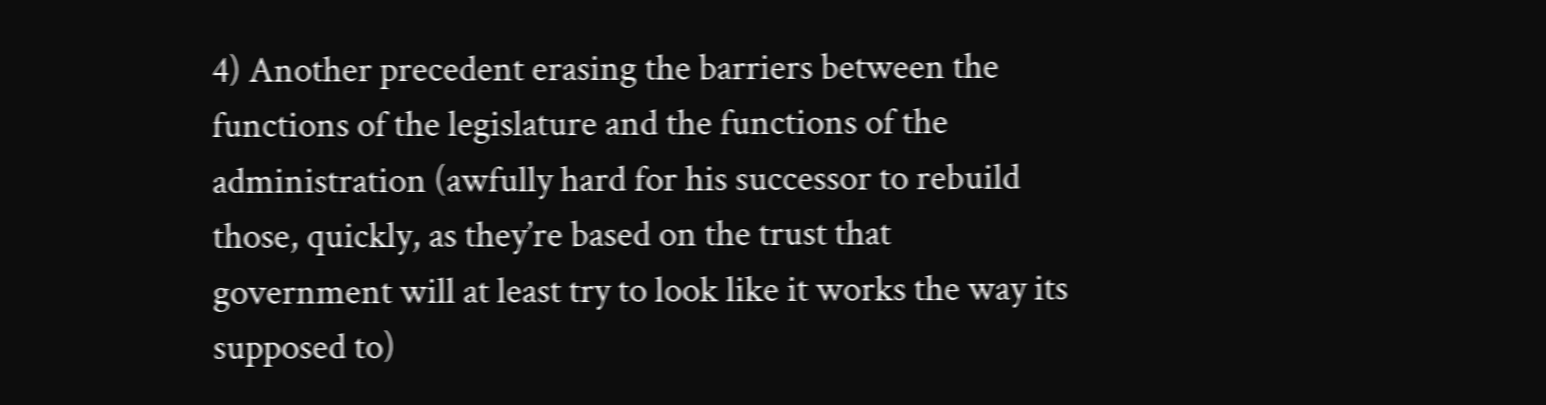4) Another precedent erasing the barriers between the functions of the legislature and the functions of the administration (awfully hard for his successor to rebuild those, quickly, as they’re based on the trust that government will at least try to look like it works the way its supposed to)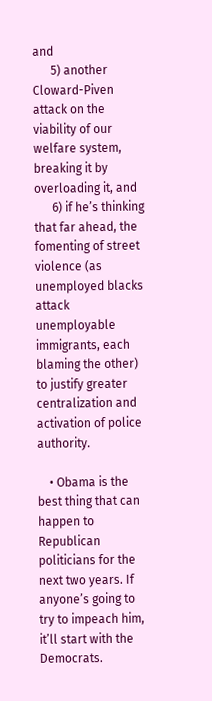and
      5) another Cloward-Piven attack on the viability of our welfare system, breaking it by overloading it, and
      6) if he’s thinking that far ahead, the fomenting of street violence (as unemployed blacks attack unemployable immigrants, each blaming the other) to justify greater centralization and activation of police authority.

    • Obama is the best thing that can happen to Republican politicians for the next two years. If anyone’s going to try to impeach him, it’ll start with the Democrats.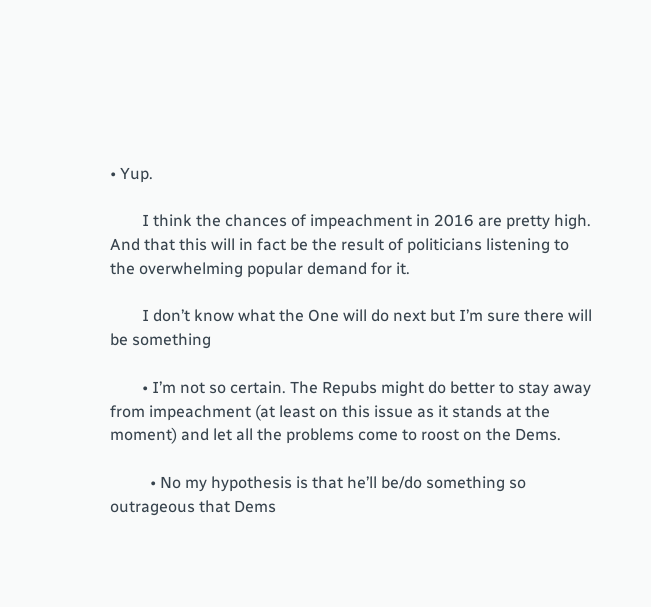• Yup.

        I think the chances of impeachment in 2016 are pretty high. And that this will in fact be the result of politicians listening to the overwhelming popular demand for it.

        I don’t know what the One will do next but I’m sure there will be something

        • I’m not so certain. The Repubs might do better to stay away from impeachment (at least on this issue as it stands at the moment) and let all the problems come to roost on the Dems.

          • No my hypothesis is that he’ll be/do something so outrageous that Dems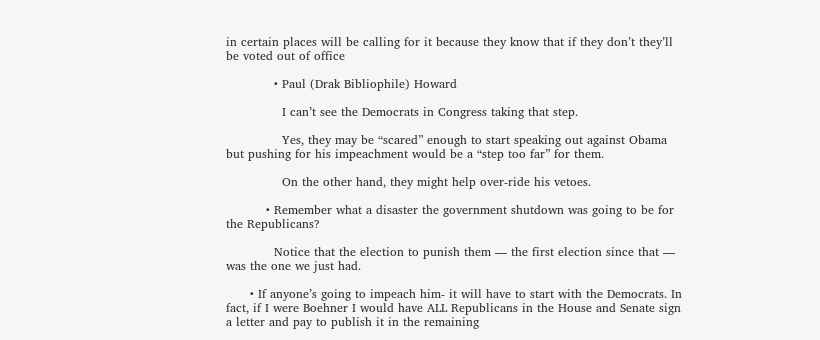in certain places will be calling for it because they know that if they don’t they’ll be voted out of office

            • Paul (Drak Bibliophile) Howard

              I can’t see the Democrats in Congress taking that step.

              Yes, they may be “scared” enough to start speaking out against Obama but pushing for his impeachment would be a “step too far” for them.

              On the other hand, they might help over-ride his vetoes.

          • Remember what a disaster the government shutdown was going to be for the Republicans?

            Notice that the election to punish them — the first election since that — was the one we just had.

      • If anyone’s going to impeach him- it will have to start with the Democrats. In fact, if I were Boehner I would have ALL Republicans in the House and Senate sign a letter and pay to publish it in the remaining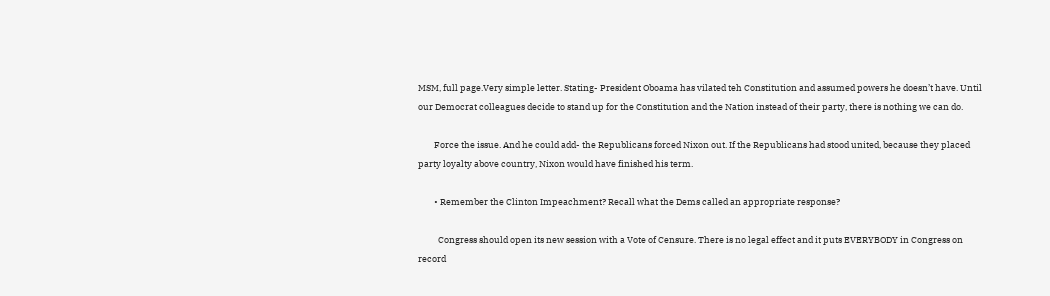MSM, full page.Very simple letter. Stating- President Oboama has vilated teh Constitution and assumed powers he doesn’t have. Until our Democrat colleagues decide to stand up for the Constitution and the Nation instead of their party, there is nothing we can do.

        Force the issue. And he could add- the Republicans forced Nixon out. If the Republicans had stood united, because they placed party loyalty above country, Nixon would have finished his term.

        • Remember the Clinton Impeachment? Recall what the Dems called an appropriate response?

          Congress should open its new session with a Vote of Censure. There is no legal effect and it puts EVERYBODY in Congress on record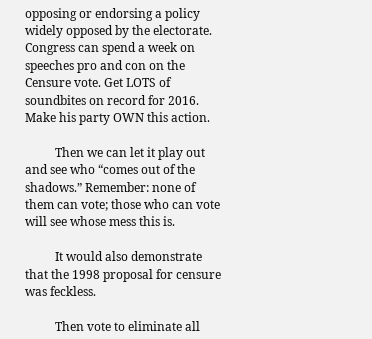opposing or endorsing a policy widely opposed by the electorate. Congress can spend a week on speeches pro and con on the Censure vote. Get LOTS of soundbites on record for 2016. Make his party OWN this action.

          Then we can let it play out and see who “comes out of the shadows.” Remember: none of them can vote; those who can vote will see whose mess this is.

          It would also demonstrate that the 1998 proposal for censure was feckless.

          Then vote to eliminate all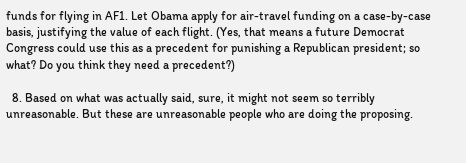funds for flying in AF1. Let Obama apply for air-travel funding on a case-by-case basis, justifying the value of each flight. (Yes, that means a future Democrat Congress could use this as a precedent for punishing a Republican president; so what? Do you think they need a precedent?)

  8. Based on what was actually said, sure, it might not seem so terribly unreasonable. But these are unreasonable people who are doing the proposing.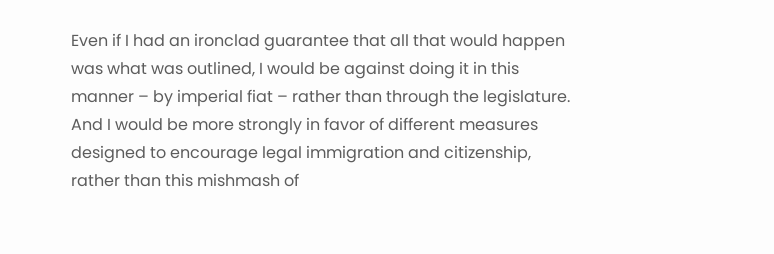Even if I had an ironclad guarantee that all that would happen was what was outlined, I would be against doing it in this manner – by imperial fiat – rather than through the legislature. And I would be more strongly in favor of different measures designed to encourage legal immigration and citizenship, rather than this mishmash of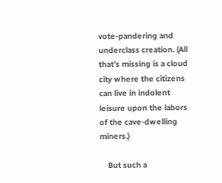vote-pandering and underclass creation. (All that’s missing is a cloud city where the citizens can live in indolent leisure upon the labors of the cave-dwelling miners.)

    But such a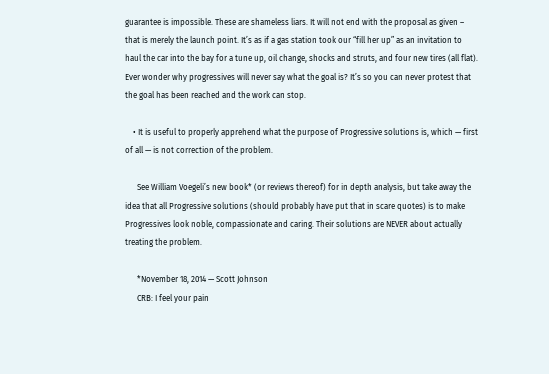guarantee is impossible. These are shameless liars. It will not end with the proposal as given – that is merely the launch point. It’s as if a gas station took our “fill her up” as an invitation to haul the car into the bay for a tune up, oil change, shocks and struts, and four new tires (all flat). Ever wonder why progressives will never say what the goal is? It’s so you can never protest that the goal has been reached and the work can stop.

    • It is useful to properly apprehend what the purpose of Progressive solutions is, which — first of all — is not correction of the problem.

      See William Voegeli’s new book* (or reviews thereof) for in depth analysis, but take away the idea that all Progressive solutions (should probably have put that in scare quotes) is to make Progressives look noble, compassionate and caring. Their solutions are NEVER about actually treating the problem.

      *November 18, 2014 — Scott Johnson
      CRB: I feel your pain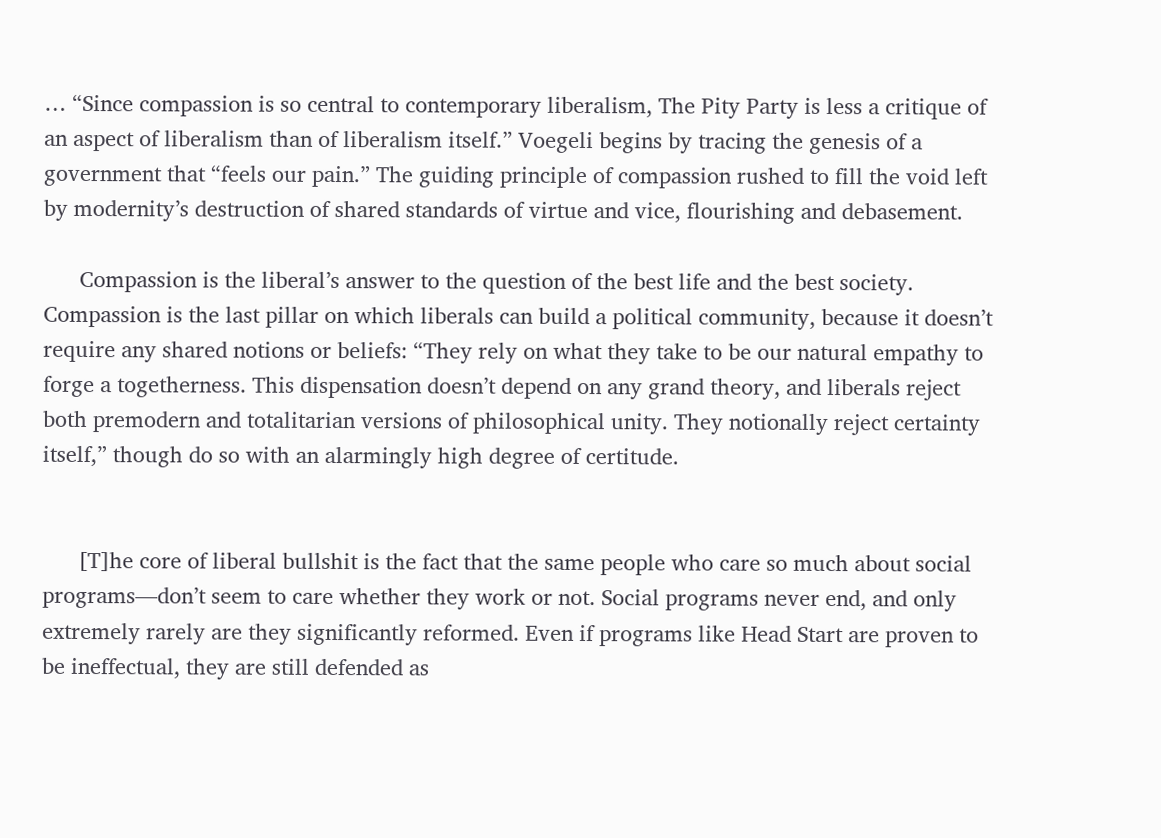… “Since compassion is so central to contemporary liberalism, The Pity Party is less a critique of an aspect of liberalism than of liberalism itself.” Voegeli begins by tracing the genesis of a government that “feels our pain.” The guiding principle of compassion rushed to fill the void left by modernity’s destruction of shared standards of virtue and vice, flourishing and debasement.

      Compassion is the liberal’s answer to the question of the best life and the best society. Compassion is the last pillar on which liberals can build a political community, because it doesn’t require any shared notions or beliefs: “They rely on what they take to be our natural empathy to forge a togetherness. This dispensation doesn’t depend on any grand theory, and liberals reject both premodern and totalitarian versions of philosophical unity. They notionally reject certainty itself,” though do so with an alarmingly high degree of certitude.


      [T]he core of liberal bullshit is the fact that the same people who care so much about social programs—don’t seem to care whether they work or not. Social programs never end, and only extremely rarely are they significantly reformed. Even if programs like Head Start are proven to be ineffectual, they are still defended as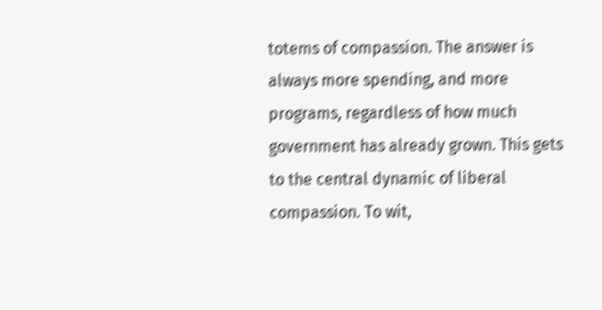totems of compassion. The answer is always more spending, and more programs, regardless of how much government has already grown. This gets to the central dynamic of liberal compassion. To wit,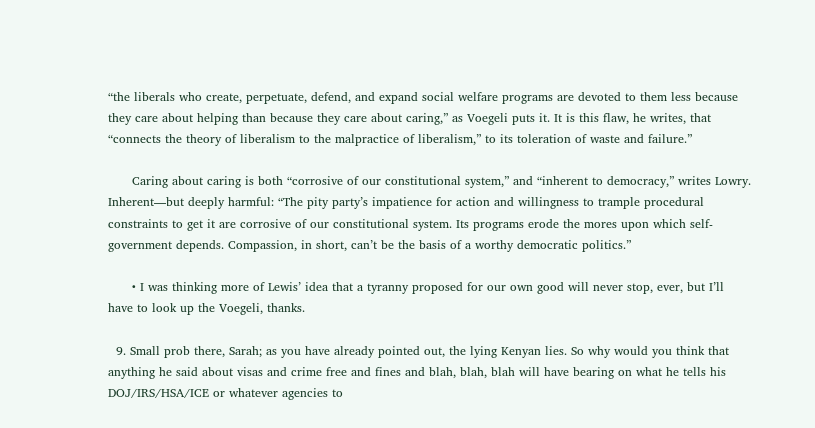“the liberals who create, perpetuate, defend, and expand social welfare programs are devoted to them less because they care about helping than because they care about caring,” as Voegeli puts it. It is this flaw, he writes, that “connects the theory of liberalism to the malpractice of liberalism,” to its toleration of waste and failure.”

      Caring about caring is both “corrosive of our constitutional system,” and “inherent to democracy,” writes Lowry. Inherent—but deeply harmful: “The pity party’s impatience for action and willingness to trample procedural constraints to get it are corrosive of our constitutional system. Its programs erode the mores upon which self-government depends. Compassion, in short, can’t be the basis of a worthy democratic politics.”

      • I was thinking more of Lewis’ idea that a tyranny proposed for our own good will never stop, ever, but I’ll have to look up the Voegeli, thanks.

  9. Small prob there, Sarah; as you have already pointed out, the lying Kenyan lies. So why would you think that anything he said about visas and crime free and fines and blah, blah, blah will have bearing on what he tells his DOJ/IRS/HSA/ICE or whatever agencies to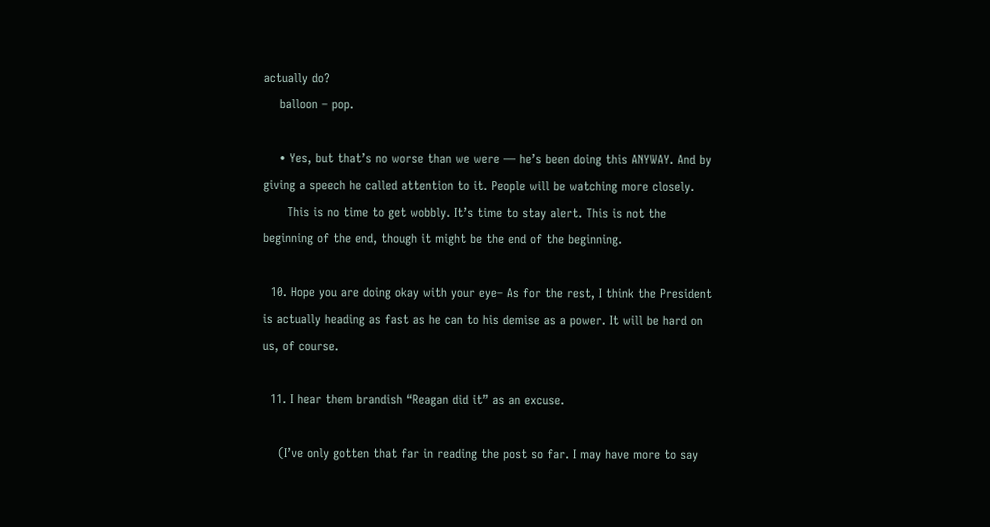actually do?
    balloon – pop.

    • Yes, but that’s no worse than we were — he’s been doing this ANYWAY. And by giving a speech he called attention to it. People will be watching more closely.
      This is no time to get wobbly. It’s time to stay alert. This is not the beginning of the end, though it might be the end of the beginning.

  10. Hope you are doing okay with your eye– As for the rest, I think the President is actually heading as fast as he can to his demise as a power. It will be hard on us, of course.

  11. I hear them brandish “Reagan did it” as an excuse.

    (I’ve only gotten that far in reading the post so far. I may have more to say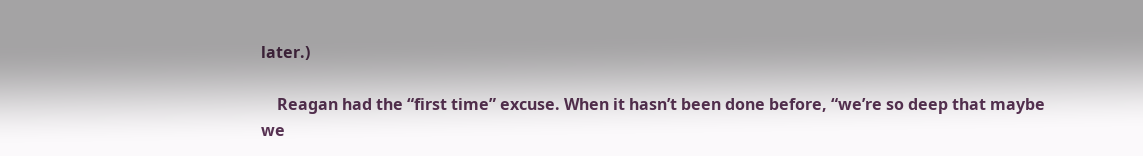later.)

    Reagan had the “first time” excuse. When it hasn’t been done before, “we’re so deep that maybe we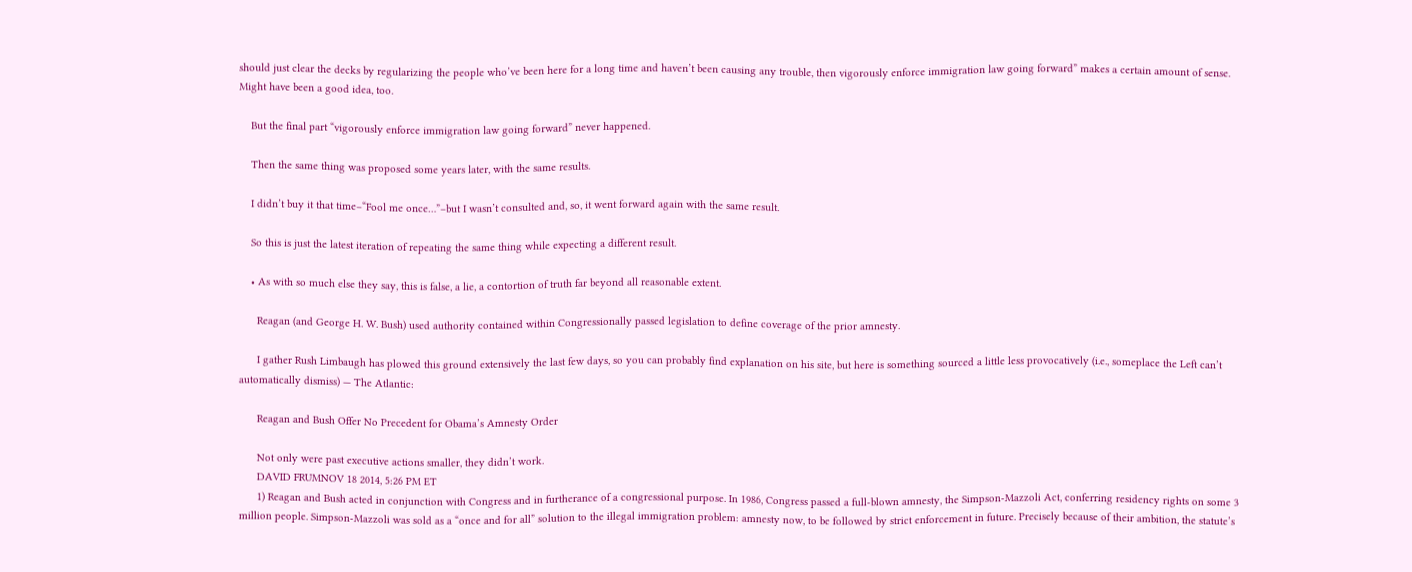should just clear the decks by regularizing the people who’ve been here for a long time and haven’t been causing any trouble, then vigorously enforce immigration law going forward” makes a certain amount of sense. Might have been a good idea, too.

    But the final part “vigorously enforce immigration law going forward” never happened.

    Then the same thing was proposed some years later, with the same results.

    I didn’t buy it that time–“Fool me once…”–but I wasn’t consulted and, so, it went forward again with the same result.

    So this is just the latest iteration of repeating the same thing while expecting a different result.

    • As with so much else they say, this is false, a lie, a contortion of truth far beyond all reasonable extent.

      Reagan (and George H. W. Bush) used authority contained within Congressionally passed legislation to define coverage of the prior amnesty.

      I gather Rush Limbaugh has plowed this ground extensively the last few days, so you can probably find explanation on his site, but here is something sourced a little less provocatively (i.e., someplace the Left can’t automatically dismiss) — The Atlantic:

      Reagan and Bush Offer No Precedent for Obama’s Amnesty Order

      Not only were past executive actions smaller, they didn’t work.
      DAVID FRUMNOV 18 2014, 5:26 PM ET
      1) Reagan and Bush acted in conjunction with Congress and in furtherance of a congressional purpose. In 1986, Congress passed a full-blown amnesty, the Simpson-Mazzoli Act, conferring residency rights on some 3 million people. Simpson-Mazzoli was sold as a “once and for all” solution to the illegal immigration problem: amnesty now, to be followed by strict enforcement in future. Precisely because of their ambition, the statute’s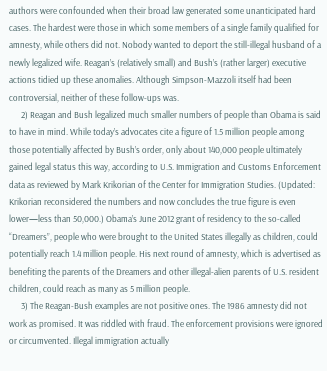authors were confounded when their broad law generated some unanticipated hard cases. The hardest were those in which some members of a single family qualified for amnesty, while others did not. Nobody wanted to deport the still-illegal husband of a newly legalized wife. Reagan’s (relatively small) and Bush’s (rather larger) executive actions tidied up these anomalies. Although Simpson-Mazzoli itself had been controversial, neither of these follow-ups was.
      2) Reagan and Bush legalized much smaller numbers of people than Obama is said to have in mind. While today’s advocates cite a figure of 1.5 million people among those potentially affected by Bush’s order, only about 140,000 people ultimately gained legal status this way, according to U.S. Immigration and Customs Enforcement data as reviewed by Mark Krikorian of the Center for Immigration Studies. (Updated: Krikorian reconsidered the numbers and now concludes the true figure is even lower—less than 50,000.) Obama’s June 2012 grant of residency to the so-called “Dreamers”, people who were brought to the United States illegally as children, could potentially reach 1.4 million people. His next round of amnesty, which is advertised as benefiting the parents of the Dreamers and other illegal-alien parents of U.S. resident children, could reach as many as 5 million people.
      3) The Reagan-Bush examples are not positive ones. The 1986 amnesty did not work as promised. It was riddled with fraud. The enforcement provisions were ignored or circumvented. Illegal immigration actually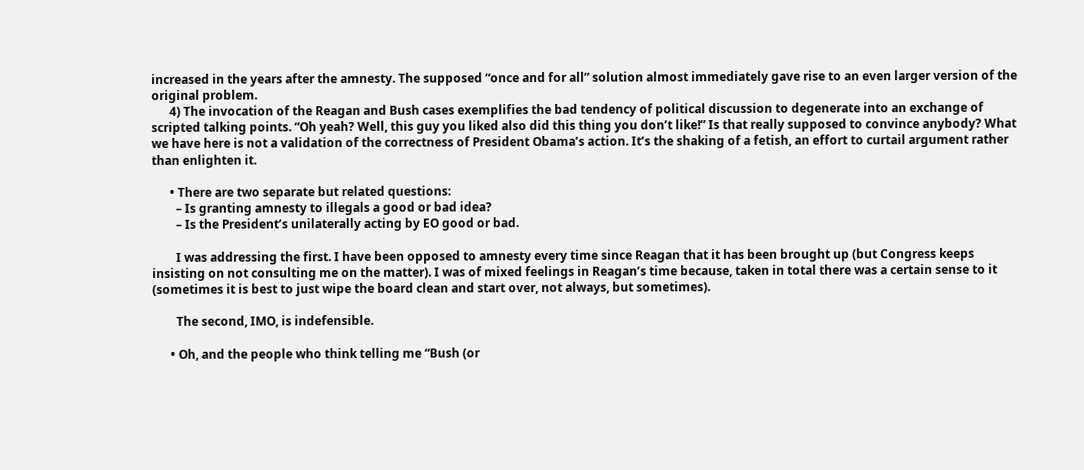increased in the years after the amnesty. The supposed “once and for all” solution almost immediately gave rise to an even larger version of the original problem.
      4) The invocation of the Reagan and Bush cases exemplifies the bad tendency of political discussion to degenerate into an exchange of scripted talking points. “Oh yeah? Well, this guy you liked also did this thing you don’t like!” Is that really supposed to convince anybody? What we have here is not a validation of the correctness of President Obama’s action. It’s the shaking of a fetish, an effort to curtail argument rather than enlighten it.

      • There are two separate but related questions:
        – Is granting amnesty to illegals a good or bad idea?
        – Is the President’s unilaterally acting by EO good or bad.

        I was addressing the first. I have been opposed to amnesty every time since Reagan that it has been brought up (but Congress keeps insisting on not consulting me on the matter). I was of mixed feelings in Reagan’s time because, taken in total there was a certain sense to it (sometimes it is best to just wipe the board clean and start over, not always, but sometimes).

        The second, IMO, is indefensible.

      • Oh, and the people who think telling me “Bush (or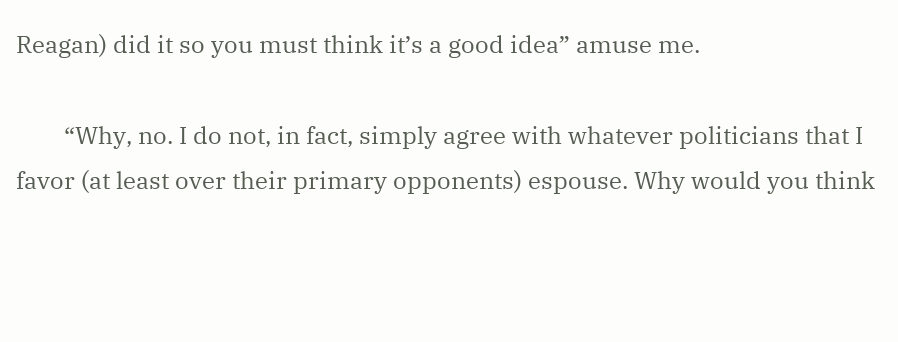Reagan) did it so you must think it’s a good idea” amuse me.

        “Why, no. I do not, in fact, simply agree with whatever politicians that I favor (at least over their primary opponents) espouse. Why would you think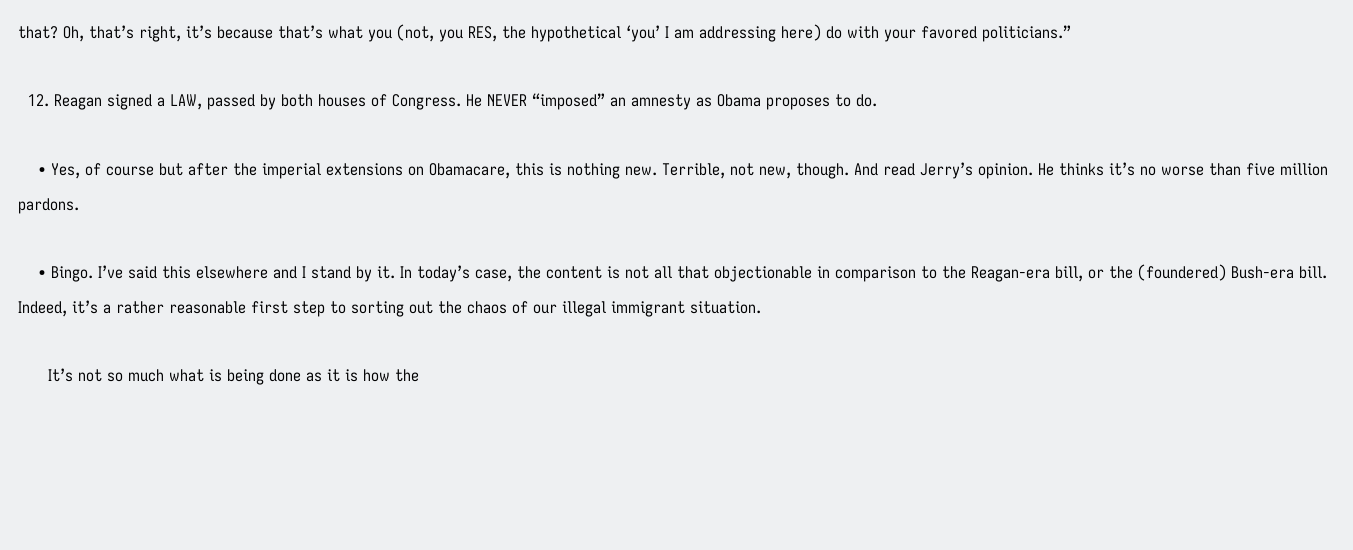that? Oh, that’s right, it’s because that’s what you (not, you RES, the hypothetical ‘you’ I am addressing here) do with your favored politicians.”

  12. Reagan signed a LAW, passed by both houses of Congress. He NEVER “imposed” an amnesty as Obama proposes to do.

    • Yes, of course but after the imperial extensions on Obamacare, this is nothing new. Terrible, not new, though. And read Jerry’s opinion. He thinks it’s no worse than five million pardons.

    • Bingo. I’ve said this elsewhere and I stand by it. In today’s case, the content is not all that objectionable in comparison to the Reagan-era bill, or the (foundered) Bush-era bill. Indeed, it’s a rather reasonable first step to sorting out the chaos of our illegal immigrant situation.

      It’s not so much what is being done as it is how the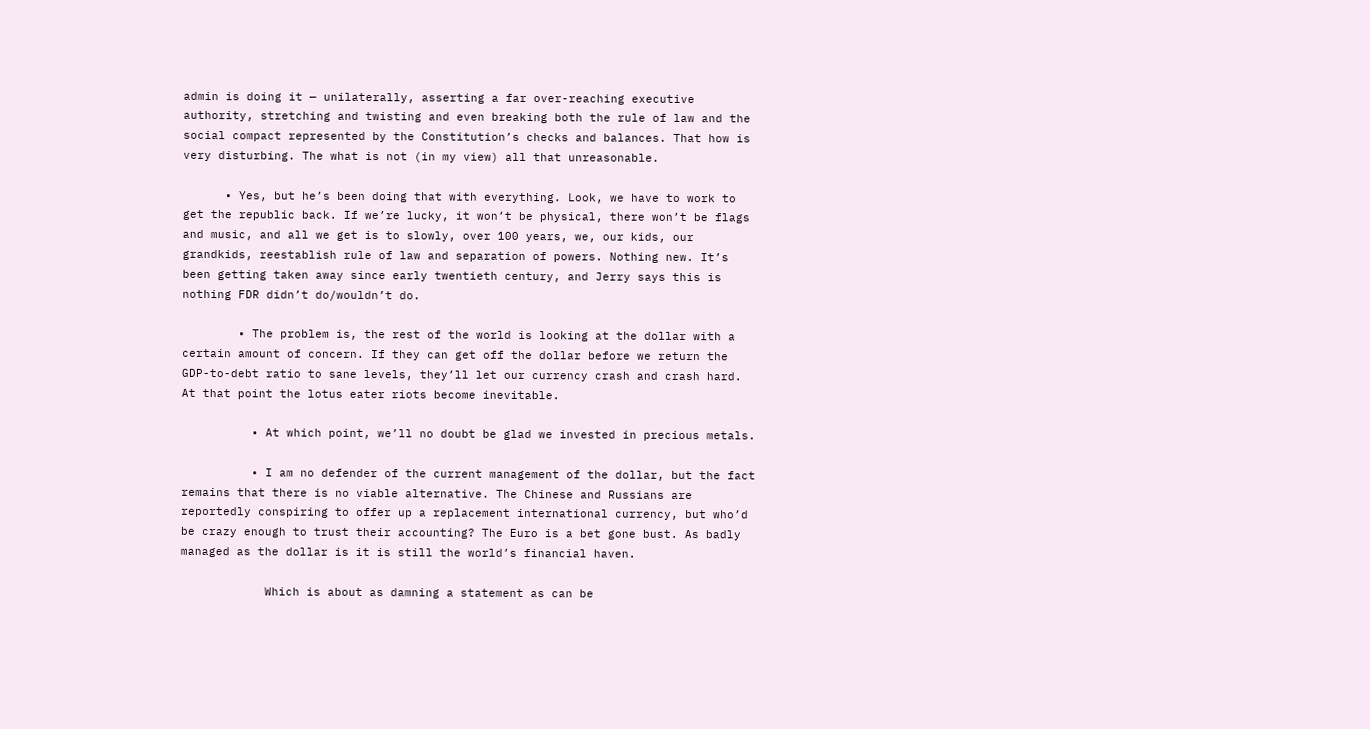admin is doing it — unilaterally, asserting a far over-reaching executive authority, stretching and twisting and even breaking both the rule of law and the social compact represented by the Constitution’s checks and balances. That how is very disturbing. The what is not (in my view) all that unreasonable.

      • Yes, but he’s been doing that with everything. Look, we have to work to get the republic back. If we’re lucky, it won’t be physical, there won’t be flags and music, and all we get is to slowly, over 100 years, we, our kids, our grandkids, reestablish rule of law and separation of powers. Nothing new. It’s been getting taken away since early twentieth century, and Jerry says this is nothing FDR didn’t do/wouldn’t do.

        • The problem is, the rest of the world is looking at the dollar with a certain amount of concern. If they can get off the dollar before we return the GDP-to-debt ratio to sane levels, they’ll let our currency crash and crash hard. At that point the lotus eater riots become inevitable.

          • At which point, we’ll no doubt be glad we invested in precious metals.

          • I am no defender of the current management of the dollar, but the fact remains that there is no viable alternative. The Chinese and Russians are reportedly conspiring to offer up a replacement international currency, but who’d be crazy enough to trust their accounting? The Euro is a bet gone bust. As badly managed as the dollar is it is still the world’s financial haven.

            Which is about as damning a statement as can be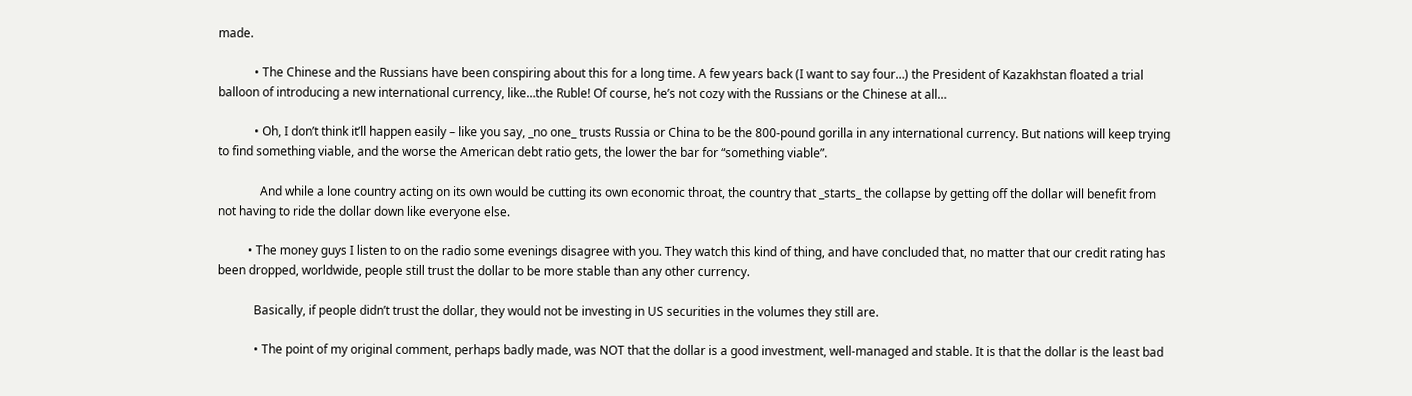made.

            • The Chinese and the Russians have been conspiring about this for a long time. A few years back (I want to say four…) the President of Kazakhstan floated a trial balloon of introducing a new international currency, like…the Ruble! Of course, he’s not cozy with the Russians or the Chinese at all…

            • Oh, I don’t think it’ll happen easily – like you say, _no one_ trusts Russia or China to be the 800-pound gorilla in any international currency. But nations will keep trying to find something viable, and the worse the American debt ratio gets, the lower the bar for “something viable”.

              And while a lone country acting on its own would be cutting its own economic throat, the country that _starts_ the collapse by getting off the dollar will benefit from not having to ride the dollar down like everyone else.

          • The money guys I listen to on the radio some evenings disagree with you. They watch this kind of thing, and have concluded that, no matter that our credit rating has been dropped, worldwide, people still trust the dollar to be more stable than any other currency.

            Basically, if people didn’t trust the dollar, they would not be investing in US securities in the volumes they still are.

            • The point of my original comment, perhaps badly made, was NOT that the dollar is a good investment, well-managed and stable. It is that the dollar is the least bad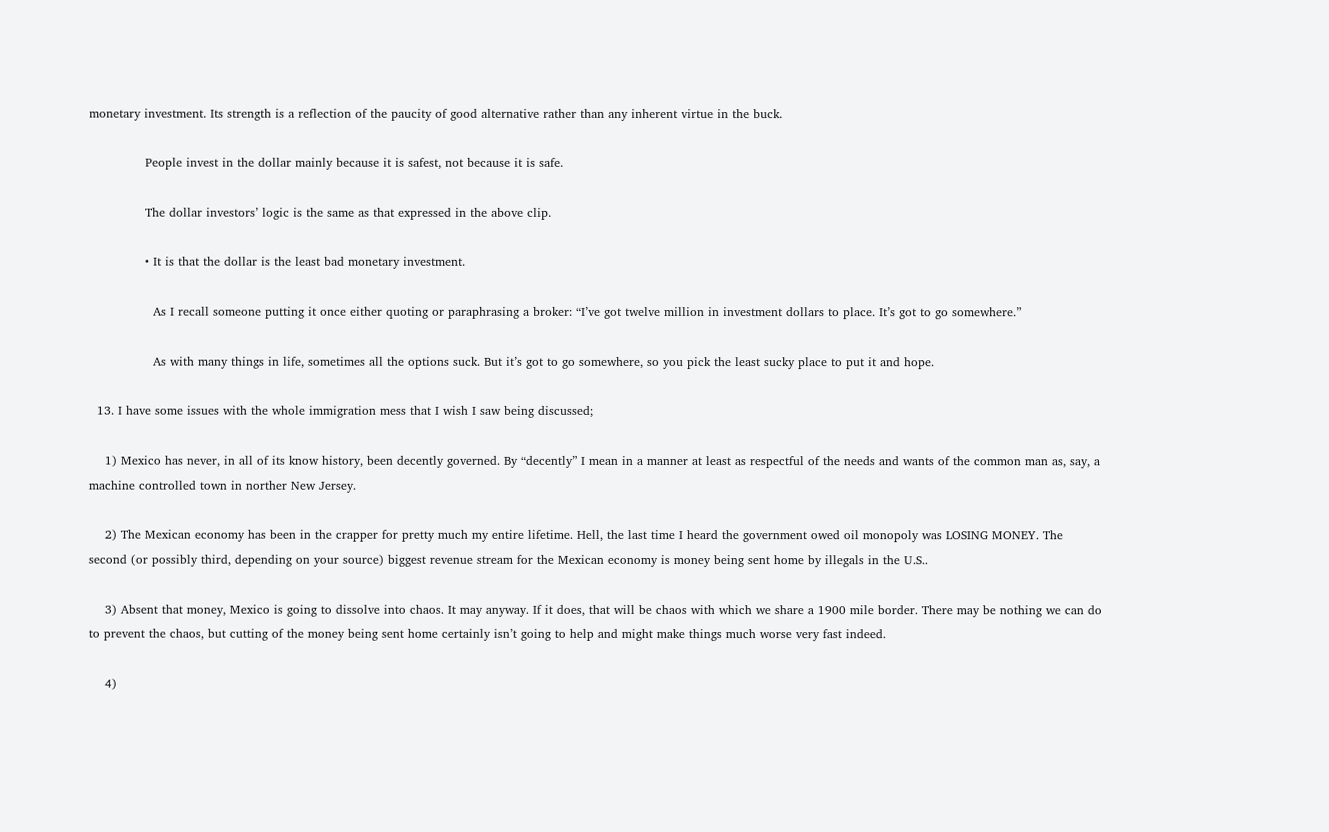monetary investment. Its strength is a reflection of the paucity of good alternative rather than any inherent virtue in the buck.

              People invest in the dollar mainly because it is safest, not because it is safe.

              The dollar investors’ logic is the same as that expressed in the above clip.

              • It is that the dollar is the least bad monetary investment.

                As I recall someone putting it once either quoting or paraphrasing a broker: “I’ve got twelve million in investment dollars to place. It’s got to go somewhere.”

                As with many things in life, sometimes all the options suck. But it’s got to go somewhere, so you pick the least sucky place to put it and hope.

  13. I have some issues with the whole immigration mess that I wish I saw being discussed;

    1) Mexico has never, in all of its know history, been decently governed. By “decently” I mean in a manner at least as respectful of the needs and wants of the common man as, say, a machine controlled town in norther New Jersey.

    2) The Mexican economy has been in the crapper for pretty much my entire lifetime. Hell, the last time I heard the government owed oil monopoly was LOSING MONEY. The second (or possibly third, depending on your source) biggest revenue stream for the Mexican economy is money being sent home by illegals in the U.S..

    3) Absent that money, Mexico is going to dissolve into chaos. It may anyway. If it does, that will be chaos with which we share a 1900 mile border. There may be nothing we can do to prevent the chaos, but cutting of the money being sent home certainly isn’t going to help and might make things much worse very fast indeed.

    4)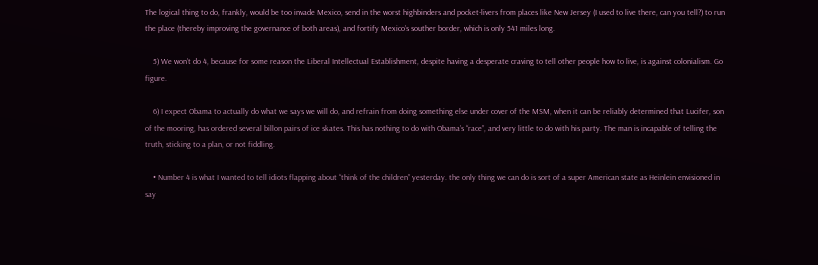The logical thing to do, frankly, would be too invade Mexico, send in the worst highbinders and pocket-livers from places like New Jersey (I used to live there, can you tell?) to run the place (thereby improving the governance of both areas), and fortify Mexico’s souther border, which is only 541 miles long.

    5) We won’t do 4, because for some reason the Liberal Intellectual Establishment, despite having a desperate craving to tell other people how to live, is against colonialism. Go figure.

    6) I expect Obama to actually do what we says we will do, and refrain from doing something else under cover of the MSM, when it can be reliably determined that Lucifer, son of the mooring, has ordered several billon pairs of ice skates. This has nothing to do with Obama’s “race”, and very little to do with his party. The man is incapable of telling the truth, sticking to a plan, or not fiddling.

    • Number 4 is what I wanted to tell idiots flapping about “think of the children” yesterday. the only thing we can do is sort of a super American state as Heinlein envisioned in say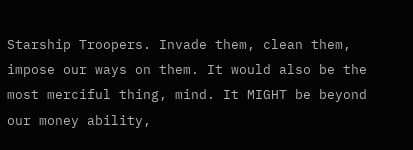Starship Troopers. Invade them, clean them, impose our ways on them. It would also be the most merciful thing, mind. It MIGHT be beyond our money ability,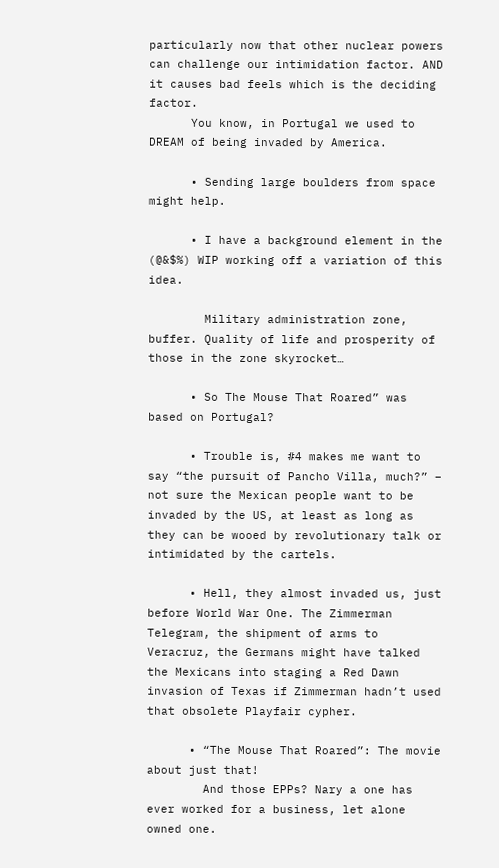particularly now that other nuclear powers can challenge our intimidation factor. AND it causes bad feels which is the deciding factor.
      You know, in Portugal we used to DREAM of being invaded by America.

      • Sending large boulders from space might help.

      • I have a background element in the (@&$%) WIP working off a variation of this idea.

        Military administration zone, buffer. Quality of life and prosperity of those in the zone skyrocket…

      • So The Mouse That Roared” was based on Portugal?

      • Trouble is, #4 makes me want to say “the pursuit of Pancho Villa, much?” – not sure the Mexican people want to be invaded by the US, at least as long as they can be wooed by revolutionary talk or intimidated by the cartels.

      • Hell, they almost invaded us, just before World War One. The Zimmerman Telegram, the shipment of arms to Veracruz, the Germans might have talked the Mexicans into staging a Red Dawn invasion of Texas if Zimmerman hadn’t used that obsolete Playfair cypher.

      • “The Mouse That Roared”: The movie about just that!
        And those EPPs? Nary a one has ever worked for a business, let alone owned one.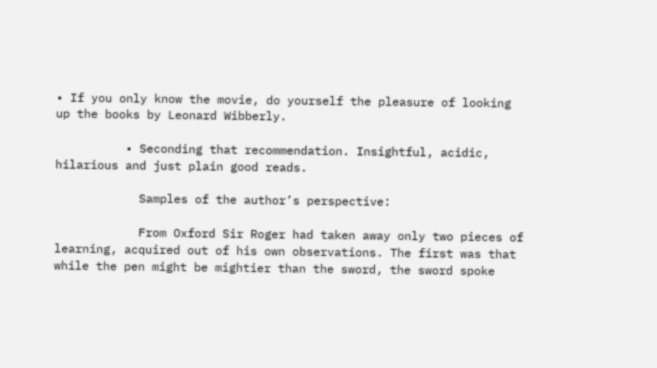• If you only know the movie, do yourself the pleasure of looking up the books by Leonard Wibberly.

          • Seconding that recommendation. Insightful, acidic, hilarious and just plain good reads.

            Samples of the author’s perspective:

            From Oxford Sir Roger had taken away only two pieces of learning, acquired out of his own observations. The first was that while the pen might be mightier than the sword, the sword spoke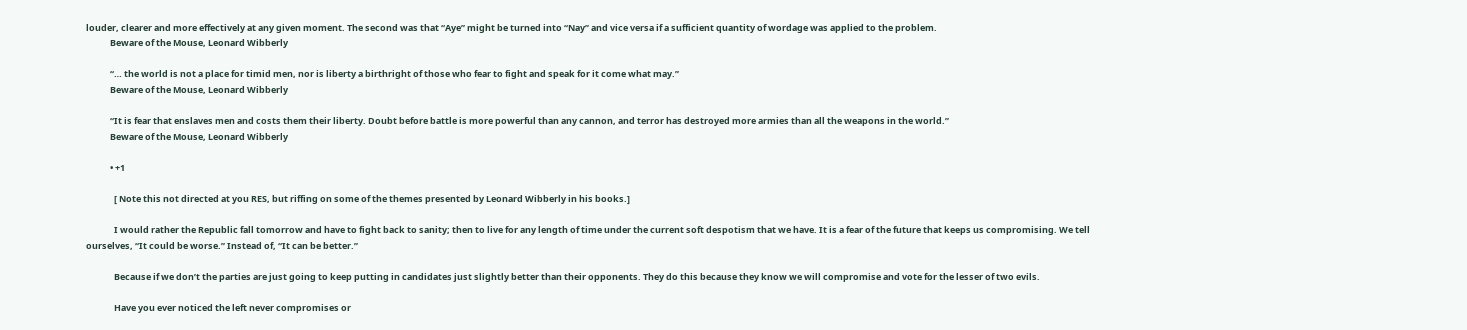louder, clearer and more effectively at any given moment. The second was that “Aye” might be turned into “Nay” and vice versa if a sufficient quantity of wordage was applied to the problem.
            Beware of the Mouse, Leonard Wibberly

            “… the world is not a place for timid men, nor is liberty a birthright of those who fear to fight and speak for it come what may.”
            Beware of the Mouse, Leonard Wibberly

            “It is fear that enslaves men and costs them their liberty. Doubt before battle is more powerful than any cannon, and terror has destroyed more armies than all the weapons in the world.”
            Beware of the Mouse, Leonard Wibberly

            • +1

              [ Note this not directed at you RES, but riffing on some of the themes presented by Leonard Wibberly in his books.]

              I would rather the Republic fall tomorrow and have to fight back to sanity; then to live for any length of time under the current soft despotism that we have. It is a fear of the future that keeps us compromising. We tell ourselves, “It could be worse.” Instead of, “It can be better.”

              Because if we don’t the parties are just going to keep putting in candidates just slightly better than their opponents. They do this because they know we will compromise and vote for the lesser of two evils.

              Have you ever noticed the left never compromises or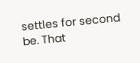settles for second be. That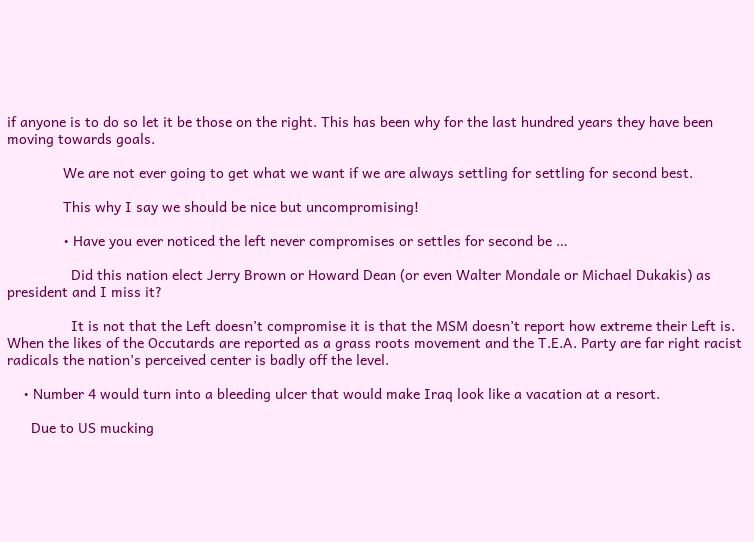if anyone is to do so let it be those on the right. This has been why for the last hundred years they have been moving towards goals.

              We are not ever going to get what we want if we are always settling for settling for second best.

              This why I say we should be nice but uncompromising!

              • Have you ever noticed the left never compromises or settles for second be …

                Did this nation elect Jerry Brown or Howard Dean (or even Walter Mondale or Michael Dukakis) as president and I miss it?

                It is not that the Left doesn’t compromise it is that the MSM doesn’t report how extreme their Left is. When the likes of the Occutards are reported as a grass roots movement and the T.E.A. Party are far right racist radicals the nation’s perceived center is badly off the level.

    • Number 4 would turn into a bleeding ulcer that would make Iraq look like a vacation at a resort.

      Due to US mucking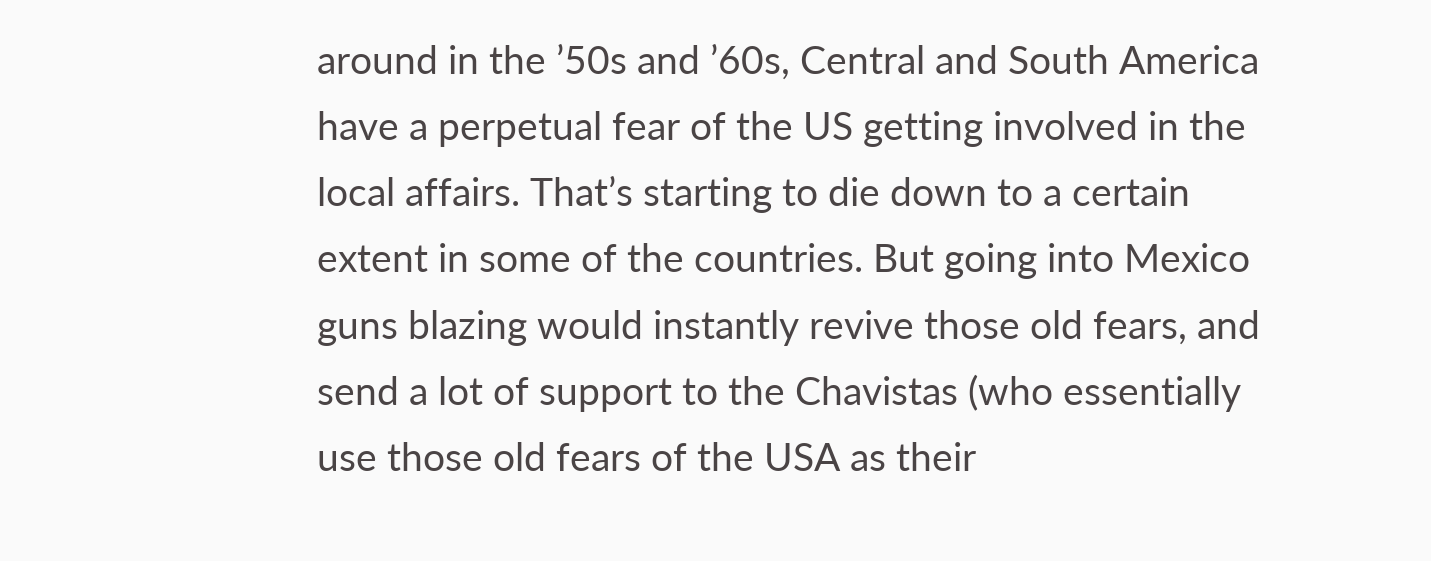around in the ’50s and ’60s, Central and South America have a perpetual fear of the US getting involved in the local affairs. That’s starting to die down to a certain extent in some of the countries. But going into Mexico guns blazing would instantly revive those old fears, and send a lot of support to the Chavistas (who essentially use those old fears of the USA as their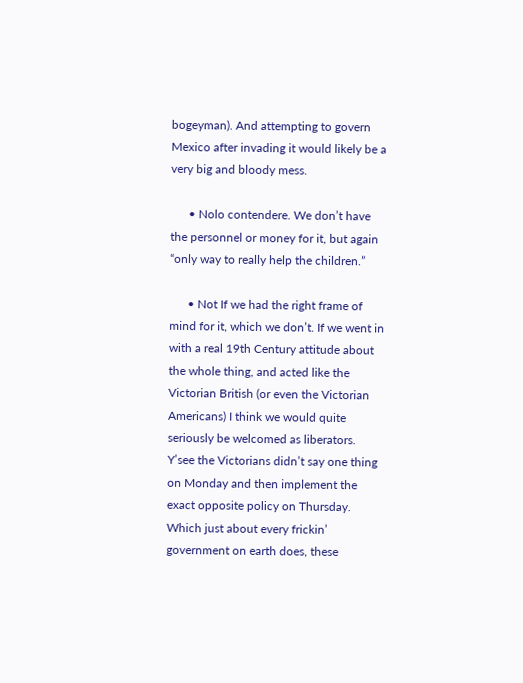bogeyman). And attempting to govern Mexico after invading it would likely be a very big and bloody mess.

      • Nolo contendere. We don’t have the personnel or money for it, but again “only way to really help the children.”

      • Not If we had the right frame of mind for it, which we don’t. If we went in with a real 19th Century attitude about the whole thing, and acted like the Victorian British (or even the Victorian Americans) I think we would quite seriously be welcomed as liberators. Y’see the Victorians didn’t say one thing on Monday and then implement the exact opposite policy on Thursday. Which just about every frickin’ government on earth does, these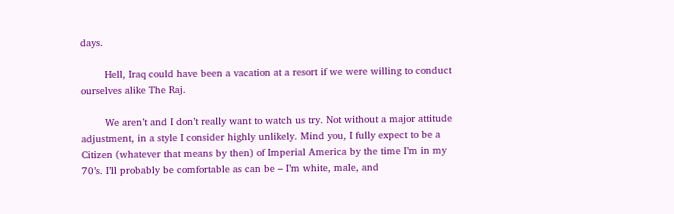days.

        Hell, Iraq could have been a vacation at a resort if we were willing to conduct ourselves alike The Raj.

        We aren’t and I don’t really want to watch us try. Not without a major attitude adjustment, in a style I consider highly unlikely. Mind you, I fully expect to be a Citizen (whatever that means by then) of Imperial America by the time I’m in my 70’s. I’ll probably be comfortable as can be – I’m white, male, and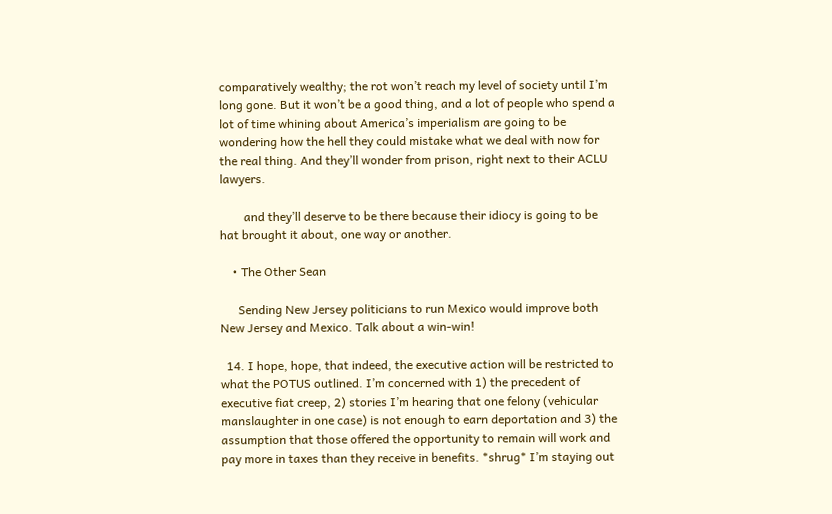comparatively wealthy; the rot won’t reach my level of society until I’m long gone. But it won’t be a good thing, and a lot of people who spend a lot of time whining about America’s imperialism are going to be wondering how the hell they could mistake what we deal with now for the real thing. And they’ll wonder from prison, right next to their ACLU lawyers.

        and they’ll deserve to be there because their idiocy is going to be hat brought it about, one way or another.

    • The Other Sean

      Sending New Jersey politicians to run Mexico would improve both New Jersey and Mexico. Talk about a win-win!

  14. I hope, hope, that indeed, the executive action will be restricted to what the POTUS outlined. I’m concerned with 1) the precedent of executive fiat creep, 2) stories I’m hearing that one felony (vehicular manslaughter in one case) is not enough to earn deportation and 3) the assumption that those offered the opportunity to remain will work and pay more in taxes than they receive in benefits. *shrug* I’m staying out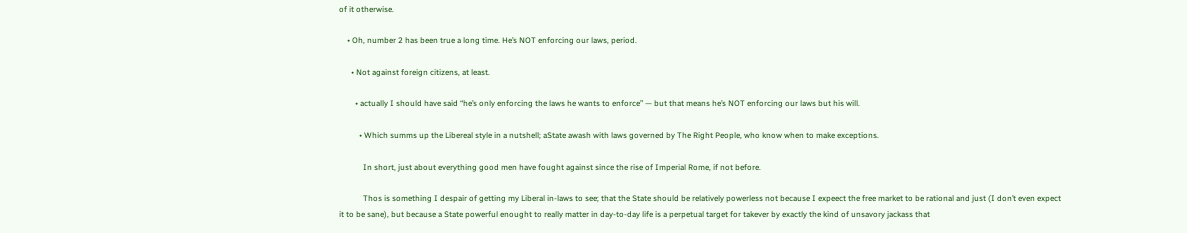of it otherwise.

    • Oh, number 2 has been true a long time. He’s NOT enforcing our laws, period.

      • Not against foreign citizens, at least.

        • actually I should have said “he’s only enforcing the laws he wants to enforce” — but that means he’s NOT enforcing our laws but his will.

          • Which summs up the Libereal style in a nutshell; aState awash with laws governed by The Right People, who know when to make exceptions.

            In short, just about everything good men have fought against since the rise of Imperial Rome, if not before.

            Thos is something I despair of getting my Liberal in-laws to see; that the State should be relatively powerless not because I expeect the free market to be rational and just (I don’t even expect it to be sane), but because a State powerful enought to really matter in day-to-day life is a perpetual target for takever by exactly the kind of unsavory jackass that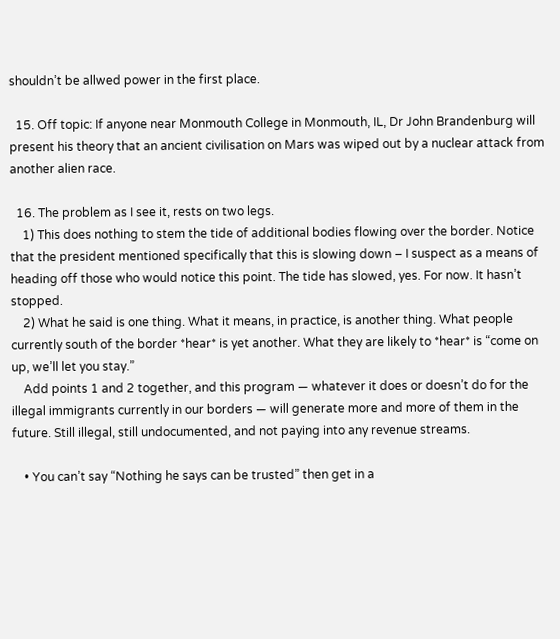shouldn’t be allwed power in the first place.

  15. Off topic: If anyone near Monmouth College in Monmouth, IL, Dr John Brandenburg will present his theory that an ancient civilisation on Mars was wiped out by a nuclear attack from another alien race.

  16. The problem as I see it, rests on two legs.
    1) This does nothing to stem the tide of additional bodies flowing over the border. Notice that the president mentioned specifically that this is slowing down – I suspect as a means of heading off those who would notice this point. The tide has slowed, yes. For now. It hasn’t stopped.
    2) What he said is one thing. What it means, in practice, is another thing. What people currently south of the border *hear* is yet another. What they are likely to *hear* is “come on up, we’ll let you stay.”
    Add points 1 and 2 together, and this program — whatever it does or doesn’t do for the illegal immigrants currently in our borders — will generate more and more of them in the future. Still illegal, still undocumented, and not paying into any revenue streams.

    • You can’t say “Nothing he says can be trusted” then get in a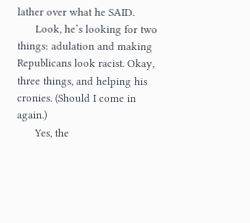lather over what he SAID.
      Look, he’s looking for two things: adulation and making Republicans look racist. Okay, three things, and helping his cronies. (Should I come in again.)
      Yes, the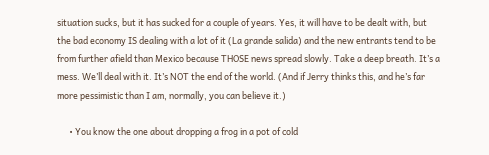situation sucks, but it has sucked for a couple of years. Yes, it will have to be dealt with, but the bad economy IS dealing with a lot of it (La grande salida) and the new entrants tend to be from further afield than Mexico because THOSE news spread slowly. Take a deep breath. It’s a mess. We’ll deal with it. It’s NOT the end of the world. (And if Jerry thinks this, and he’s far more pessimistic than I am, normally, you can believe it.)

      • You know the one about dropping a frog in a pot of cold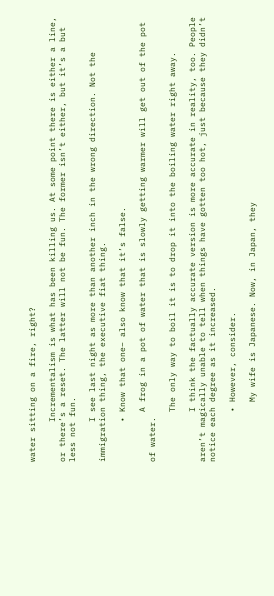water sitting on a fire, right?

        Incrementalism is what has been killing us. At some point there is either a line, or there’s a reset. The latter will not be fun. The former isn’t either, but it’s a but less not fun.

        I see last night as more than another inch in the wrong direction. Not the immigration thing, the executive fiat thing.

        • Know that one– also know that it’s false.

          A frog in a pot of water that is slowly getting warmer will get out of the pot of water.

          The only way to boil it is to drop it into the boiling water right away.

          I think the factually accurate version is more accurate in reality, too. People aren’t magically unable to tell when things have gotten too hot, just because they didn’t notice each degree as it increased.

          • However, consider.

            My wife is Japanese. Now, in Japan, they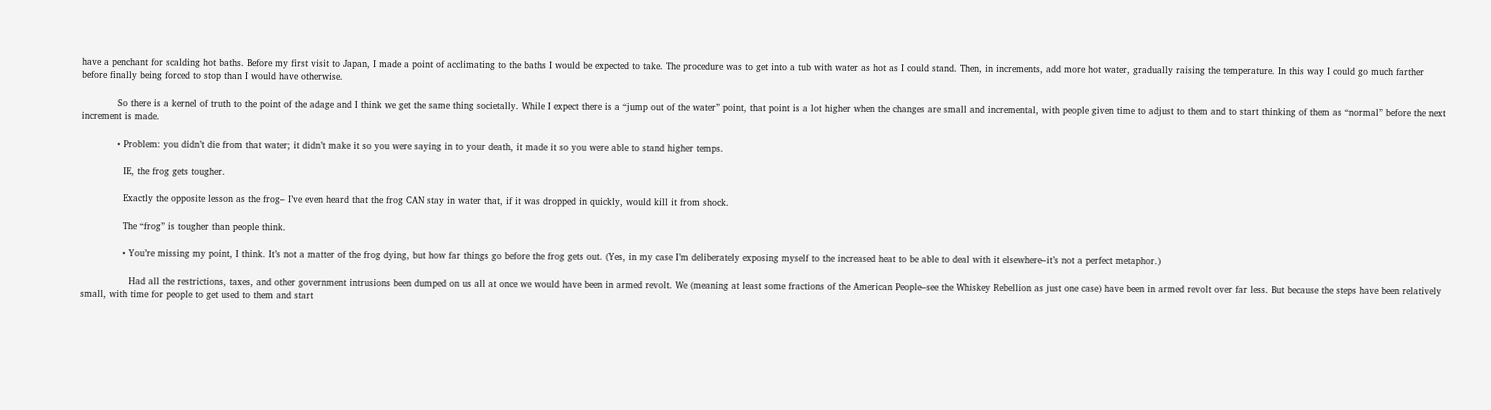have a penchant for scalding hot baths. Before my first visit to Japan, I made a point of acclimating to the baths I would be expected to take. The procedure was to get into a tub with water as hot as I could stand. Then, in increments, add more hot water, gradually raising the temperature. In this way I could go much farther before finally being forced to stop than I would have otherwise.

            So there is a kernel of truth to the point of the adage and I think we get the same thing societally. While I expect there is a “jump out of the water” point, that point is a lot higher when the changes are small and incremental, with people given time to adjust to them and to start thinking of them as “normal” before the next increment is made.

            • Problem: you didn’t die from that water; it didn’t make it so you were saying in to your death, it made it so you were able to stand higher temps.

              IE, the frog gets tougher.

              Exactly the opposite lesson as the frog– I’ve even heard that the frog CAN stay in water that, if it was dropped in quickly, would kill it from shock.

              The “frog” is tougher than people think.

              • You’re missing my point, I think. It’s not a matter of the frog dying, but how far things go before the frog gets out. (Yes, in my case I’m deliberately exposing myself to the increased heat to be able to deal with it elsewhere–it’s not a perfect metaphor.)

                Had all the restrictions, taxes, and other government intrusions been dumped on us all at once we would have been in armed revolt. We (meaning at least some fractions of the American People–see the Whiskey Rebellion as just one case) have been in armed revolt over far less. But because the steps have been relatively small, with time for people to get used to them and start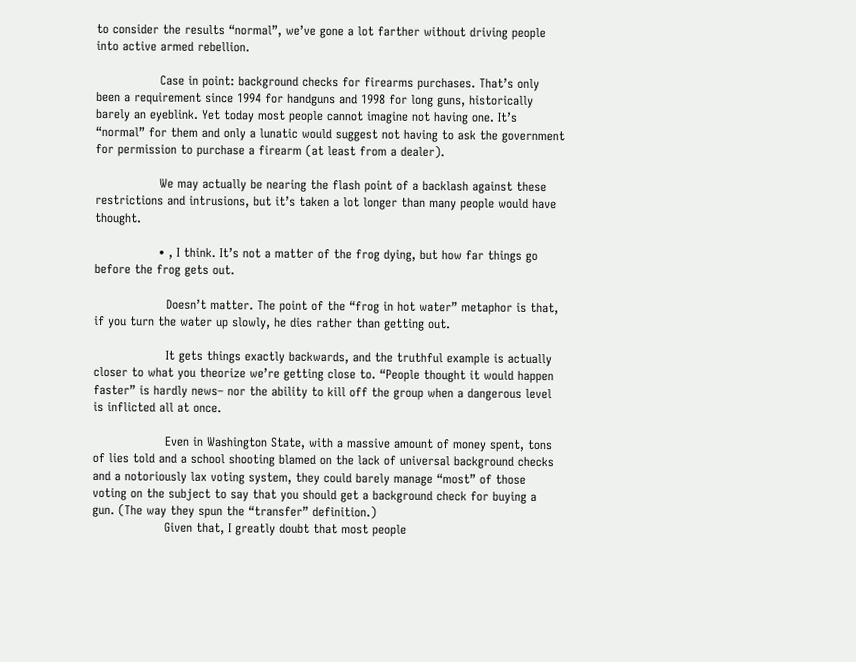to consider the results “normal”, we’ve gone a lot farther without driving people into active armed rebellion.

                Case in point: background checks for firearms purchases. That’s only been a requirement since 1994 for handguns and 1998 for long guns, historically barely an eyeblink. Yet today most people cannot imagine not having one. It’s “normal” for them and only a lunatic would suggest not having to ask the government for permission to purchase a firearm (at least from a dealer).

                We may actually be nearing the flash point of a backlash against these restrictions and intrusions, but it’s taken a lot longer than many people would have thought.

                • , I think. It’s not a matter of the frog dying, but how far things go before the frog gets out.

                  Doesn’t matter. The point of the “frog in hot water” metaphor is that, if you turn the water up slowly, he dies rather than getting out.

                  It gets things exactly backwards, and the truthful example is actually closer to what you theorize we’re getting close to. “People thought it would happen faster” is hardly news– nor the ability to kill off the group when a dangerous level is inflicted all at once.

                  Even in Washington State, with a massive amount of money spent, tons of lies told and a school shooting blamed on the lack of universal background checks and a notoriously lax voting system, they could barely manage “most” of those voting on the subject to say that you should get a background check for buying a gun. (The way they spun the “transfer” definition.)
                  Given that, I greatly doubt that most people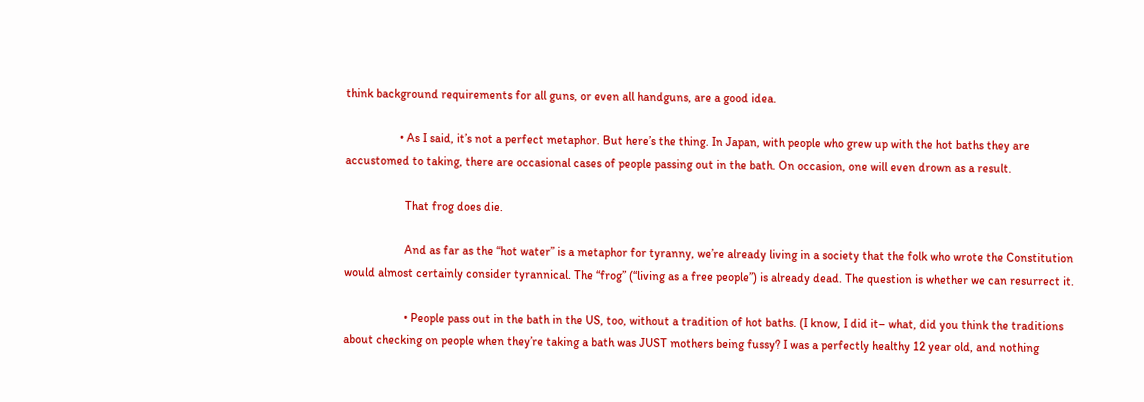think background requirements for all guns, or even all handguns, are a good idea.

                  • As I said, it’s not a perfect metaphor. But here’s the thing. In Japan, with people who grew up with the hot baths they are accustomed to taking, there are occasional cases of people passing out in the bath. On occasion, one will even drown as a result.

                    That frog does die.

                    And as far as the “hot water” is a metaphor for tyranny, we’re already living in a society that the folk who wrote the Constitution would almost certainly consider tyrannical. The “frog” (“living as a free people”) is already dead. The question is whether we can resurrect it.

                    • People pass out in the bath in the US, too, without a tradition of hot baths. (I know, I did it– what, did you think the traditions about checking on people when they’re taking a bath was JUST mothers being fussy? I was a perfectly healthy 12 year old, and nothing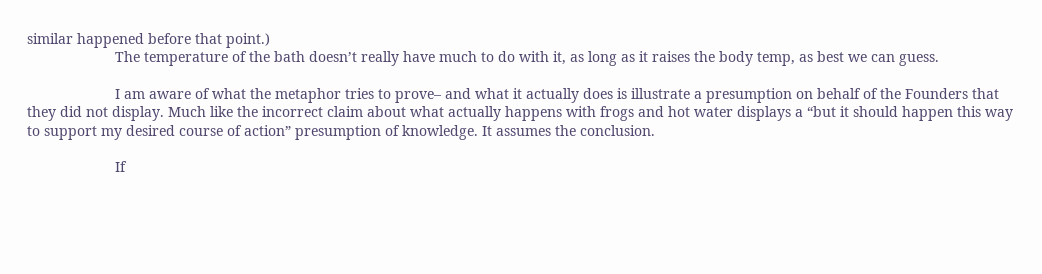similar happened before that point.)
                      The temperature of the bath doesn’t really have much to do with it, as long as it raises the body temp, as best we can guess.

                      I am aware of what the metaphor tries to prove– and what it actually does is illustrate a presumption on behalf of the Founders that they did not display. Much like the incorrect claim about what actually happens with frogs and hot water displays a “but it should happen this way to support my desired course of action” presumption of knowledge. It assumes the conclusion.

                      If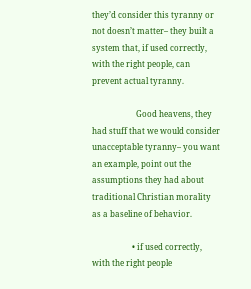they’d consider this tyranny or not doesn’t matter– they built a system that, if used correctly, with the right people, can prevent actual tyranny.

                      Good heavens, they had stuff that we would consider unacceptable tyranny– you want an example, point out the assumptions they had about traditional Christian morality as a baseline of behavior.

                    • if used correctly, with the right people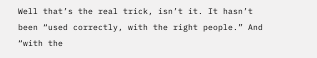Well that’s the real trick, isn’t it. It hasn’t been “used correctly, with the right people.” And “with the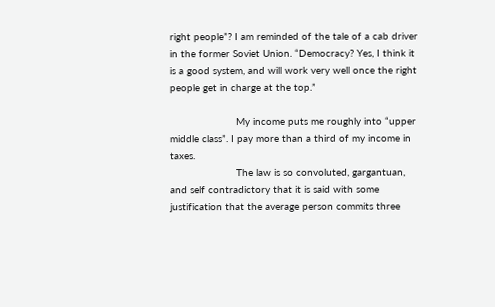right people”? I am reminded of the tale of a cab driver in the former Soviet Union. “Democracy? Yes, I think it is a good system, and will work very well once the right people get in charge at the top.”

                      My income puts me roughly into “upper middle class”. I pay more than a third of my income in taxes.
                      The law is so convoluted, gargantuan, and self contradictory that it is said with some justification that the average person commits three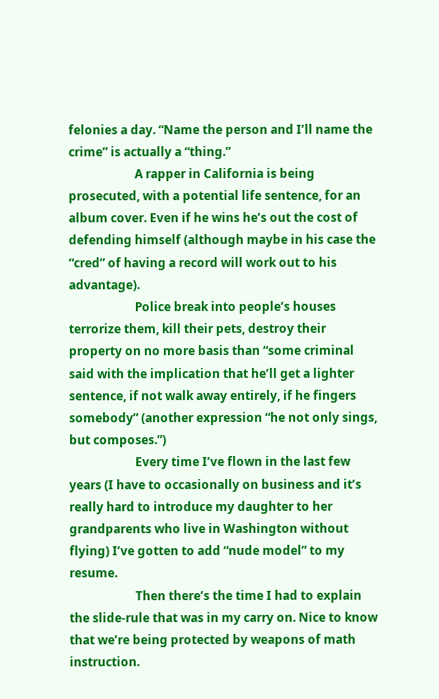felonies a day. “Name the person and I’ll name the crime” is actually a “thing.”
                      A rapper in California is being prosecuted, with a potential life sentence, for an album cover. Even if he wins he’s out the cost of defending himself (although maybe in his case the “cred” of having a record will work out to his advantage).
                      Police break into people’s houses terrorize them, kill their pets, destroy their property on no more basis than “some criminal said with the implication that he’ll get a lighter sentence, if not walk away entirely, if he fingers somebody” (another expression “he not only sings, but composes.”)
                      Every time I’ve flown in the last few years (I have to occasionally on business and it’s really hard to introduce my daughter to her grandparents who live in Washington without flying) I’ve gotten to add “nude model” to my resume.
                      Then there’s the time I had to explain the slide-rule that was in my carry on. Nice to know that we’re being protected by weapons of math instruction.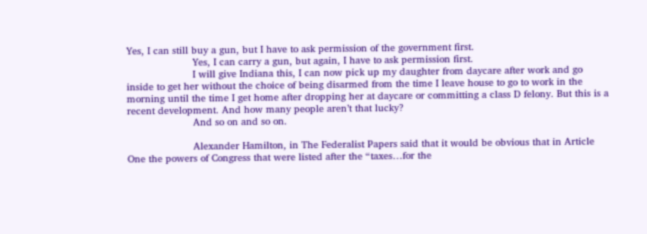Yes, I can still buy a gun, but I have to ask permission of the government first.
                      Yes, I can carry a gun, but again, I have to ask permission first.
                      I will give Indiana this, I can now pick up my daughter from daycare after work and go inside to get her without the choice of being disarmed from the time I leave house to go to work in the morning until the time I get home after dropping her at daycare or committing a class D felony. But this is a recent development. And how many people aren’t that lucky?
                      And so on and so on.

                      Alexander Hamilton, in The Federalist Papers said that it would be obvious that in Article One the powers of Congress that were listed after the “taxes…for the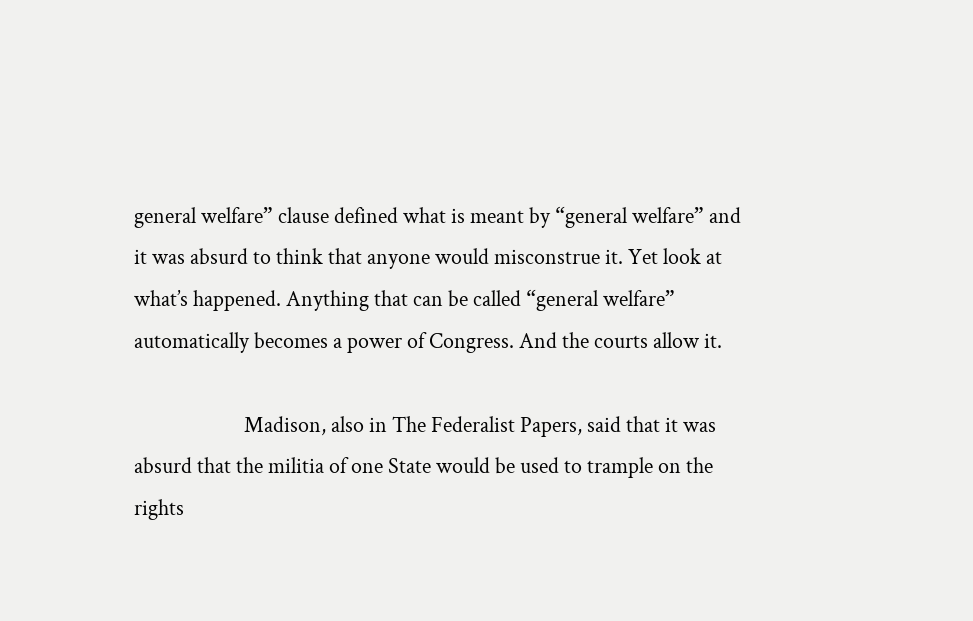general welfare” clause defined what is meant by “general welfare” and it was absurd to think that anyone would misconstrue it. Yet look at what’s happened. Anything that can be called “general welfare” automatically becomes a power of Congress. And the courts allow it.

                      Madison, also in The Federalist Papers, said that it was absurd that the militia of one State would be used to trample on the rights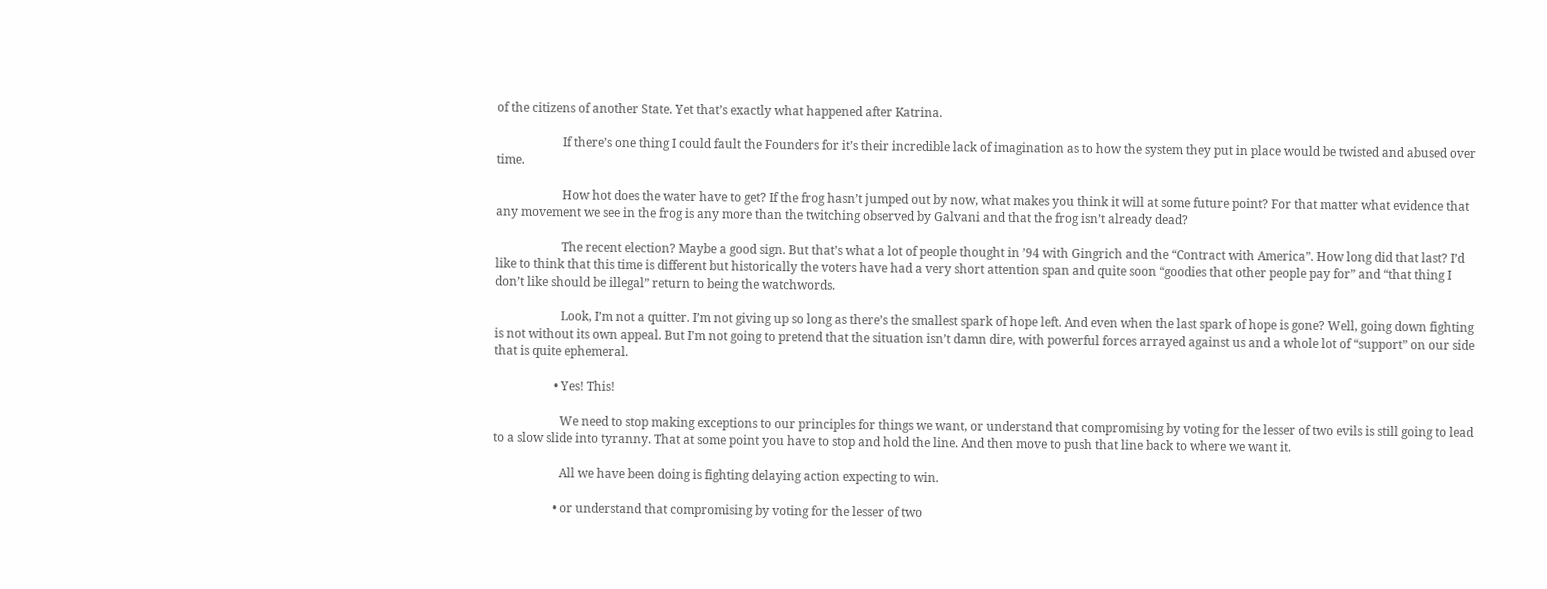of the citizens of another State. Yet that’s exactly what happened after Katrina.

                      If there’s one thing I could fault the Founders for it’s their incredible lack of imagination as to how the system they put in place would be twisted and abused over time.

                      How hot does the water have to get? If the frog hasn’t jumped out by now, what makes you think it will at some future point? For that matter what evidence that any movement we see in the frog is any more than the twitching observed by Galvani and that the frog isn’t already dead?

                      The recent election? Maybe a good sign. But that’s what a lot of people thought in ’94 with Gingrich and the “Contract with America”. How long did that last? I’d like to think that this time is different but historically the voters have had a very short attention span and quite soon “goodies that other people pay for” and “that thing I don’t like should be illegal” return to being the watchwords.

                      Look, I’m not a quitter. I’m not giving up so long as there’s the smallest spark of hope left. And even when the last spark of hope is gone? Well, going down fighting is not without its own appeal. But I’m not going to pretend that the situation isn’t damn dire, with powerful forces arrayed against us and a whole lot of “support” on our side that is quite ephemeral.

                    • Yes! This!

                      We need to stop making exceptions to our principles for things we want, or understand that compromising by voting for the lesser of two evils is still going to lead to a slow slide into tyranny. That at some point you have to stop and hold the line. And then move to push that line back to where we want it.

                      All we have been doing is fighting delaying action expecting to win.

                    • or understand that compromising by voting for the lesser of two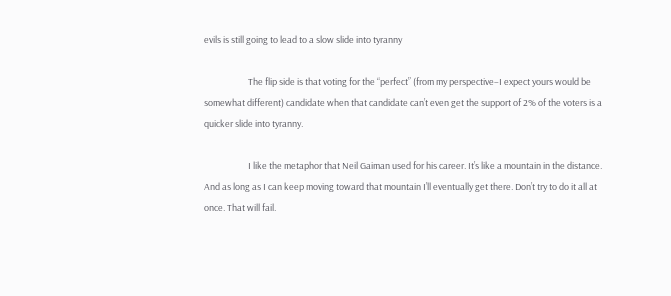evils is still going to lead to a slow slide into tyranny

                      The flip side is that voting for the “perfect” (from my perspective–I expect yours would be somewhat different) candidate when that candidate can’t even get the support of 2% of the voters is a quicker slide into tyranny.

                      I like the metaphor that Neil Gaiman used for his career. It’s like a mountain in the distance. And as long as I can keep moving toward that mountain I’ll eventually get there. Don’t try to do it all at once. That will fail.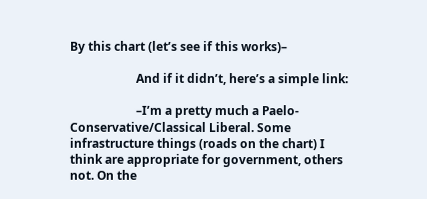By this chart (let’s see if this works)–

                      And if it didn’t, here’s a simple link:

                      –I’m a pretty much a Paelo-Conservative/Classical Liberal. Some infrastructure things (roads on the chart) I think are appropriate for government, others not. On the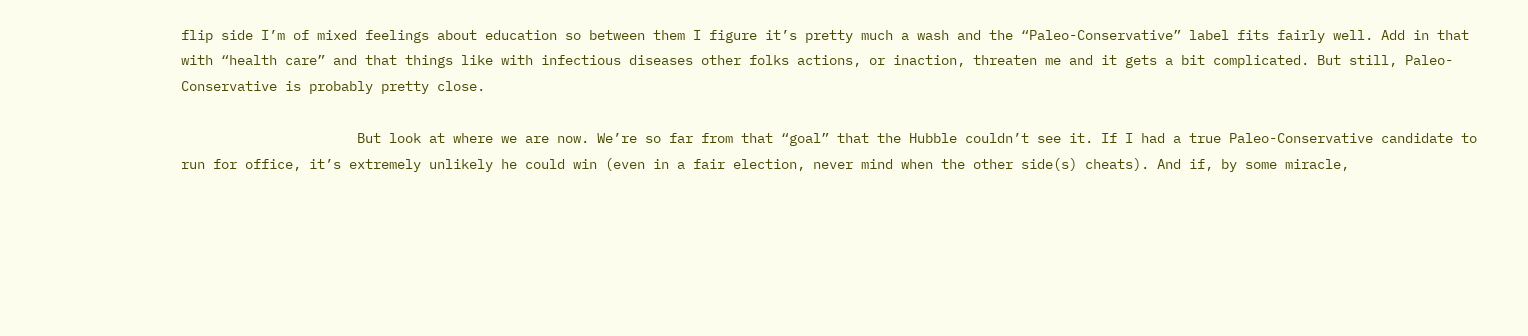flip side I’m of mixed feelings about education so between them I figure it’s pretty much a wash and the “Paleo-Conservative” label fits fairly well. Add in that with “health care” and that things like with infectious diseases other folks actions, or inaction, threaten me and it gets a bit complicated. But still, Paleo-Conservative is probably pretty close.

                      But look at where we are now. We’re so far from that “goal” that the Hubble couldn’t see it. If I had a true Paleo-Conservative candidate to run for office, it’s extremely unlikely he could win (even in a fair election, never mind when the other side(s) cheats). And if, by some miracle,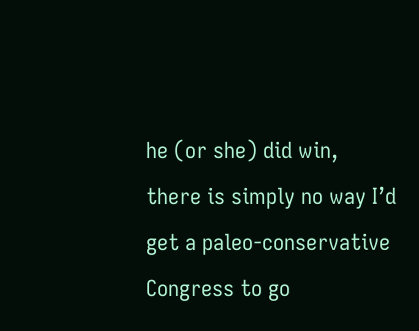he (or she) did win, there is simply no way I’d get a paleo-conservative Congress to go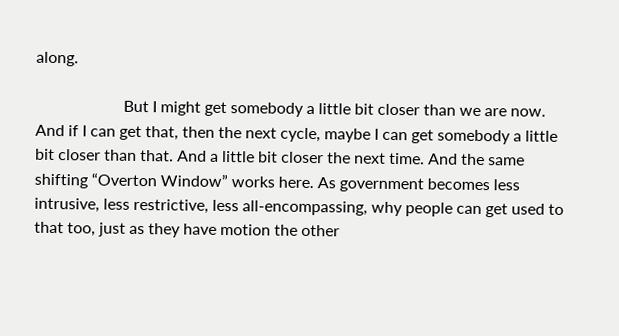along.

                      But I might get somebody a little bit closer than we are now. And if I can get that, then the next cycle, maybe I can get somebody a little bit closer than that. And a little bit closer the next time. And the same shifting “Overton Window” works here. As government becomes less intrusive, less restrictive, less all-encompassing, why people can get used to that too, just as they have motion the other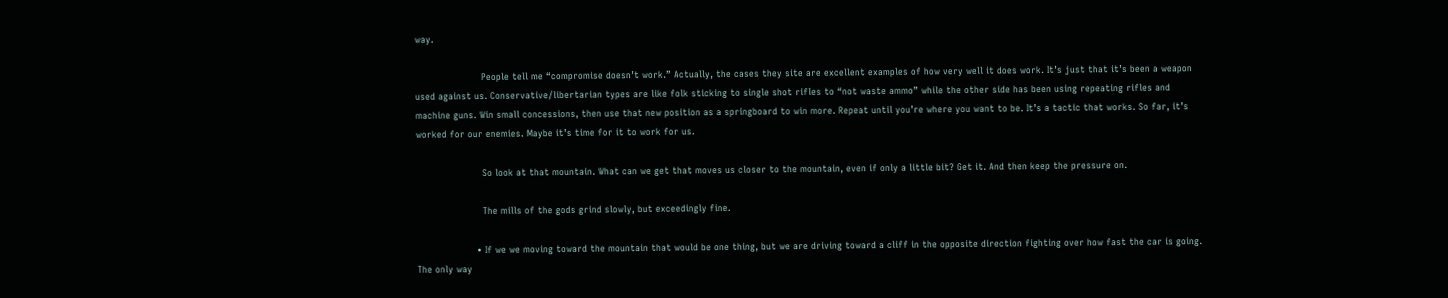way.

                      People tell me “compromise doesn’t work.” Actually, the cases they site are excellent examples of how very well it does work. It’s just that it’s been a weapon used against us. Conservative/libertarian types are like folk sticking to single shot rifles to “not waste ammo” while the other side has been using repeating rifles and machine guns. Win small concessions, then use that new position as a springboard to win more. Repeat until you’re where you want to be. It’s a tactic that works. So far, it’s worked for our enemies. Maybe it’s time for it to work for us.

                      So look at that mountain. What can we get that moves us closer to the mountain, even if only a little bit? Get it. And then keep the pressure on.

                      The mills of the gods grind slowly, but exceedingly fine.

                    • If we we moving toward the mountain that would be one thing, but we are driving toward a cliff in the opposite direction fighting over how fast the car is going. The only way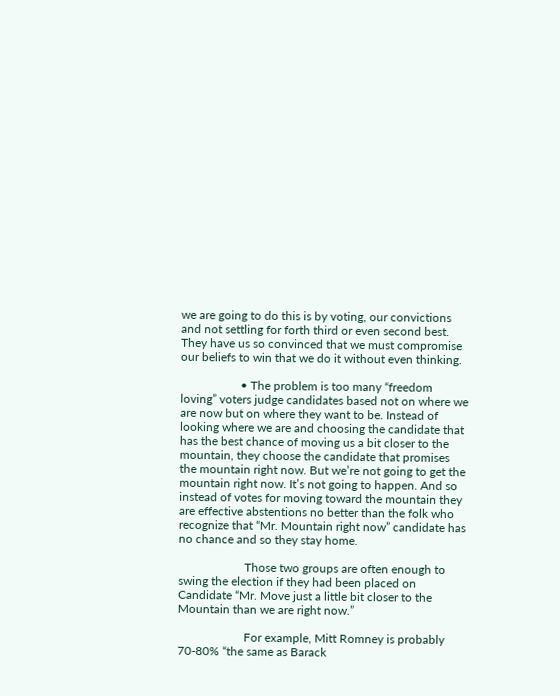we are going to do this is by voting, our convictions and not settling for forth third or even second best. They have us so convinced that we must compromise our beliefs to win that we do it without even thinking.

                    • The problem is too many “freedom loving” voters judge candidates based not on where we are now but on where they want to be. Instead of looking where we are and choosing the candidate that has the best chance of moving us a bit closer to the mountain, they choose the candidate that promises the mountain right now. But we’re not going to get the mountain right now. It’s not going to happen. And so instead of votes for moving toward the mountain they are effective abstentions no better than the folk who recognize that “Mr. Mountain right now” candidate has no chance and so they stay home.

                      Those two groups are often enough to swing the election if they had been placed on Candidate “Mr. Move just a little bit closer to the Mountain than we are right now.”

                      For example, Mitt Romney is probably 70-80% “the same as Barack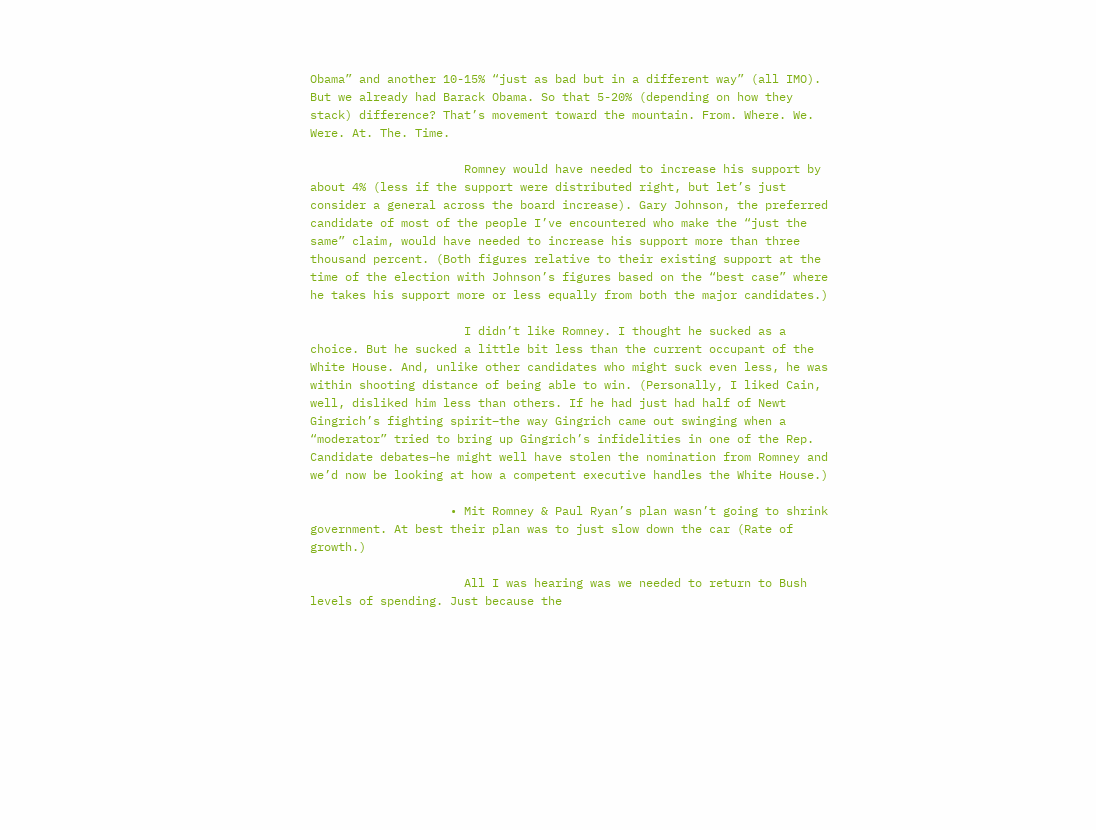Obama” and another 10-15% “just as bad but in a different way” (all IMO). But we already had Barack Obama. So that 5-20% (depending on how they stack) difference? That’s movement toward the mountain. From. Where. We. Were. At. The. Time.

                      Romney would have needed to increase his support by about 4% (less if the support were distributed right, but let’s just consider a general across the board increase). Gary Johnson, the preferred candidate of most of the people I’ve encountered who make the “just the same” claim, would have needed to increase his support more than three thousand percent. (Both figures relative to their existing support at the time of the election with Johnson’s figures based on the “best case” where he takes his support more or less equally from both the major candidates.)

                      I didn’t like Romney. I thought he sucked as a choice. But he sucked a little bit less than the current occupant of the White House. And, unlike other candidates who might suck even less, he was within shooting distance of being able to win. (Personally, I liked Cain, well, disliked him less than others. If he had just had half of Newt Gingrich’s fighting spirit–the way Gingrich came out swinging when a “moderator” tried to bring up Gingrich’s infidelities in one of the Rep. Candidate debates–he might well have stolen the nomination from Romney and we’d now be looking at how a competent executive handles the White House.)

                    • Mit Romney & Paul Ryan’s plan wasn’t going to shrink government. At best their plan was to just slow down the car (Rate of growth.)

                      All I was hearing was we needed to return to Bush levels of spending. Just because the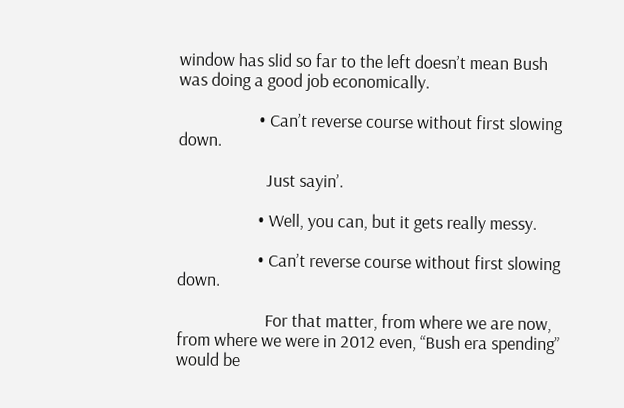window has slid so far to the left doesn’t mean Bush was doing a good job economically.

                    • Can’t reverse course without first slowing down.

                      Just sayin’.

                    • Well, you can, but it gets really messy.

                    • Can’t reverse course without first slowing down.

                      For that matter, from where we are now, from where we were in 2012 even, “Bush era spending” would be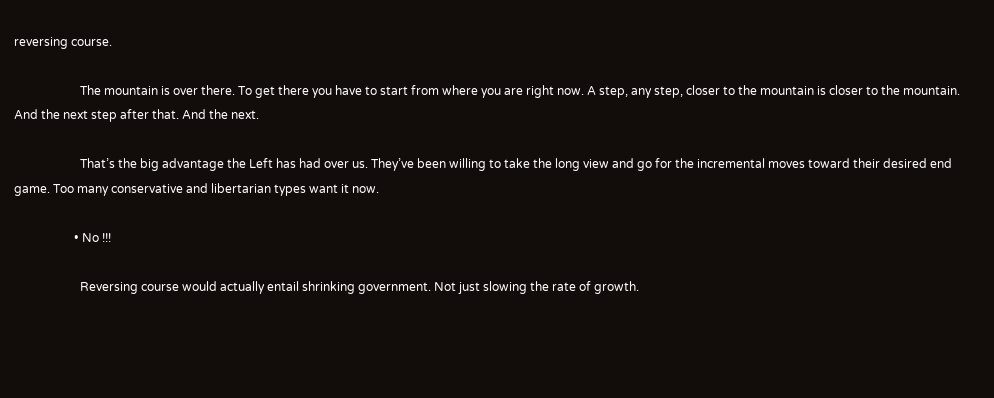reversing course.

                      The mountain is over there. To get there you have to start from where you are right now. A step, any step, closer to the mountain is closer to the mountain. And the next step after that. And the next.

                      That’s the big advantage the Left has had over us. They’ve been willing to take the long view and go for the incremental moves toward their desired end game. Too many conservative and libertarian types want it now.

                    • No !!!

                      Reversing course would actually entail shrinking government. Not just slowing the rate of growth.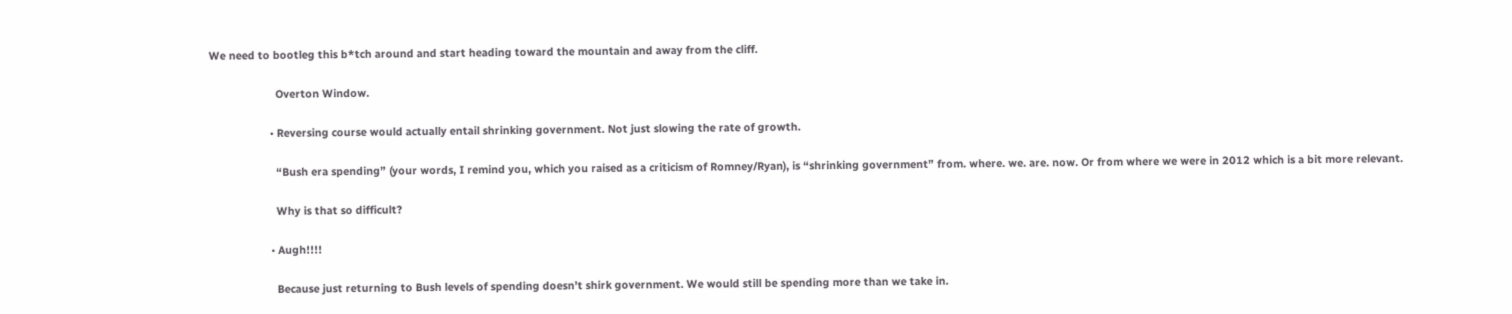We need to bootleg this b*tch around and start heading toward the mountain and away from the cliff.

                      Overton Window.

                    • Reversing course would actually entail shrinking government. Not just slowing the rate of growth.

                      “Bush era spending” (your words, I remind you, which you raised as a criticism of Romney/Ryan), is “shrinking government” from. where. we. are. now. Or from where we were in 2012 which is a bit more relevant.

                      Why is that so difficult?

                    • Augh!!!!

                      Because just returning to Bush levels of spending doesn’t shirk government. We would still be spending more than we take in.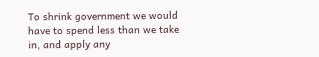To shrink government we would have to spend less than we take in, and apply any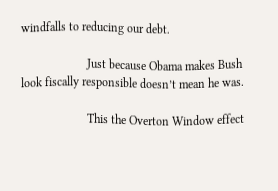windfalls to reducing our debt.

                      Just because Obama makes Bush look fiscally responsible doesn’t mean he was.

                      This the Overton Window effect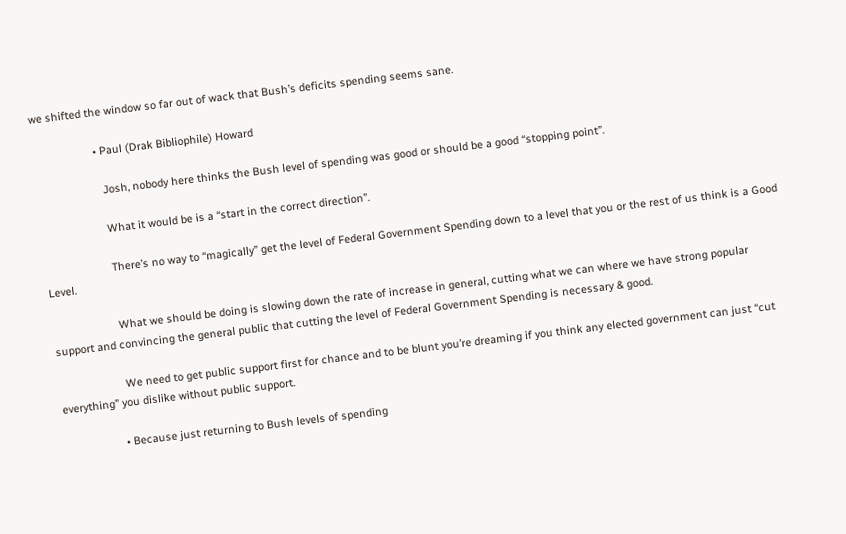we shifted the window so far out of wack that Bush’s deficits spending seems sane.

                    • Paul (Drak Bibliophile) Howard

                      Josh, nobody here thinks the Bush level of spending was good or should be a good “stopping point”.

                      What it would be is a “start in the correct direction”.

                      There’s no way to “magically” get the level of Federal Government Spending down to a level that you or the rest of us think is a Good Level.

                      What we should be doing is slowing down the rate of increase in general, cutting what we can where we have strong popular support and convincing the general public that cutting the level of Federal Government Spending is necessary & good.

                      We need to get public support first for chance and to be blunt you’re dreaming if you think any elected government can just “cut everything” you dislike without public support.

                    • Because just returning to Bush levels of spending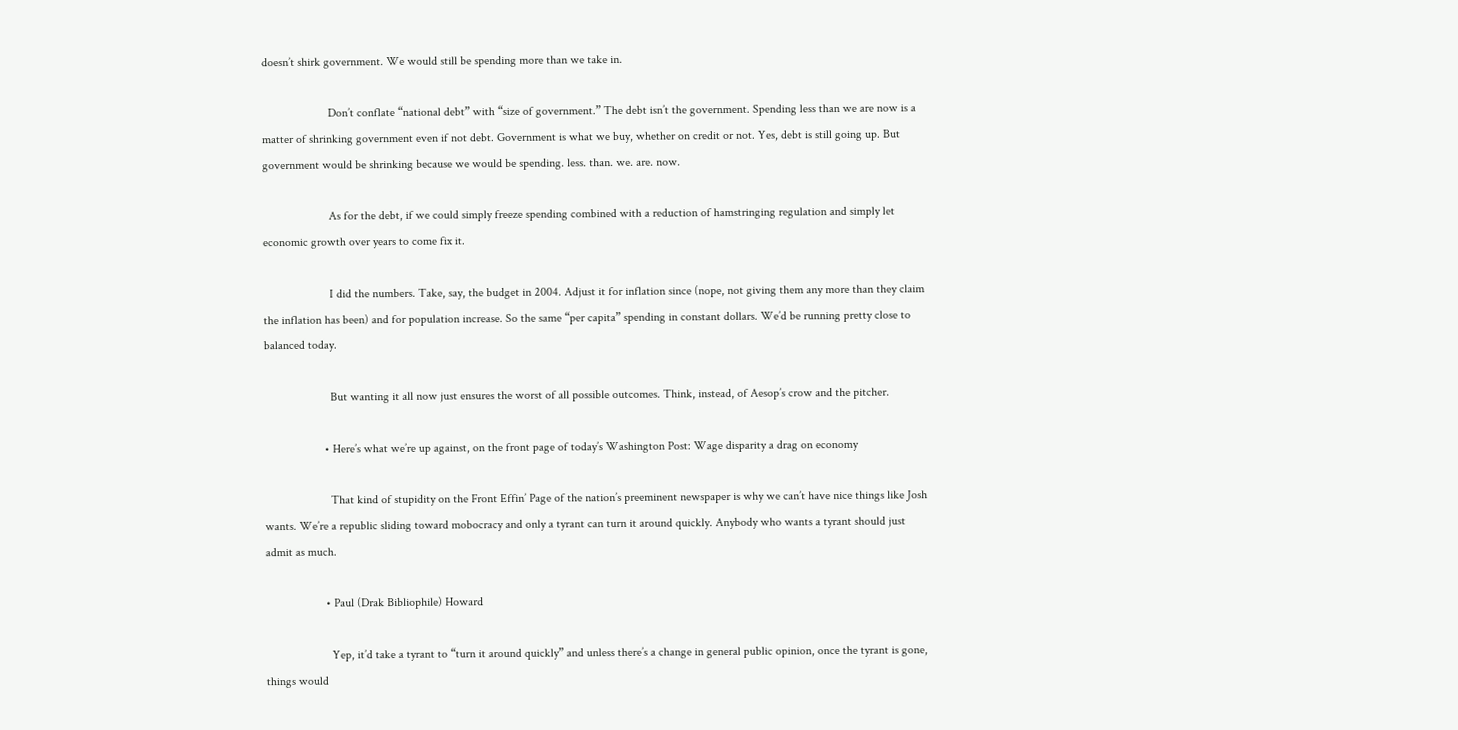doesn’t shirk government. We would still be spending more than we take in.

                      Don’t conflate “national debt” with “size of government.” The debt isn’t the government. Spending less than we are now is a matter of shrinking government even if not debt. Government is what we buy, whether on credit or not. Yes, debt is still going up. But government would be shrinking because we would be spending. less. than. we. are. now.

                      As for the debt, if we could simply freeze spending combined with a reduction of hamstringing regulation and simply let economic growth over years to come fix it.

                      I did the numbers. Take, say, the budget in 2004. Adjust it for inflation since (nope, not giving them any more than they claim the inflation has been) and for population increase. So the same “per capita” spending in constant dollars. We’d be running pretty close to balanced today.

                      But wanting it all now just ensures the worst of all possible outcomes. Think, instead, of Aesop’s crow and the pitcher.

                    • Here’s what we’re up against, on the front page of today’s Washington Post: Wage disparity a drag on economy

                      That kind of stupidity on the Front Effin’ Page of the nation’s preeminent newspaper is why we can’t have nice things like Josh wants. We’re a republic sliding toward mobocracy and only a tyrant can turn it around quickly. Anybody who wants a tyrant should just admit as much.

                    • Paul (Drak Bibliophile) Howard

                      Yep, it’d take a tyrant to “turn it around quickly” and unless there’s a change in general public opinion, once the tyrant is gone, things would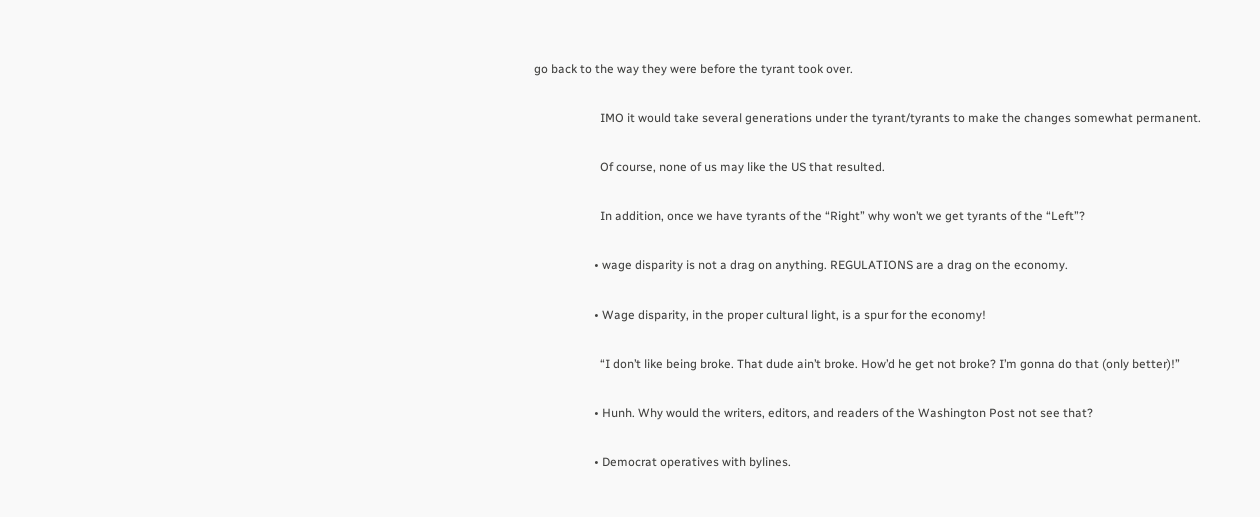go back to the way they were before the tyrant took over.

                      IMO it would take several generations under the tyrant/tyrants to make the changes somewhat permanent.

                      Of course, none of us may like the US that resulted.

                      In addition, once we have tyrants of the “Right” why won’t we get tyrants of the “Left”?

                    • wage disparity is not a drag on anything. REGULATIONS are a drag on the economy.

                    • Wage disparity, in the proper cultural light, is a spur for the economy!

                      “I don’t like being broke. That dude ain’t broke. How’d he get not broke? I’m gonna do that (only better)!”

                    • Hunh. Why would the writers, editors, and readers of the Washington Post not see that?

                    • Democrat operatives with bylines.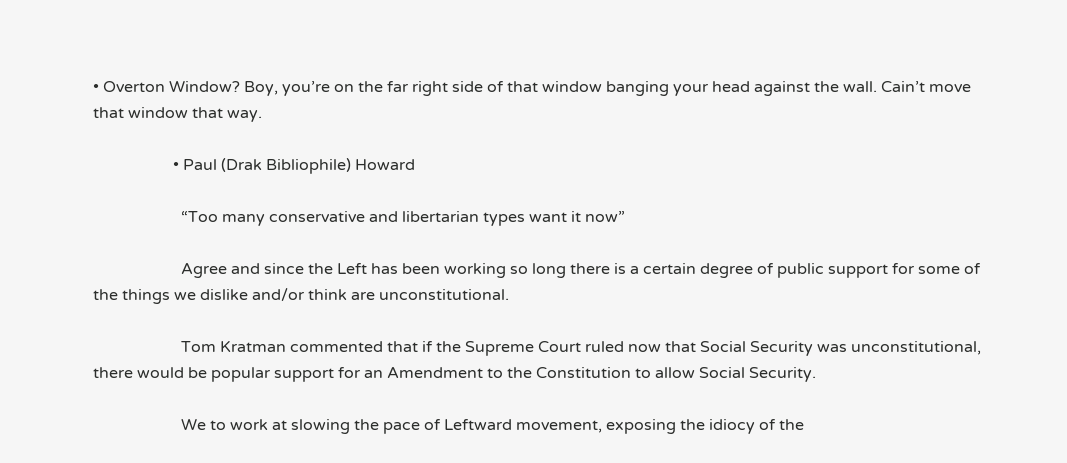• Overton Window? Boy, you’re on the far right side of that window banging your head against the wall. Cain’t move that window that way.

                    • Paul (Drak Bibliophile) Howard

                      “Too many conservative and libertarian types want it now”

                      Agree and since the Left has been working so long there is a certain degree of public support for some of the things we dislike and/or think are unconstitutional.

                      Tom Kratman commented that if the Supreme Court ruled now that Social Security was unconstitutional, there would be popular support for an Amendment to the Constitution to allow Social Security.

                      We to work at slowing the pace of Leftward movement, exposing the idiocy of the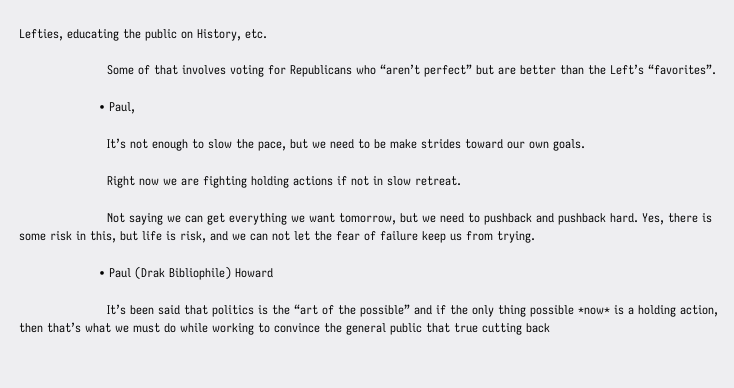Lefties, educating the public on History, etc.

                      Some of that involves voting for Republicans who “aren’t perfect” but are better than the Left’s “favorites”.

                    • Paul,

                      It’s not enough to slow the pace, but we need to be make strides toward our own goals.

                      Right now we are fighting holding actions if not in slow retreat.

                      Not saying we can get everything we want tomorrow, but we need to pushback and pushback hard. Yes, there is some risk in this, but life is risk, and we can not let the fear of failure keep us from trying.

                    • Paul (Drak Bibliophile) Howard

                      It’s been said that politics is the “art of the possible” and if the only thing possible *now* is a holding action, then that’s what we must do while working to convince the general public that true cutting back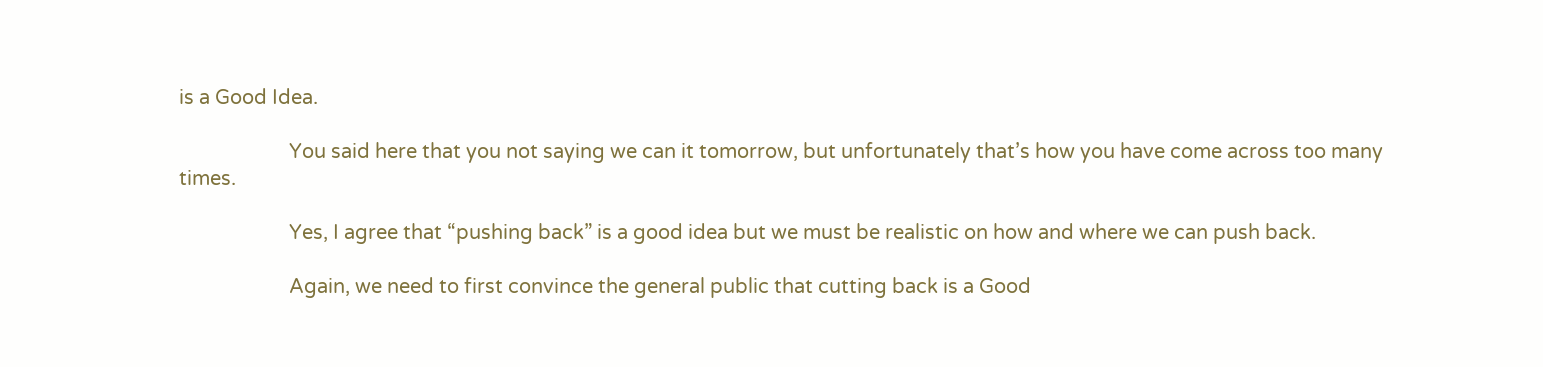is a Good Idea.

                      You said here that you not saying we can it tomorrow, but unfortunately that’s how you have come across too many times.

                      Yes, I agree that “pushing back” is a good idea but we must be realistic on how and where we can push back.

                      Again, we need to first convince the general public that cutting back is a Good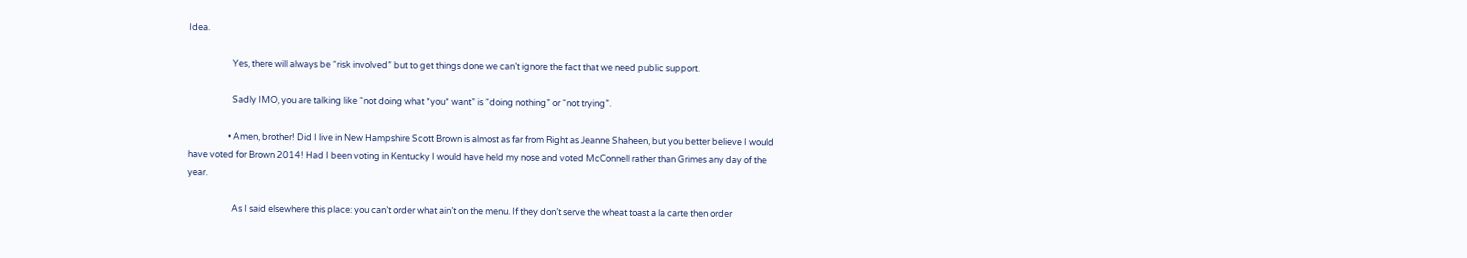Idea.

                      Yes, there will always be “risk involved” but to get things done we can’t ignore the fact that we need public support.

                      Sadly IMO, you are talking like “not doing what *you* want” is “doing nothing” or “not trying”.

                    • Amen, brother! Did I live in New Hampshire Scott Brown is almost as far from Right as Jeanne Shaheen, but you better believe I would have voted for Brown 2014! Had I been voting in Kentucky I would have held my nose and voted McConnell rather than Grimes any day of the year.

                      As I said elsewhere this place: you can’t order what ain’t on the menu. If they don’t serve the wheat toast a la carte then order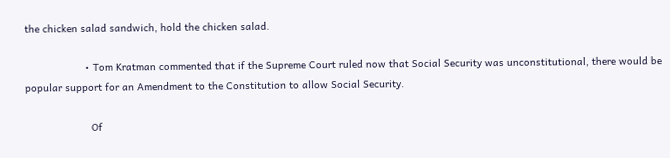the chicken salad sandwich, hold the chicken salad.

                    • Tom Kratman commented that if the Supreme Court ruled now that Social Security was unconstitutional, there would be popular support for an Amendment to the Constitution to allow Social Security.

                      Of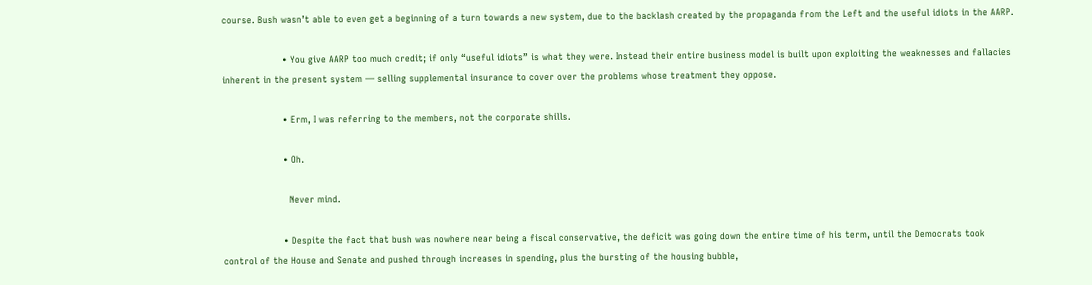course. Bush wasn’t able to even get a beginning of a turn towards a new system, due to the backlash created by the propaganda from the Left and the useful idiots in the AARP.

                    • You give AARP too much credit; if only “useful idiots” is what they were. Instead their entire business model is built upon exploiting the weaknesses and fallacies inherent in the present system — selling supplemental insurance to cover over the problems whose treatment they oppose.

                    • Erm, I was referring to the members, not the corporate shills.

                    • Oh.

                      Never mind.

                    • Despite the fact that bush was nowhere near being a fiscal conservative, the deficit was going down the entire time of his term, until the Democrats took control of the House and Senate and pushed through increases in spending, plus the bursting of the housing bubble,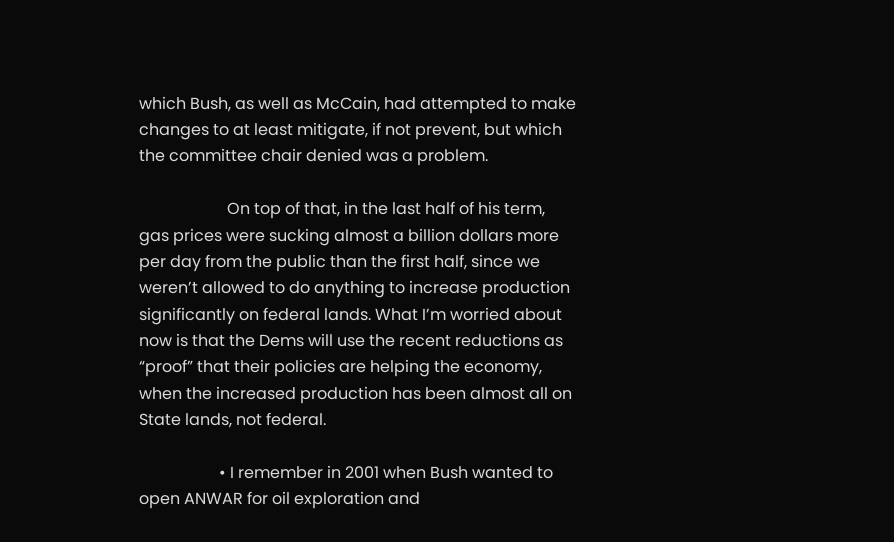which Bush, as well as McCain, had attempted to make changes to at least mitigate, if not prevent, but which the committee chair denied was a problem.

                      On top of that, in the last half of his term, gas prices were sucking almost a billion dollars more per day from the public than the first half, since we weren’t allowed to do anything to increase production significantly on federal lands. What I’m worried about now is that the Dems will use the recent reductions as “proof” that their policies are helping the economy, when the increased production has been almost all on State lands, not federal.

                    • I remember in 2001 when Bush wanted to open ANWAR for oil exploration and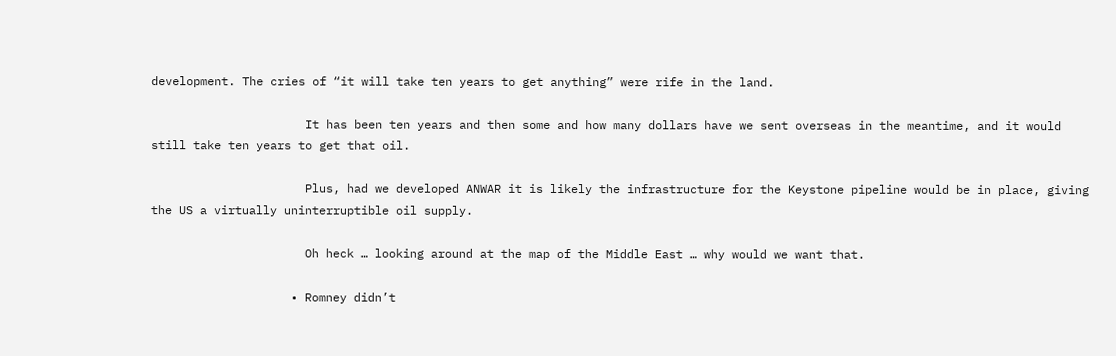development. The cries of “it will take ten years to get anything” were rife in the land.

                      It has been ten years and then some and how many dollars have we sent overseas in the meantime, and it would still take ten years to get that oil.

                      Plus, had we developed ANWAR it is likely the infrastructure for the Keystone pipeline would be in place, giving the US a virtually uninterruptible oil supply.

                      Oh heck … looking around at the map of the Middle East … why would we want that.

                    • Romney didn’t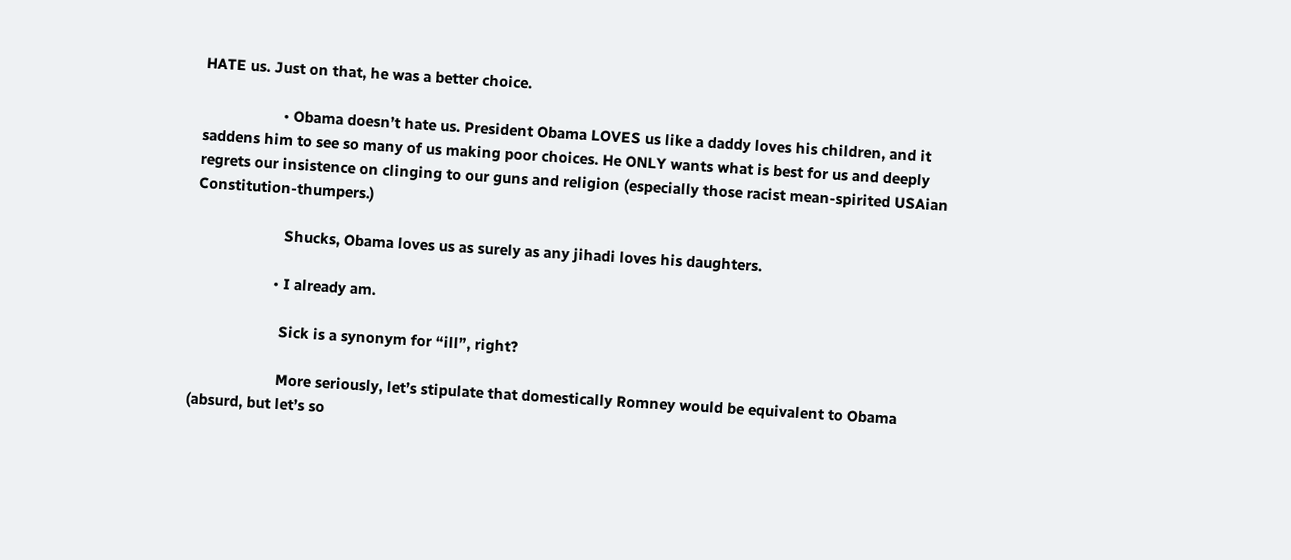HATE us. Just on that, he was a better choice.

                    • Obama doesn’t hate us. President Obama LOVES us like a daddy loves his children, and it saddens him to see so many of us making poor choices. He ONLY wants what is best for us and deeply regrets our insistence on clinging to our guns and religion (especially those racist mean-spirited USAian Constitution-thumpers.)

                      Shucks, Obama loves us as surely as any jihadi loves his daughters.

                    • I already am.

                      Sick is a synonym for “ill”, right?

                      More seriously, let’s stipulate that domestically Romney would be equivalent to Obama (absurd, but let’s so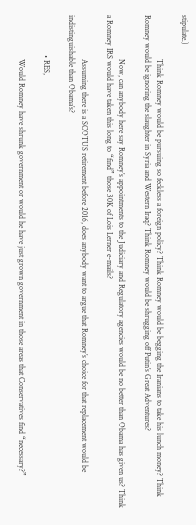stipulate.)

                      Think Romney would be pursuing so feckless a foreign policy? Think Romney would be begging the Iranians to take his lunch money? Think Romney would be ignoring the slaughter in Syria and Western Iraq? Think Romney would be shrugging off Putin’s Great Adventures?

                      Now, can anybody here say Romney’s appointments to the Judiciary and Regulatory agencies would be no better than Obama has given us? Think a Romney IRS would have taken this long to “find” those 30K of Lois Lerner e-mails?

                      Assuming there is a SCOTUS retirement before 2016, does anybody want to argue that Romney’s choice for that replacement would be indistinguishable than Obama’s?

                    • RES,

                      Would Romney have shrunk government or would he have just grown government in those areas that Conservatives find “necessary?”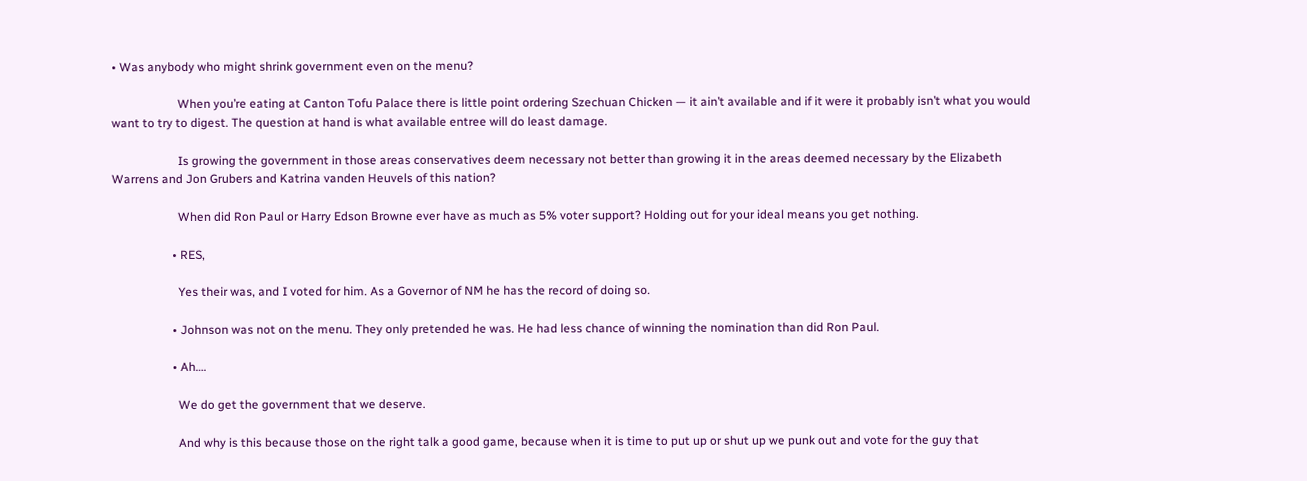• Was anybody who might shrink government even on the menu?

                      When you’re eating at Canton Tofu Palace there is little point ordering Szechuan Chicken — it ain’t available and if it were it probably isn’t what you would want to try to digest. The question at hand is what available entree will do least damage.

                      Is growing the government in those areas conservatives deem necessary not better than growing it in the areas deemed necessary by the Elizabeth Warrens and Jon Grubers and Katrina vanden Heuvels of this nation?

                      When did Ron Paul or Harry Edson Browne ever have as much as 5% voter support? Holding out for your ideal means you get nothing.

                    • RES,

                      Yes their was, and I voted for him. As a Governor of NM he has the record of doing so.

                    • Johnson was not on the menu. They only pretended he was. He had less chance of winning the nomination than did Ron Paul.

                    • Ah….

                      We do get the government that we deserve.

                      And why is this because those on the right talk a good game, because when it is time to put up or shut up we punk out and vote for the guy that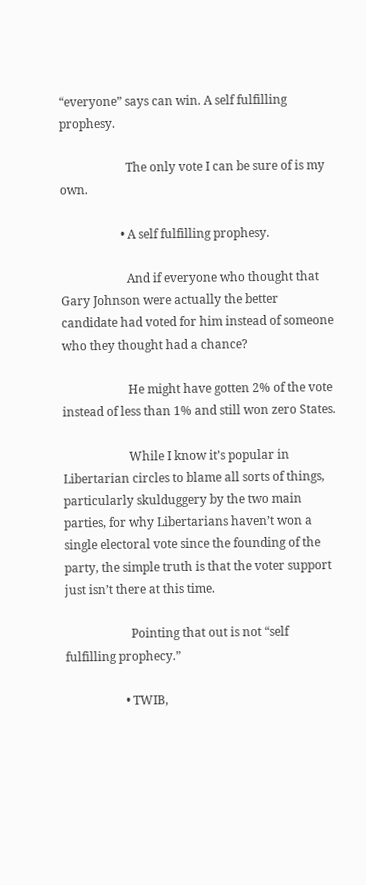“everyone” says can win. A self fulfilling prophesy.

                      The only vote I can be sure of is my own.

                    • A self fulfilling prophesy.

                      And if everyone who thought that Gary Johnson were actually the better candidate had voted for him instead of someone who they thought had a chance?

                      He might have gotten 2% of the vote instead of less than 1% and still won zero States.

                      While I know it’s popular in Libertarian circles to blame all sorts of things, particularly skulduggery by the two main parties, for why Libertarians haven’t won a single electoral vote since the founding of the party, the simple truth is that the voter support just isn’t there at this time.

                      Pointing that out is not “self fulfilling prophecy.”

                    • TWIB,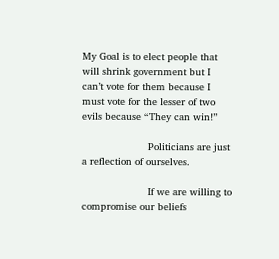My Goal is to elect people that will shrink government but I can’t vote for them because I must vote for the lesser of two evils because “They can win!”

                      Politicians are just a reflection of ourselves.

                      If we are willing to compromise our beliefs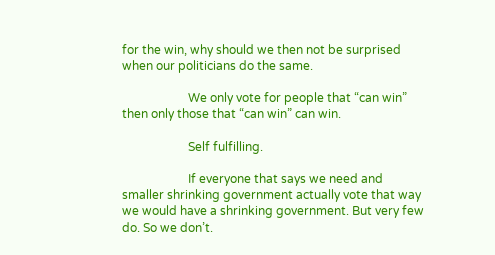for the win, why should we then not be surprised when our politicians do the same.

                      We only vote for people that “can win” then only those that “can win” can win.

                      Self fulfilling.

                      If everyone that says we need and smaller shrinking government actually vote that way we would have a shrinking government. But very few do. So we don’t.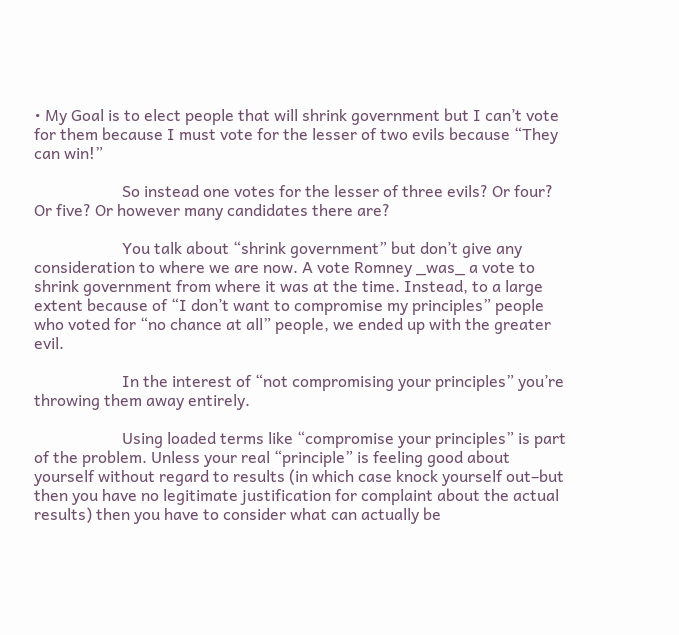• My Goal is to elect people that will shrink government but I can’t vote for them because I must vote for the lesser of two evils because “They can win!”

                      So instead one votes for the lesser of three evils? Or four? Or five? Or however many candidates there are?

                      You talk about “shrink government” but don’t give any consideration to where we are now. A vote Romney _was_ a vote to shrink government from where it was at the time. Instead, to a large extent because of “I don’t want to compromise my principles” people who voted for “no chance at all” people, we ended up with the greater evil.

                      In the interest of “not compromising your principles” you’re throwing them away entirely.

                      Using loaded terms like “compromise your principles” is part of the problem. Unless your real “principle” is feeling good about yourself without regard to results (in which case knock yourself out–but then you have no legitimate justification for complaint about the actual results) then you have to consider what can actually be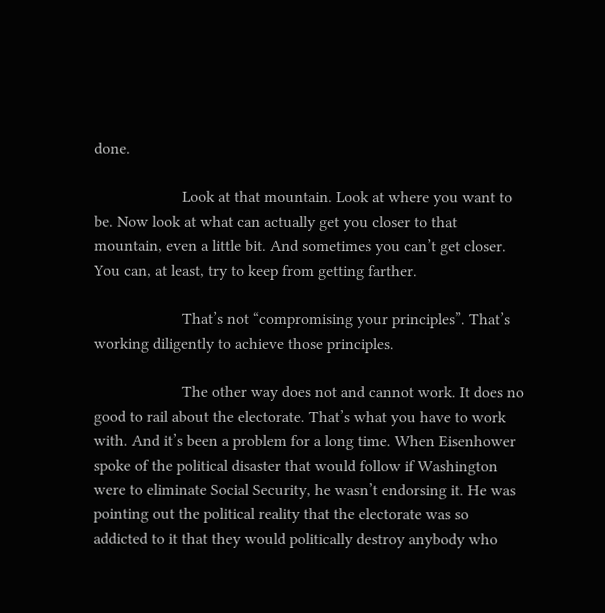done.

                      Look at that mountain. Look at where you want to be. Now look at what can actually get you closer to that mountain, even a little bit. And sometimes you can’t get closer. You can, at least, try to keep from getting farther.

                      That’s not “compromising your principles”. That’s working diligently to achieve those principles.

                      The other way does not and cannot work. It does no good to rail about the electorate. That’s what you have to work with. And it’s been a problem for a long time. When Eisenhower spoke of the political disaster that would follow if Washington were to eliminate Social Security, he wasn’t endorsing it. He was pointing out the political reality that the electorate was so addicted to it that they would politically destroy anybody who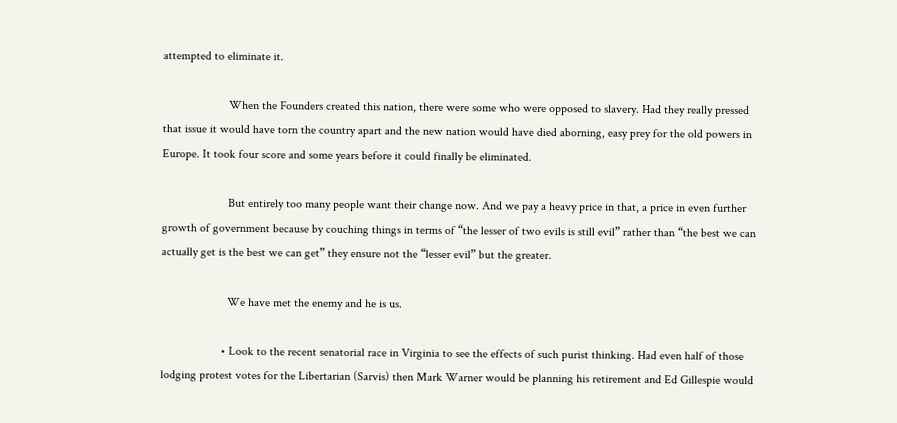attempted to eliminate it.

                      When the Founders created this nation, there were some who were opposed to slavery. Had they really pressed that issue it would have torn the country apart and the new nation would have died aborning, easy prey for the old powers in Europe. It took four score and some years before it could finally be eliminated.

                      But entirely too many people want their change now. And we pay a heavy price in that, a price in even further growth of government because by couching things in terms of “the lesser of two evils is still evil” rather than “the best we can actually get is the best we can get” they ensure not the “lesser evil” but the greater.

                      We have met the enemy and he is us.

                    • Look to the recent senatorial race in Virginia to see the effects of such purist thinking. Had even half of those lodging protest votes for the Libertarian (Sarvis) then Mark Warner would be planning his retirement and Ed Gillespie would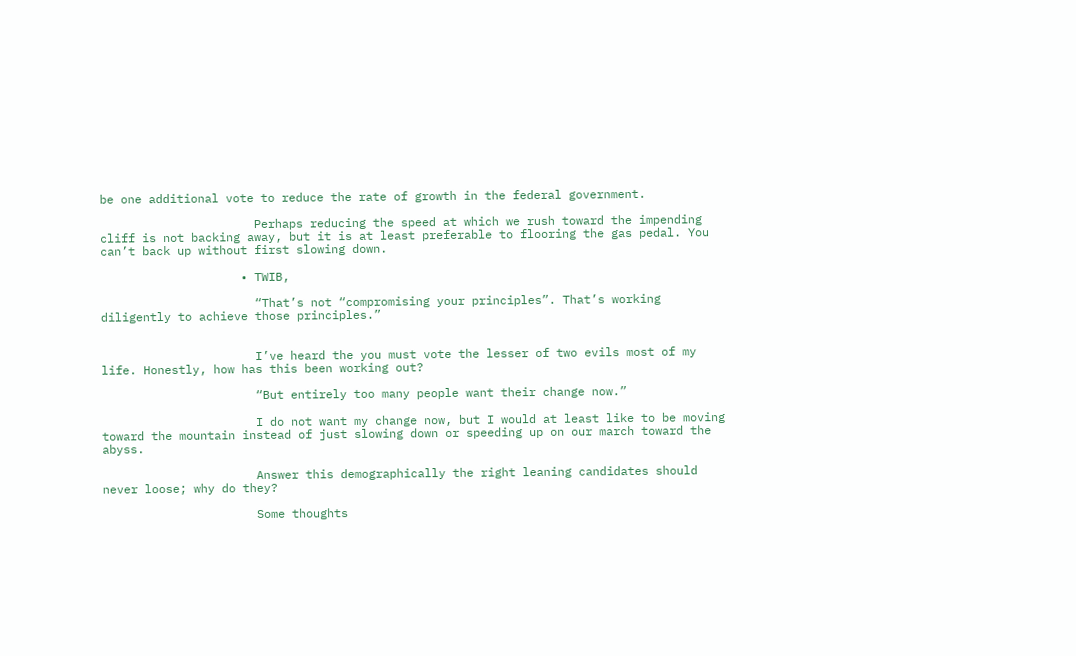be one additional vote to reduce the rate of growth in the federal government.

                      Perhaps reducing the speed at which we rush toward the impending cliff is not backing away, but it is at least preferable to flooring the gas pedal. You can’t back up without first slowing down.

                    • TWIB,

                      “That’s not “compromising your principles”. That’s working diligently to achieve those principles.”


                      I’ve heard the you must vote the lesser of two evils most of my life. Honestly, how has this been working out?

                      “But entirely too many people want their change now.”

                      I do not want my change now, but I would at least like to be moving toward the mountain instead of just slowing down or speeding up on our march toward the abyss.

                      Answer this demographically the right leaning candidates should never loose; why do they?

                      Some thoughts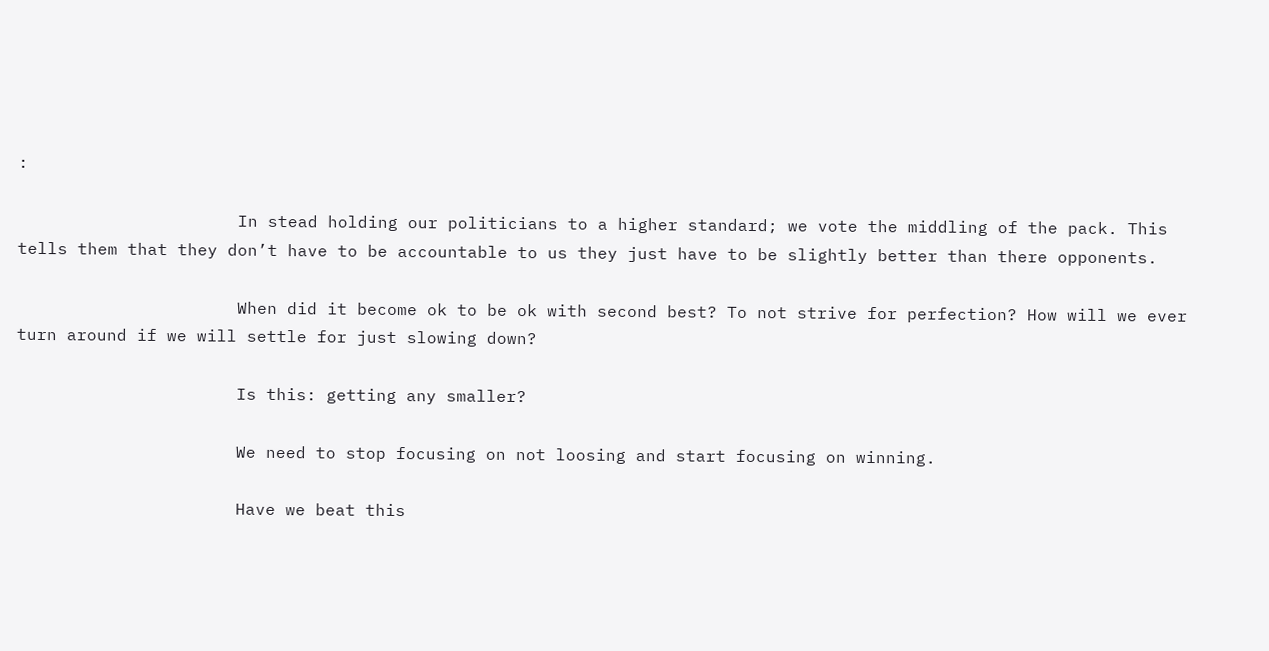:

                      In stead holding our politicians to a higher standard; we vote the middling of the pack. This tells them that they don’t have to be accountable to us they just have to be slightly better than there opponents.

                      When did it become ok to be ok with second best? To not strive for perfection? How will we ever turn around if we will settle for just slowing down?

                      Is this: getting any smaller?

                      We need to stop focusing on not loosing and start focusing on winning.

                      Have we beat this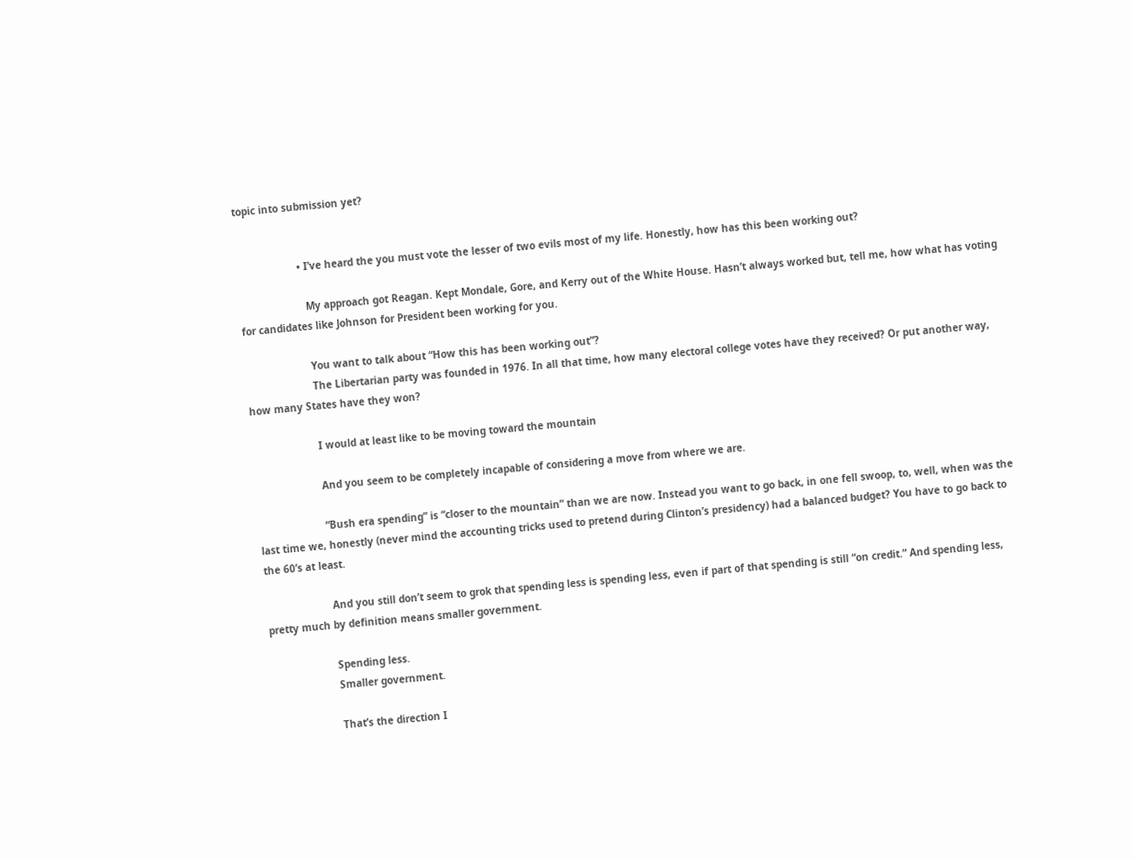topic into submission yet?


                    • I’ve heard the you must vote the lesser of two evils most of my life. Honestly, how has this been working out?

                      My approach got Reagan. Kept Mondale, Gore, and Kerry out of the White House. Hasn’t always worked but, tell me, how what has voting for candidates like Johnson for President been working for you.

                      You want to talk about “How this has been working out”?
                      The Libertarian party was founded in 1976. In all that time, how many electoral college votes have they received? Or put another way, how many States have they won?

                      I would at least like to be moving toward the mountain

                      And you seem to be completely incapable of considering a move from where we are.

                      “Bush era spending” is “closer to the mountain” than we are now. Instead you want to go back, in one fell swoop, to, well, when was the last time we, honestly (never mind the accounting tricks used to pretend during Clinton’s presidency) had a balanced budget? You have to go back to the 60’s at least.

                      And you still don’t seem to grok that spending less is spending less, even if part of that spending is still “on credit.” And spending less, pretty much by definition means smaller government.

                      Spending less.
                      Smaller government.

                      That’s the direction I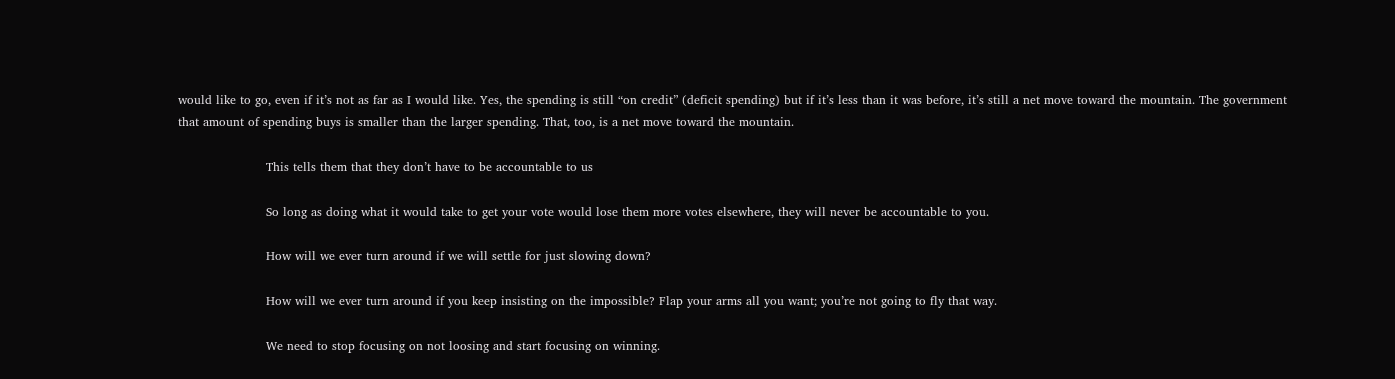would like to go, even if it’s not as far as I would like. Yes, the spending is still “on credit” (deficit spending) but if it’s less than it was before, it’s still a net move toward the mountain. The government that amount of spending buys is smaller than the larger spending. That, too, is a net move toward the mountain.

                      This tells them that they don’t have to be accountable to us

                      So long as doing what it would take to get your vote would lose them more votes elsewhere, they will never be accountable to you.

                      How will we ever turn around if we will settle for just slowing down?

                      How will we ever turn around if you keep insisting on the impossible? Flap your arms all you want; you’re not going to fly that way.

                      We need to stop focusing on not loosing and start focusing on winning.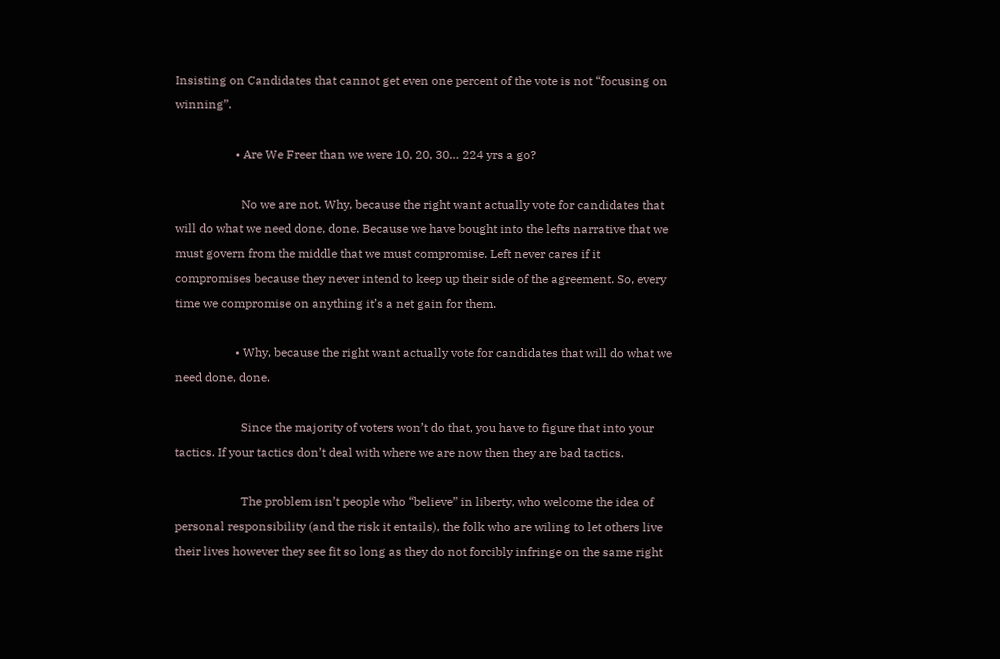Insisting on Candidates that cannot get even one percent of the vote is not “focusing on winning”.

                    • Are We Freer than we were 10, 20, 30… 224 yrs a go?

                      No we are not. Why, because the right want actually vote for candidates that will do what we need done, done. Because we have bought into the lefts narrative that we must govern from the middle that we must compromise. Left never cares if it compromises because they never intend to keep up their side of the agreement. So, every time we compromise on anything it’s a net gain for them.

                    • Why, because the right want actually vote for candidates that will do what we need done, done.

                      Since the majority of voters won’t do that, you have to figure that into your tactics. If your tactics don’t deal with where we are now then they are bad tactics.

                      The problem isn’t people who “believe” in liberty, who welcome the idea of personal responsibility (and the risk it entails), the folk who are wiling to let others live their lives however they see fit so long as they do not forcibly infringe on the same right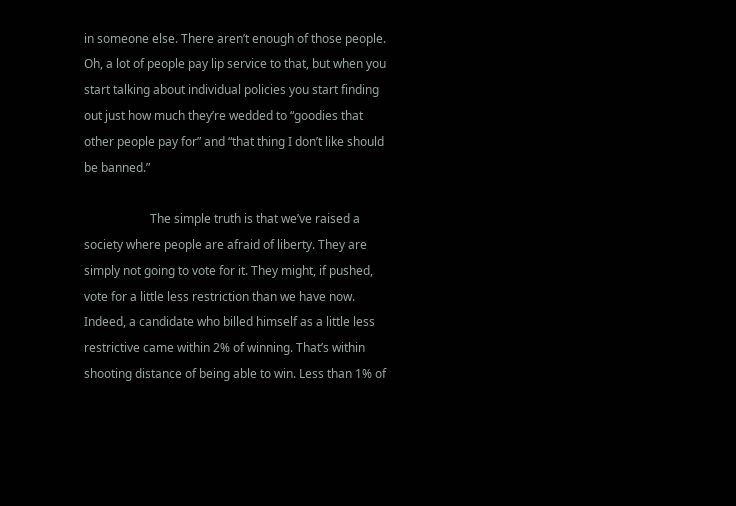in someone else. There aren’t enough of those people. Oh, a lot of people pay lip service to that, but when you start talking about individual policies you start finding out just how much they’re wedded to “goodies that other people pay for” and “that thing I don’t like should be banned.”

                      The simple truth is that we’ve raised a society where people are afraid of liberty. They are simply not going to vote for it. They might, if pushed, vote for a little less restriction than we have now. Indeed, a candidate who billed himself as a little less restrictive came within 2% of winning. That’s within shooting distance of being able to win. Less than 1% of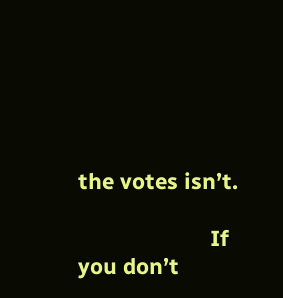the votes isn’t.

                      If you don’t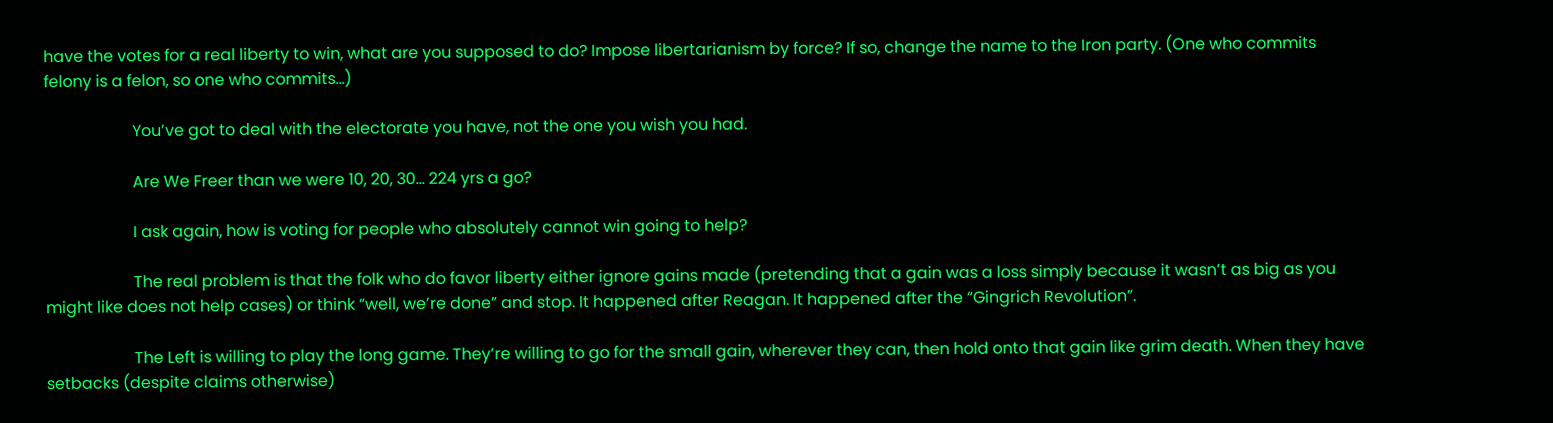have the votes for a real liberty to win, what are you supposed to do? Impose libertarianism by force? If so, change the name to the Iron party. (One who commits felony is a felon, so one who commits…)

                      You’ve got to deal with the electorate you have, not the one you wish you had.

                      Are We Freer than we were 10, 20, 30… 224 yrs a go?

                      I ask again, how is voting for people who absolutely cannot win going to help?

                      The real problem is that the folk who do favor liberty either ignore gains made (pretending that a gain was a loss simply because it wasn’t as big as you might like does not help cases) or think “well, we’re done” and stop. It happened after Reagan. It happened after the “Gingrich Revolution”.

                      The Left is willing to play the long game. They’re willing to go for the small gain, wherever they can, then hold onto that gain like grim death. When they have setbacks (despite claims otherwise)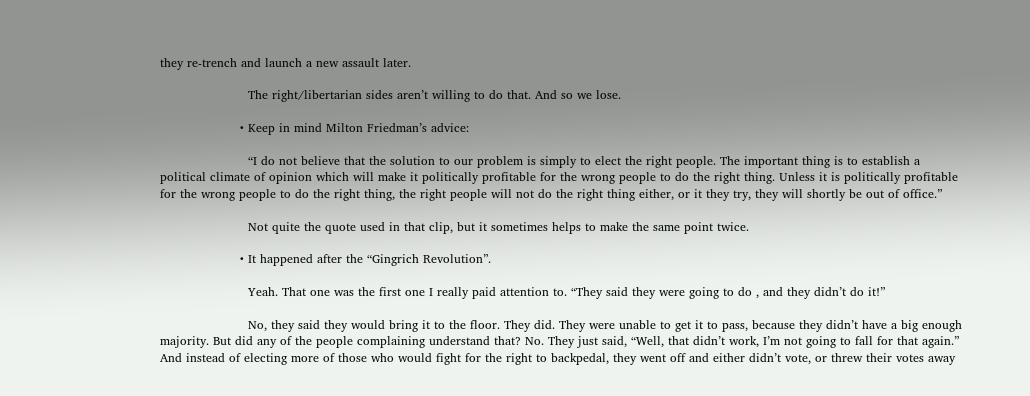they re-trench and launch a new assault later.

                      The right/libertarian sides aren’t willing to do that. And so we lose.

                    • Keep in mind Milton Friedman’s advice:

                      “I do not believe that the solution to our problem is simply to elect the right people. The important thing is to establish a political climate of opinion which will make it politically profitable for the wrong people to do the right thing. Unless it is politically profitable for the wrong people to do the right thing, the right people will not do the right thing either, or it they try, they will shortly be out of office.”

                      Not quite the quote used in that clip, but it sometimes helps to make the same point twice.

                    • It happened after the “Gingrich Revolution”.

                      Yeah. That one was the first one I really paid attention to. “They said they were going to do , and they didn’t do it!”

                      No, they said they would bring it to the floor. They did. They were unable to get it to pass, because they didn’t have a big enough majority. But did any of the people complaining understand that? No. They just said, “Well, that didn’t work, I’m not going to fall for that again.” And instead of electing more of those who would fight for the right to backpedal, they went off and either didn’t vote, or threw their votes away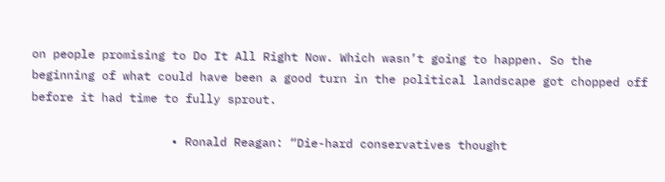on people promising to Do It All Right Now. Which wasn’t going to happen. So the beginning of what could have been a good turn in the political landscape got chopped off before it had time to fully sprout.

                    • Ronald Reagan: “Die-hard conservatives thought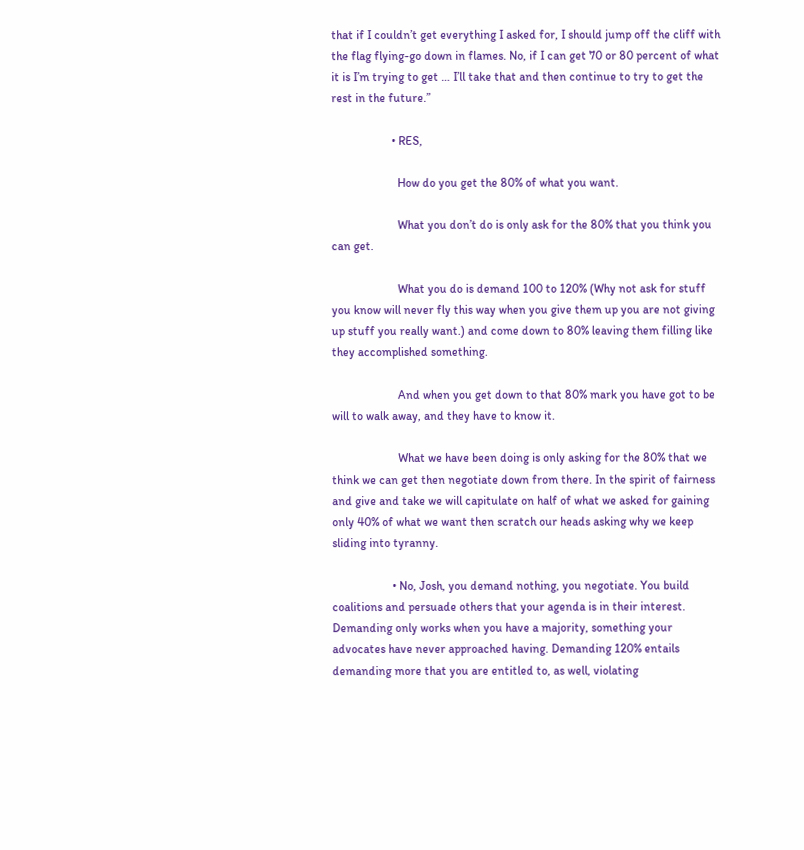that if I couldn’t get everything I asked for, I should jump off the cliff with the flag flying-go down in flames. No, if I can get 70 or 80 percent of what it is I’m trying to get … I’ll take that and then continue to try to get the rest in the future.”

                    • RES,

                      How do you get the 80% of what you want.

                      What you don’t do is only ask for the 80% that you think you can get.

                      What you do is demand 100 to 120% (Why not ask for stuff you know will never fly this way when you give them up you are not giving up stuff you really want.) and come down to 80% leaving them filling like they accomplished something.

                      And when you get down to that 80% mark you have got to be will to walk away, and they have to know it.

                      What we have been doing is only asking for the 80% that we think we can get then negotiate down from there. In the spirit of fairness and give and take we will capitulate on half of what we asked for gaining only 40% of what we want then scratch our heads asking why we keep sliding into tyranny.

                    • No, Josh, you demand nothing, you negotiate. You build coalitions and persuade others that your agenda is in their interest. Demanding only works when you have a majority, something your advocates have never approached having. Demanding 120% entails demanding more that you are entitled to, as well, violating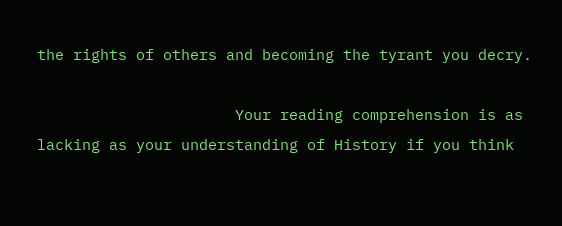the rights of others and becoming the tyrant you decry.

                      Your reading comprehension is as lacking as your understanding of History if you think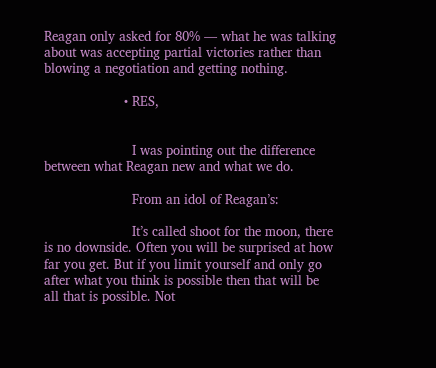Reagan only asked for 80% — what he was talking about was accepting partial victories rather than blowing a negotiation and getting nothing.

                    • RES,


                      I was pointing out the difference between what Reagan new and what we do.

                      From an idol of Reagan’s:

                      It’s called shoot for the moon, there is no downside. Often you will be surprised at how far you get. But if you limit yourself and only go after what you think is possible then that will be all that is possible. Not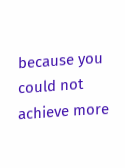because you could not achieve more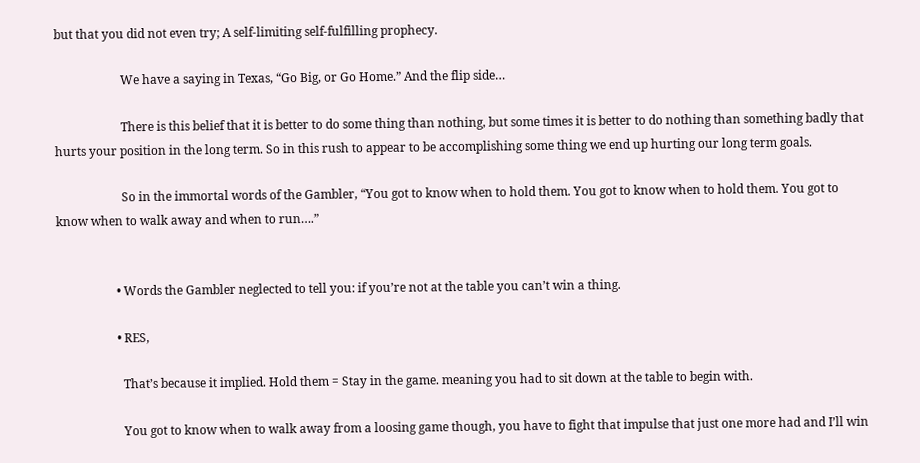but that you did not even try; A self-limiting self-fulfilling prophecy.

                      We have a saying in Texas, “Go Big, or Go Home.” And the flip side…

                      There is this belief that it is better to do some thing than nothing, but some times it is better to do nothing than something badly that hurts your position in the long term. So in this rush to appear to be accomplishing some thing we end up hurting our long term goals.

                      So in the immortal words of the Gambler, “You got to know when to hold them. You got to know when to hold them. You got to know when to walk away and when to run….”


                    • Words the Gambler neglected to tell you: if you’re not at the table you can’t win a thing.

                    • RES,

                      That’s because it implied. Hold them = Stay in the game. meaning you had to sit down at the table to begin with.

                      You got to know when to walk away from a loosing game though, you have to fight that impulse that just one more had and I’ll win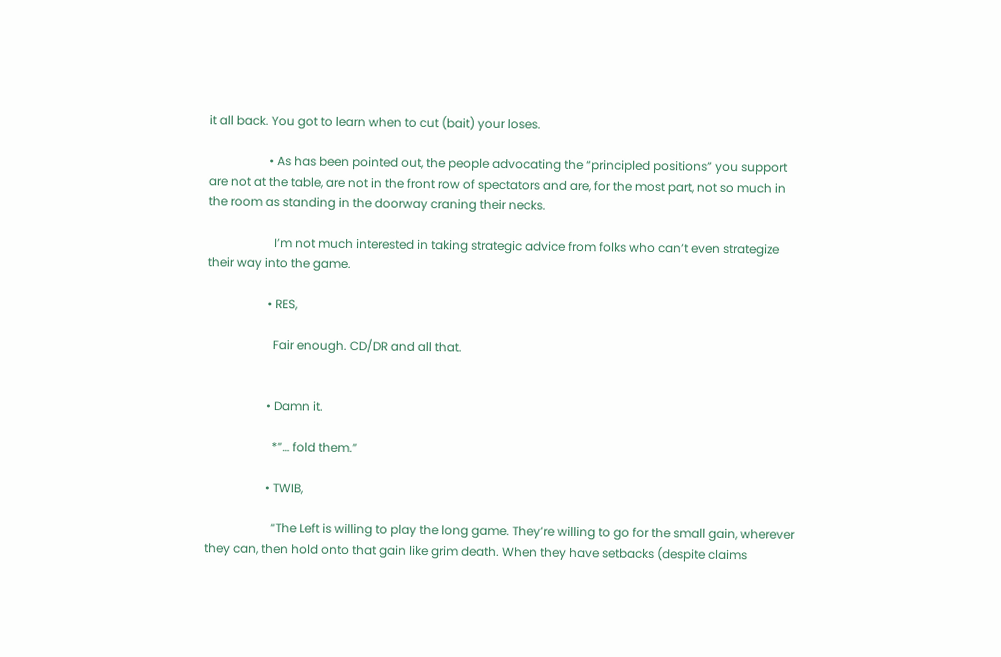it all back. You got to learn when to cut (bait) your loses.

                    • As has been pointed out, the people advocating the “principled positions” you support are not at the table, are not in the front row of spectators and are, for the most part, not so much in the room as standing in the doorway craning their necks.

                      I’m not much interested in taking strategic advice from folks who can’t even strategize their way into the game.

                    • RES,

                      Fair enough. CD/DR and all that.


                    • Damn it.

                      *”… fold them.”

                    • TWIB,

                      “The Left is willing to play the long game. They’re willing to go for the small gain, wherever they can, then hold onto that gain like grim death. When they have setbacks (despite claims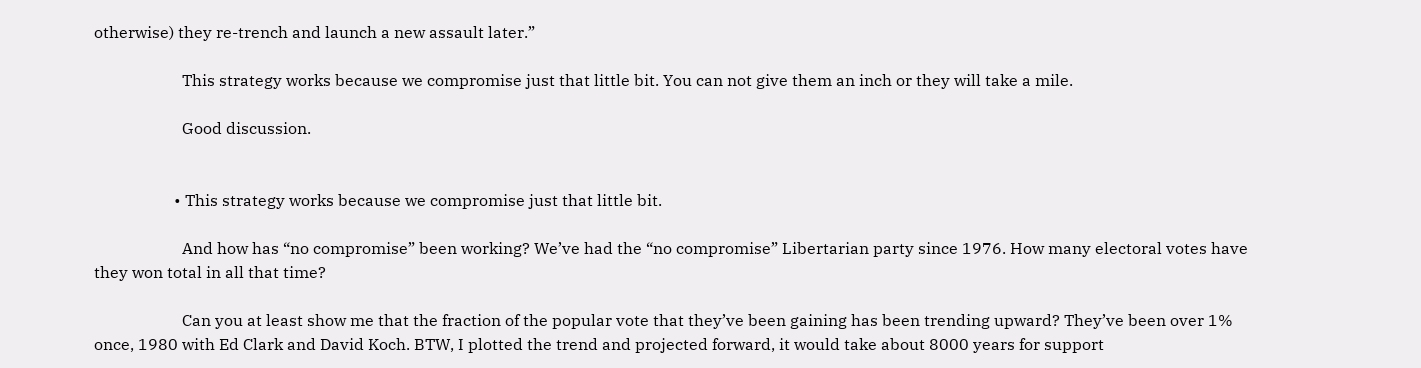otherwise) they re-trench and launch a new assault later.”

                      This strategy works because we compromise just that little bit. You can not give them an inch or they will take a mile.

                      Good discussion.


                    • This strategy works because we compromise just that little bit.

                      And how has “no compromise” been working? We’ve had the “no compromise” Libertarian party since 1976. How many electoral votes have they won total in all that time?

                      Can you at least show me that the fraction of the popular vote that they’ve been gaining has been trending upward? They’ve been over 1% once, 1980 with Ed Clark and David Koch. BTW, I plotted the trend and projected forward, it would take about 8000 years for support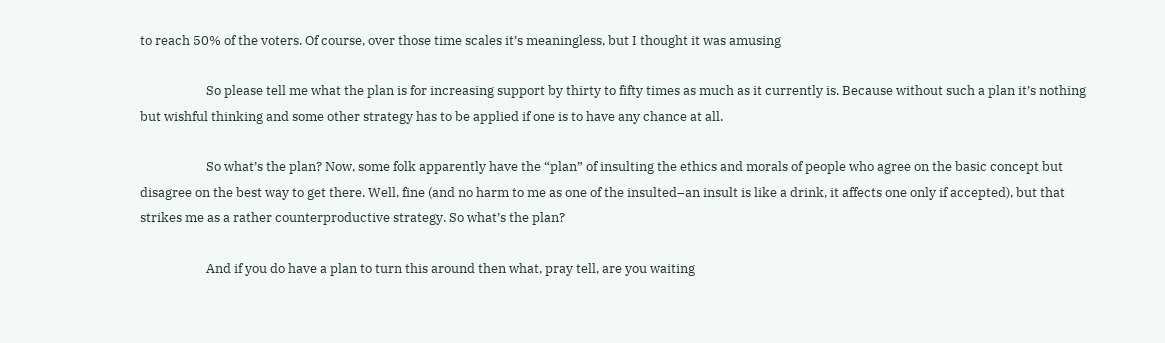to reach 50% of the voters. Of course, over those time scales it’s meaningless, but I thought it was amusing

                      So please tell me what the plan is for increasing support by thirty to fifty times as much as it currently is. Because without such a plan it’s nothing but wishful thinking and some other strategy has to be applied if one is to have any chance at all.

                      So what’s the plan? Now, some folk apparently have the “plan” of insulting the ethics and morals of people who agree on the basic concept but disagree on the best way to get there. Well, fine (and no harm to me as one of the insulted–an insult is like a drink, it affects one only if accepted), but that strikes me as a rather counterproductive strategy. So what’s the plan?

                      And if you do have a plan to turn this around then what, pray tell, are you waiting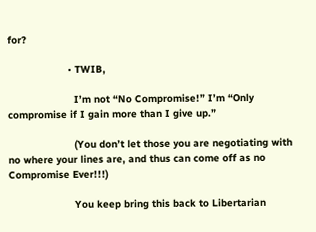for?

                    • TWIB,

                      I’m not “No Compromise!” I’m “Only compromise if I gain more than I give up.”

                      (You don’t let those you are negotiating with no where your lines are, and thus can come off as no Compromise Ever!!!)

                      You keep bring this back to Libertarian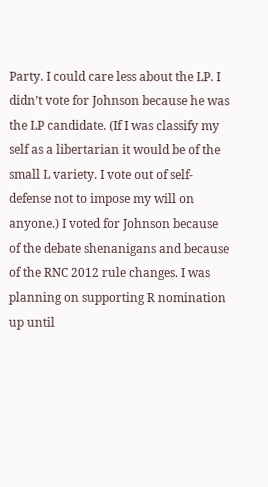Party. I could care less about the LP. I didn’t vote for Johnson because he was the LP candidate. (If I was classify my self as a libertarian it would be of the small L variety. I vote out of self-defense not to impose my will on anyone.) I voted for Johnson because of the debate shenanigans and because of the RNC 2012 rule changes. I was planning on supporting R nomination up until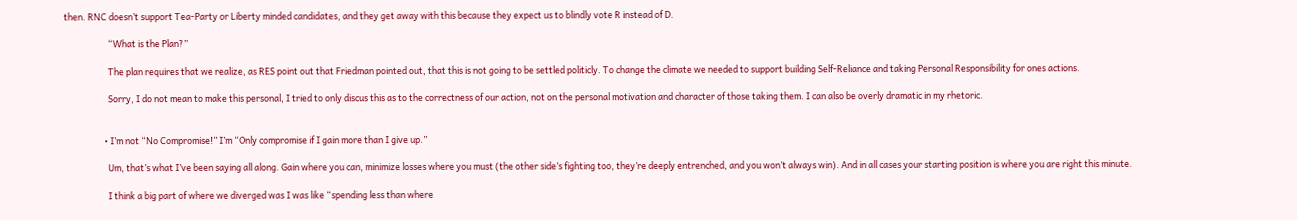then. RNC doesn’t support Tea-Party or Liberty minded candidates, and they get away with this because they expect us to blindly vote R instead of D.

                      “What is the Plan?”

                      The plan requires that we realize, as RES point out that Friedman pointed out, that this is not going to be settled politicly. To change the climate we needed to support building Self-Reliance and taking Personal Responsibility for ones actions.

                      Sorry, I do not mean to make this personal, I tried to only discus this as to the correctness of our action, not on the personal motivation and character of those taking them. I can also be overly dramatic in my rhetoric.


                    • I’m not “No Compromise!” I’m “Only compromise if I gain more than I give up.”

                      Um, that’s what I’ve been saying all along. Gain where you can, minimize losses where you must (the other side’s fighting too, they’re deeply entrenched, and you won’t always win). And in all cases your starting position is where you are right this minute.

                      I think a big part of where we diverged was I was like “spending less than where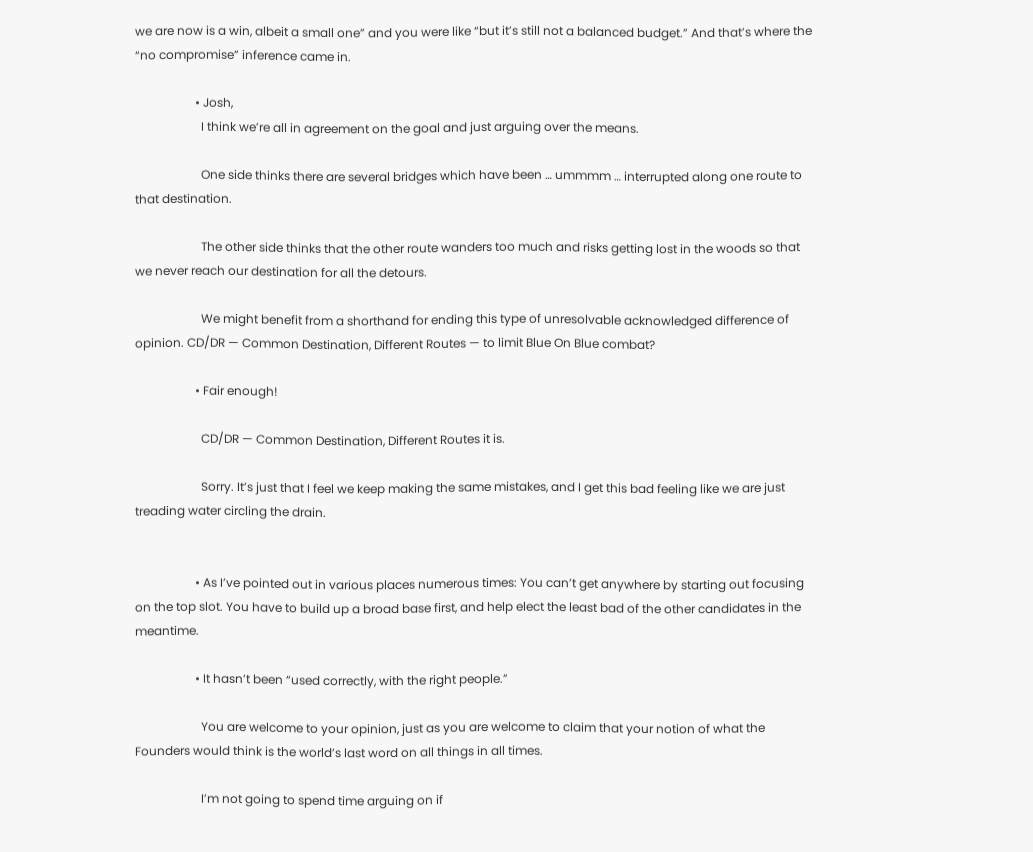we are now is a win, albeit a small one” and you were like “but it’s still not a balanced budget.” And that’s where the “no compromise” inference came in.

                    • Josh,
                      I think we’re all in agreement on the goal and just arguing over the means.

                      One side thinks there are several bridges which have been … ummmm … interrupted along one route to that destination.

                      The other side thinks that the other route wanders too much and risks getting lost in the woods so that we never reach our destination for all the detours.

                      We might benefit from a shorthand for ending this type of unresolvable acknowledged difference of opinion. CD/DR — Common Destination, Different Routes — to limit Blue On Blue combat?

                    • Fair enough!

                      CD/DR — Common Destination, Different Routes it is.

                      Sorry. It’s just that I feel we keep making the same mistakes, and I get this bad feeling like we are just treading water circling the drain.


                    • As I’ve pointed out in various places numerous times: You can’t get anywhere by starting out focusing on the top slot. You have to build up a broad base first, and help elect the least bad of the other candidates in the meantime.

                    • It hasn’t been “used correctly, with the right people.”

                      You are welcome to your opinion, just as you are welcome to claim that your notion of what the Founders would think is the world’s last word on all things in all times.

                      I’m not going to spend time arguing on if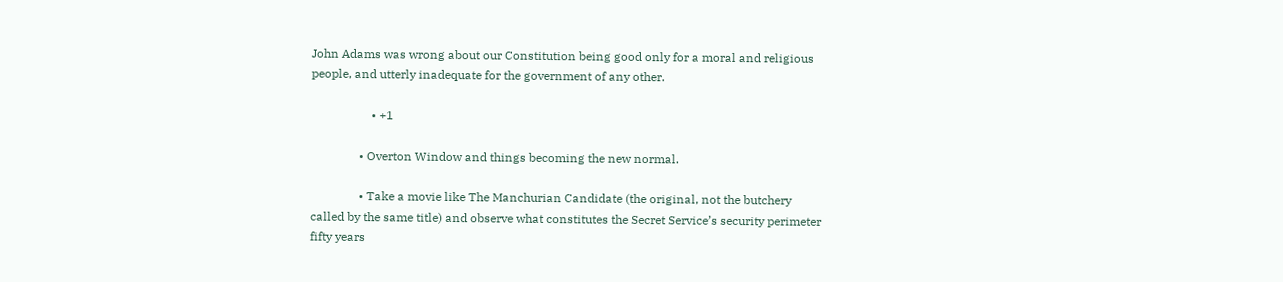John Adams was wrong about our Constitution being good only for a moral and religious people, and utterly inadequate for the government of any other.

                    • +1

                • Overton Window and things becoming the new normal.

                • Take a movie like The Manchurian Candidate (the original, not the butchery called by the same title) and observe what constitutes the Secret Service’s security perimeter fifty years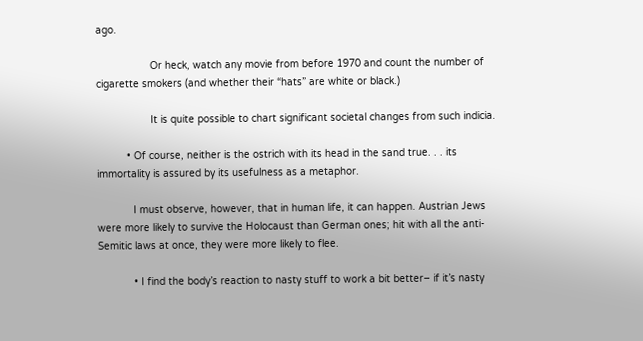ago.

                  Or heck, watch any movie from before 1970 and count the number of cigarette smokers (and whether their “hats” are white or black.)

                  It is quite possible to chart significant societal changes from such indicia.

          • Of course, neither is the ostrich with its head in the sand true. . . its immortality is assured by its usefulness as a metaphor.

            I must observe, however, that in human life, it can happen. Austrian Jews were more likely to survive the Holocaust than German ones; hit with all the anti-Semitic laws at once, they were more likely to flee.

            • I find the body’s reaction to nasty stuff to work a bit better– if it’s nasty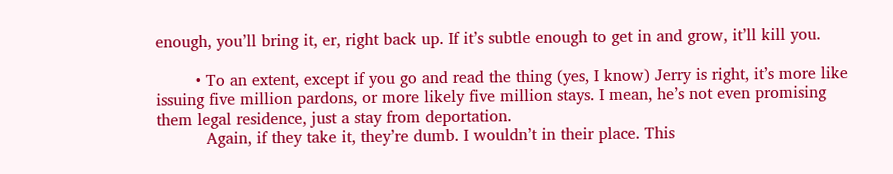enough, you’ll bring it, er, right back up. If it’s subtle enough to get in and grow, it’ll kill you.

        • To an extent, except if you go and read the thing (yes, I know) Jerry is right, it’s more like issuing five million pardons, or more likely five million stays. I mean, he’s not even promising them legal residence, just a stay from deportation.
          Again, if they take it, they’re dumb. I wouldn’t in their place. This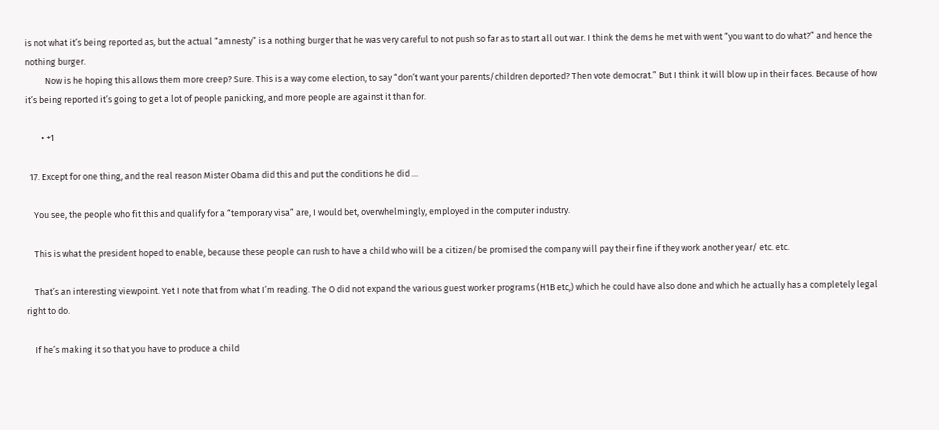is not what it’s being reported as, but the actual “amnesty” is a nothing burger that he was very careful to not push so far as to start all out war. I think the dems he met with went “you want to do what?” and hence the nothing burger.
          Now is he hoping this allows them more creep? Sure. This is a way come election, to say “don’t want your parents/children deported? Then vote democrat.” But I think it will blow up in their faces. Because of how it’s being reported it’s going to get a lot of people panicking, and more people are against it than for.

        • +1

  17. Except for one thing, and the real reason Mister Obama did this and put the conditions he did …

    You see, the people who fit this and qualify for a “temporary visa” are, I would bet, overwhelmingly, employed in the computer industry.

    This is what the president hoped to enable, because these people can rush to have a child who will be a citizen/be promised the company will pay their fine if they work another year/ etc. etc.

    That’s an interesting viewpoint. Yet I note that from what I’m reading. The O did not expand the various guest worker programs (H1B etc,) which he could have also done and which he actually has a completely legal right to do.

    If he’s making it so that you have to produce a child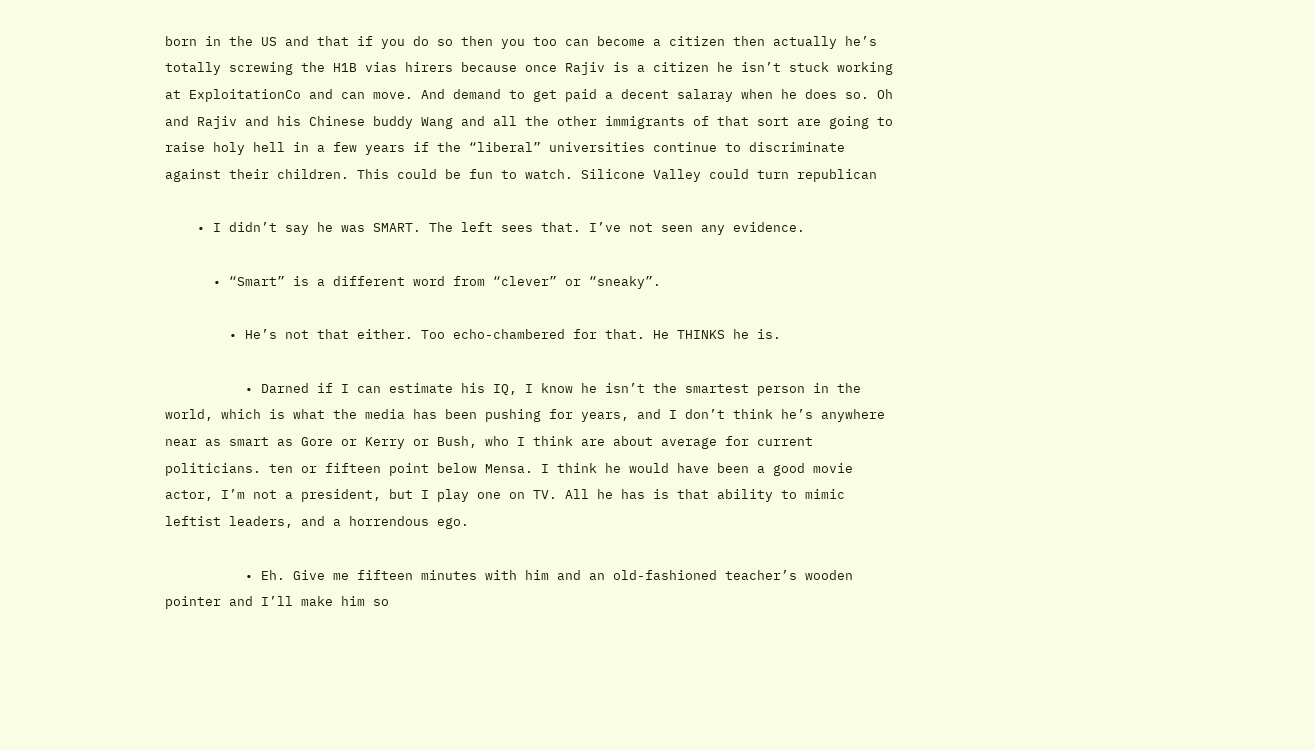born in the US and that if you do so then you too can become a citizen then actually he’s totally screwing the H1B vias hirers because once Rajiv is a citizen he isn’t stuck working at ExploitationCo and can move. And demand to get paid a decent salaray when he does so. Oh and Rajiv and his Chinese buddy Wang and all the other immigrants of that sort are going to raise holy hell in a few years if the “liberal” universities continue to discriminate against their children. This could be fun to watch. Silicone Valley could turn republican

    • I didn’t say he was SMART. The left sees that. I’ve not seen any evidence.

      • “Smart” is a different word from “clever” or “sneaky”.

        • He’s not that either. Too echo-chambered for that. He THINKS he is.

          • Darned if I can estimate his IQ, I know he isn’t the smartest person in the world, which is what the media has been pushing for years, and I don’t think he’s anywhere near as smart as Gore or Kerry or Bush, who I think are about average for current politicians. ten or fifteen point below Mensa. I think he would have been a good movie actor, I’m not a president, but I play one on TV. All he has is that ability to mimic leftist leaders, and a horrendous ego.

          • Eh. Give me fifteen minutes with him and an old-fashioned teacher’s wooden pointer and I’ll make him so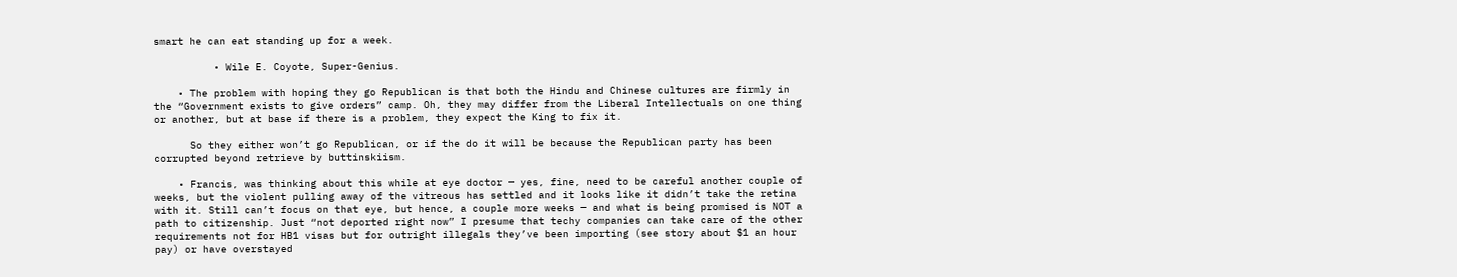smart he can eat standing up for a week.

          • Wile E. Coyote, Super-Genius.

    • The problem with hoping they go Republican is that both the Hindu and Chinese cultures are firmly in the “Government exists to give orders” camp. Oh, they may differ from the Liberal Intellectuals on one thing or another, but at base if there is a problem, they expect the King to fix it.

      So they either won’t go Republican, or if the do it will be because the Republican party has been corrupted beyond retrieve by buttinskiism.

    • Francis, was thinking about this while at eye doctor — yes, fine, need to be careful another couple of weeks, but the violent pulling away of the vitreous has settled and it looks like it didn’t take the retina with it. Still can’t focus on that eye, but hence, a couple more weeks — and what is being promised is NOT a path to citizenship. Just “not deported right now” I presume that techy companies can take care of the other requirements not for HB1 visas but for outright illegals they’ve been importing (see story about $1 an hour pay) or have overstayed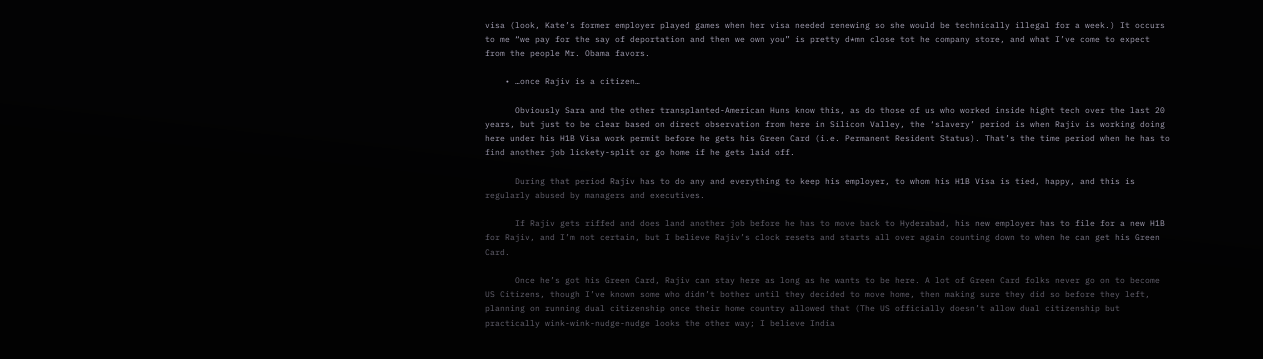visa (look, Kate’s former employer played games when her visa needed renewing so she would be technically illegal for a week.) It occurs to me “we pay for the say of deportation and then we own you” is pretty d*mn close tot he company store, and what I’ve come to expect from the people Mr. Obama favors.

    • …once Rajiv is a citizen…

      Obviously Sara and the other transplanted-American Huns know this, as do those of us who worked inside hight tech over the last 20 years, but just to be clear based on direct observation from here in Silicon Valley, the ‘slavery’ period is when Rajiv is working doing here under his H1B Visa work permit before he gets his Green Card (i.e. Permanent Resident Status). That’s the time period when he has to find another job lickety-split or go home if he gets laid off.

      During that period Rajiv has to do any and everything to keep his employer, to whom his H1B Visa is tied, happy, and this is regularly abused by managers and executives.

      If Rajiv gets riffed and does land another job before he has to move back to Hyderabad, his new employer has to file for a new H1B for Rajiv, and I’m not certain, but I believe Rajiv’s clock resets and starts all over again counting down to when he can get his Green Card.

      Once he’s got his Green Card, Rajiv can stay here as long as he wants to be here. A lot of Green Card folks never go on to become US Citizens, though I’ve known some who didn’t bother until they decided to move home, then making sure they did so before they left, planning on running dual citizenship once their home country allowed that (The US officially doesn’t allow dual citizenship but practically wink-wink-nudge-nudge looks the other way; I believe India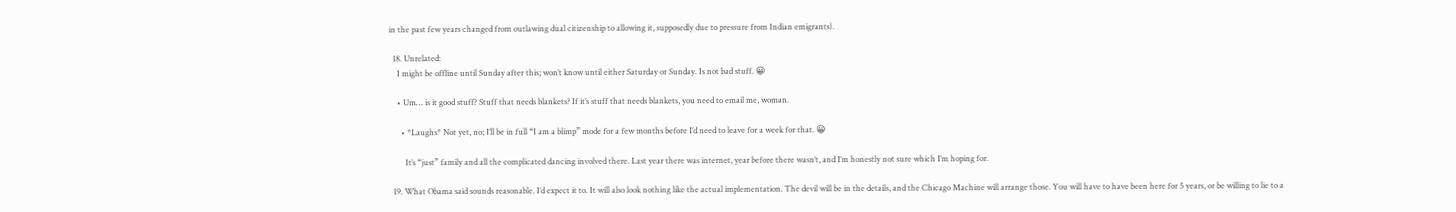in the past few years changed from outlawing dual citizenship to allowing it, supposedly due to pressure from Indian emigrants).

  18. Unrelated:
    I might be offline until Sunday after this; won’t know until either Saturday or Sunday. Is not bad stuff. 😀

    • Um… is it good stuff? Stuff that needs blankets? If it’s stuff that needs blankets, you need to email me, woman.

      • *Laughs* Not yet, no; I’ll be in full “I am a blimp” mode for a few months before I’d need to leave for a week for that. 😀

        It’s “just” family and all the complicated dancing involved there. Last year there was internet, year before there wasn’t, and I’m honestly not sure which I’m hoping for.

  19. What Obama said sounds reasonable. I’d expect it to. It will also look nothing like the actual implementation. The devil will be in the details, and the Chicago Machine will arrange those. You will have to have been here for 5 years, or be willing to lie to a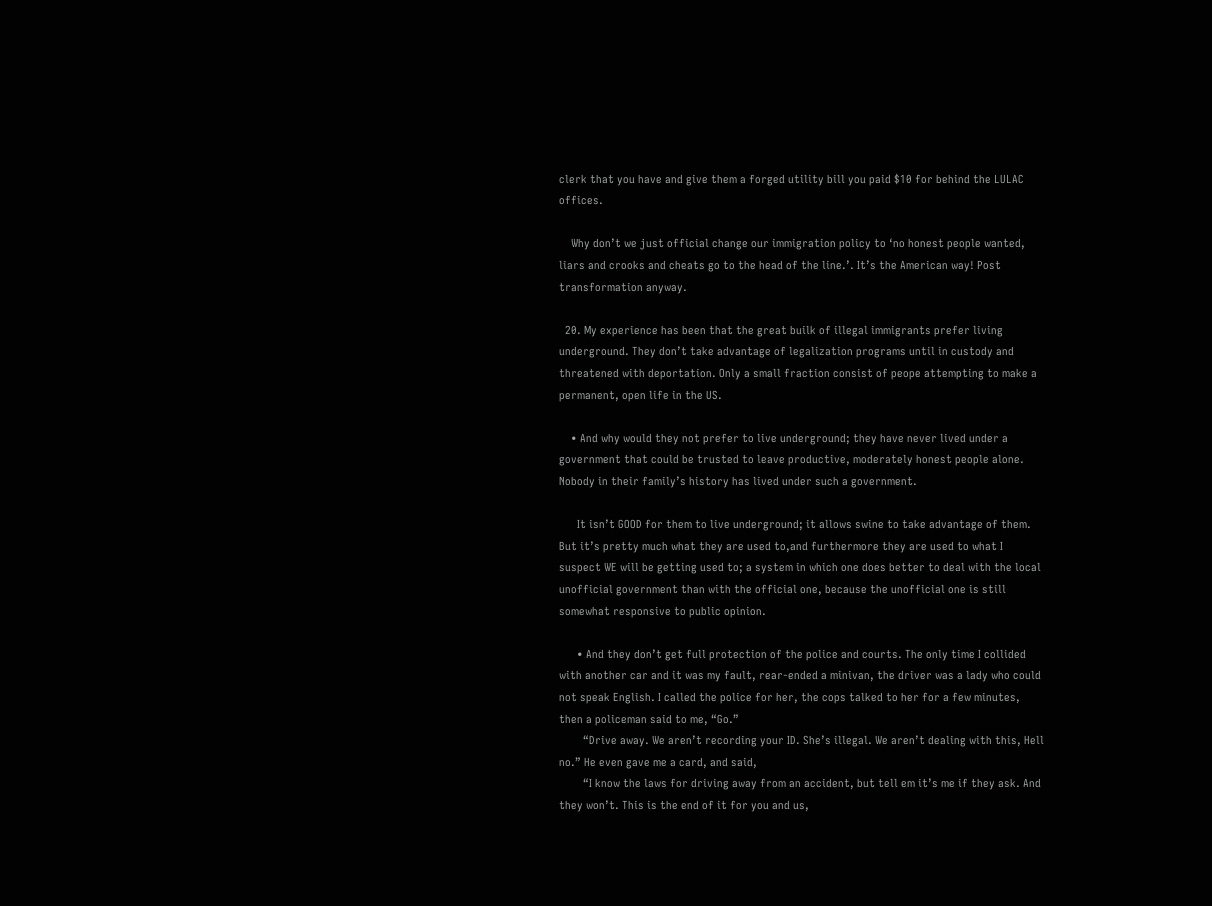clerk that you have and give them a forged utility bill you paid $10 for behind the LULAC offices.

    Why don’t we just official change our immigration policy to ‘no honest people wanted, liars and crooks and cheats go to the head of the line.’. It’s the American way! Post transformation anyway.

  20. My experience has been that the great builk of illegal immigrants prefer living underground. They don’t take advantage of legalization programs until in custody and threatened with deportation. Only a small fraction consist of peope attempting to make a permanent, open life in the US.

    • And why would they not prefer to live underground; they have never lived under a government that could be trusted to leave productive, moderately honest people alone. Nobody in their family’s history has lived under such a government.

      It isn’t GOOD for them to live underground; it allows swine to take advantage of them. But it’s pretty much what they are used to,and furthermore they are used to what I suspect WE will be getting used to; a system in which one does better to deal with the local unofficial government than with the official one, because the unofficial one is still somewhat responsive to public opinion.

      • And they don’t get full protection of the police and courts. The only time I collided with another car and it was my fault, rear-ended a minivan, the driver was a lady who could not speak English. I called the police for her, the cops talked to her for a few minutes, then a policeman said to me, “Go.”
        “Drive away. We aren’t recording your ID. She’s illegal. We aren’t dealing with this, Hell no.” He even gave me a card, and said,
        “I know the laws for driving away from an accident, but tell em it’s me if they ask. And they won’t. This is the end of it for you and us,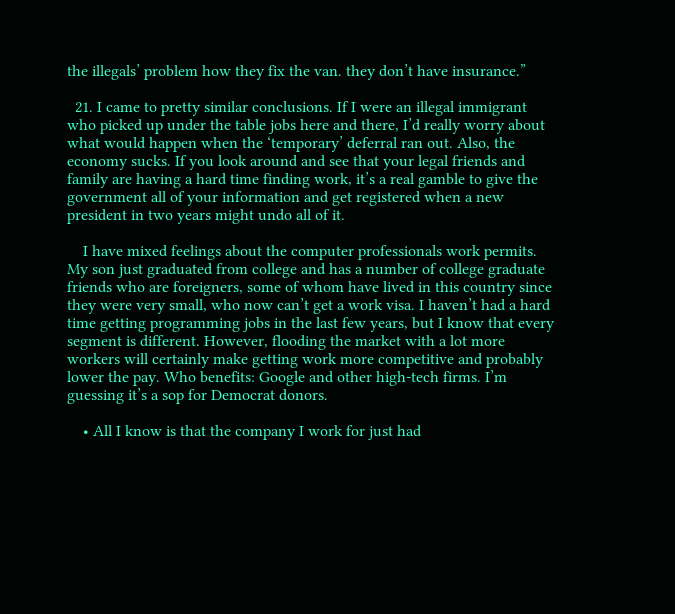the illegals’ problem how they fix the van. they don’t have insurance.”

  21. I came to pretty similar conclusions. If I were an illegal immigrant who picked up under the table jobs here and there, I’d really worry about what would happen when the ‘temporary’ deferral ran out. Also, the economy sucks. If you look around and see that your legal friends and family are having a hard time finding work, it’s a real gamble to give the government all of your information and get registered when a new president in two years might undo all of it.

    I have mixed feelings about the computer professionals work permits. My son just graduated from college and has a number of college graduate friends who are foreigners, some of whom have lived in this country since they were very small, who now can’t get a work visa. I haven’t had a hard time getting programming jobs in the last few years, but I know that every segment is different. However, flooding the market with a lot more workers will certainly make getting work more competitive and probably lower the pay. Who benefits: Google and other high-tech firms. I’m guessing it’s a sop for Democrat donors.

    • All I know is that the company I work for just had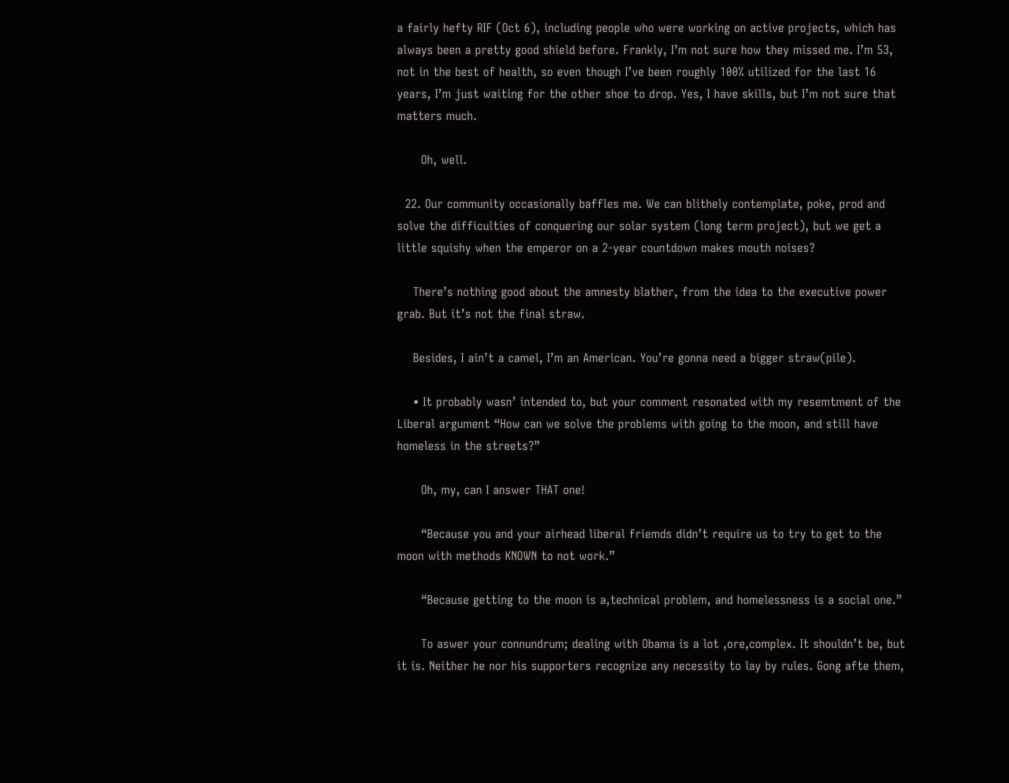a fairly hefty RIF (Oct 6), including people who were working on active projects, which has always been a pretty good shield before. Frankly, I’m not sure how they missed me. I’m 53, not in the best of health, so even though I’ve been roughly 100% utilized for the last 16 years, I’m just waiting for the other shoe to drop. Yes, I have skills, but I’m not sure that matters much.

      Oh, well.

  22. Our community occasionally baffles me. We can blithely contemplate, poke, prod and solve the difficulties of conquering our solar system (long term project), but we get a little squishy when the emperor on a 2-year countdown makes mouth noises?

    There’s nothing good about the amnesty blather, from the idea to the executive power grab. But it’s not the final straw.

    Besides, I ain’t a camel, I’m an American. You’re gonna need a bigger straw(pile).

    • It probably wasn’ intended to, but your comment resonated with my resemtment of the Liberal argument “How can we solve the problems with going to the moon, and still have homeless in the streets?”

      Oh, my, can I answer THAT one!

      “Because you and your airhead liberal friemds didn’t require us to try to get to the moon with methods KNOWN to not work.”

      “Because getting to the moon is a,technical problem, and homelessness is a social one.”

      To aswer your connundrum; dealing with Obama is a lot ,ore,complex. It shouldn’t be, but it is. Neither he nor his supporters recognize any necessity to lay by rules. Gong afte them,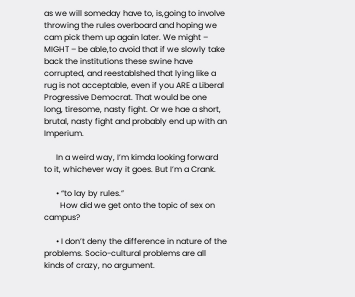as we will someday have to, is,going to involve throwing the rules overboard and hoping we cam pick them up again later. We might – MIGHT – be able,to avoid that if we slowly take back the institutions these swine have corrupted, and reestablshed that lying like a rug is not acceptable, even if you ARE a Liberal Progressive Democrat. That would be one long, tiresome, nasty fight. Or we hae a short, brutal, nasty fight and probably end up with an Imperium.

      In a weird way, I’m kimda looking forward to it, whichever way it goes. But I’m a Crank.

      • “to lay by rules.”
        How did we get onto the topic of sex on campus?

      • I don’t deny the difference in nature of the problems. Socio-cultural problems are all kinds of crazy, no argument.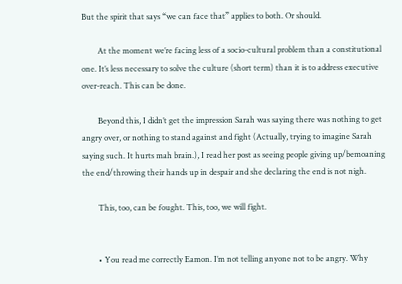But the spirit that says “we can face that” applies to both. Or should.

        At the moment we’re facing less of a socio-cultural problem than a constitutional one. It’s less necessary to solve the culture (short term) than it is to address executive over-reach. This can be done.

        Beyond this, I didn’t get the impression Sarah was saying there was nothing to get angry over, or nothing to stand against and fight (Actually, trying to imagine Sarah saying such. It hurts mah brain.), I read her post as seeing people giving up/bemoaning the end/throwing their hands up in despair and she declaring the end is not nigh.

        This, too, can be fought. This, too, we will fight.


        • You read me correctly Eamon. I’m not telling anyone not to be angry. Why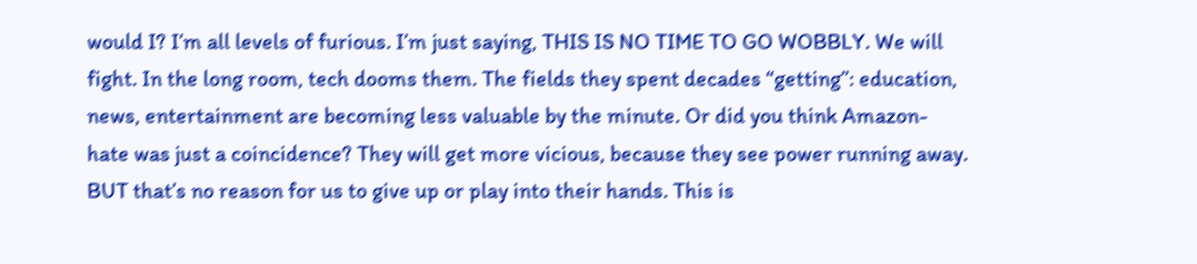would I? I’m all levels of furious. I’m just saying, THIS IS NO TIME TO GO WOBBLY. We will fight. In the long room, tech dooms them. The fields they spent decades “getting”: education, news, entertainment are becoming less valuable by the minute. Or did you think Amazon-hate was just a coincidence? They will get more vicious, because they see power running away. BUT that’s no reason for us to give up or play into their hands. This is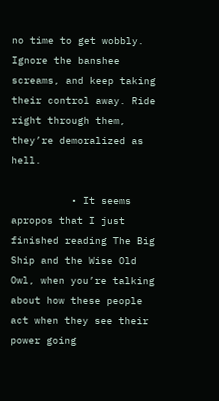no time to get wobbly. Ignore the banshee screams, and keep taking their control away. Ride right through them, they’re demoralized as hell.

          • It seems apropos that I just finished reading The Big Ship and the Wise Old Owl, when you’re talking about how these people act when they see their power going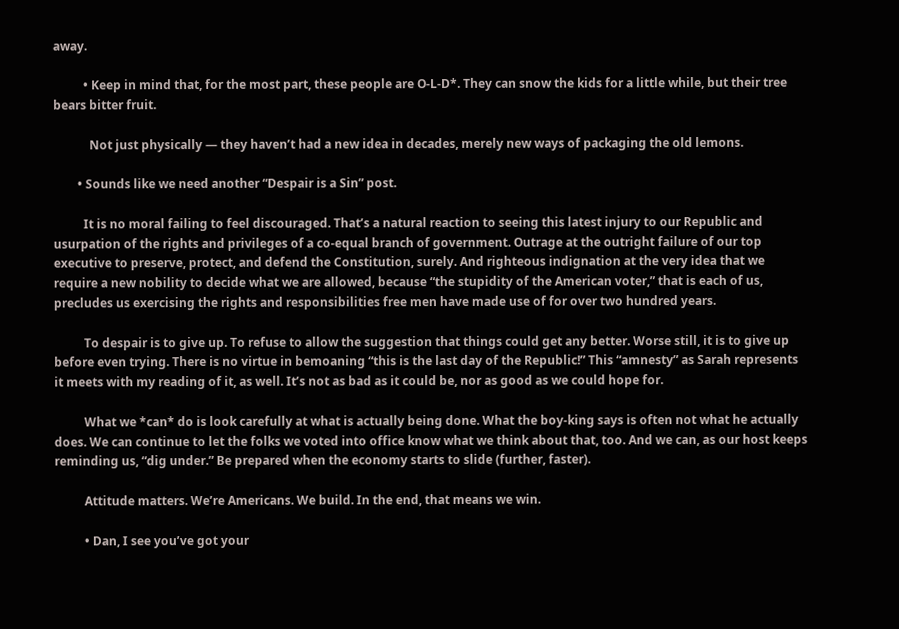away.

          • Keep in mind that, for the most part, these people are O-L-D*. They can snow the kids for a little while, but their tree bears bitter fruit.

            Not just physically — they haven’t had a new idea in decades, merely new ways of packaging the old lemons.

        • Sounds like we need another “Despair is a Sin” post.

          It is no moral failing to feel discouraged. That’s a natural reaction to seeing this latest injury to our Republic and usurpation of the rights and privileges of a co-equal branch of government. Outrage at the outright failure of our top executive to preserve, protect, and defend the Constitution, surely. And righteous indignation at the very idea that we require a new nobility to decide what we are allowed, because “the stupidity of the American voter,” that is each of us, precludes us exercising the rights and responsibilities free men have made use of for over two hundred years.

          To despair is to give up. To refuse to allow the suggestion that things could get any better. Worse still, it is to give up before even trying. There is no virtue in bemoaning “this is the last day of the Republic!” This “amnesty” as Sarah represents it meets with my reading of it, as well. It’s not as bad as it could be, nor as good as we could hope for.

          What we *can* do is look carefully at what is actually being done. What the boy-king says is often not what he actually does. We can continue to let the folks we voted into office know what we think about that, too. And we can, as our host keeps reminding us, “dig under.” Be prepared when the economy starts to slide (further, faster).

          Attitude matters. We’re Americans. We build. In the end, that means we win.

          • Dan, I see you’ve got your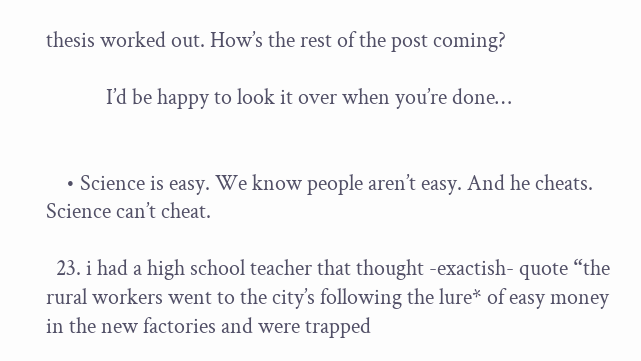thesis worked out. How’s the rest of the post coming?

            I’d be happy to look it over when you’re done…


    • Science is easy. We know people aren’t easy. And he cheats. Science can’t cheat.

  23. i had a high school teacher that thought -exactish- quote “the rural workers went to the city’s following the lure* of easy money in the new factories and were trapped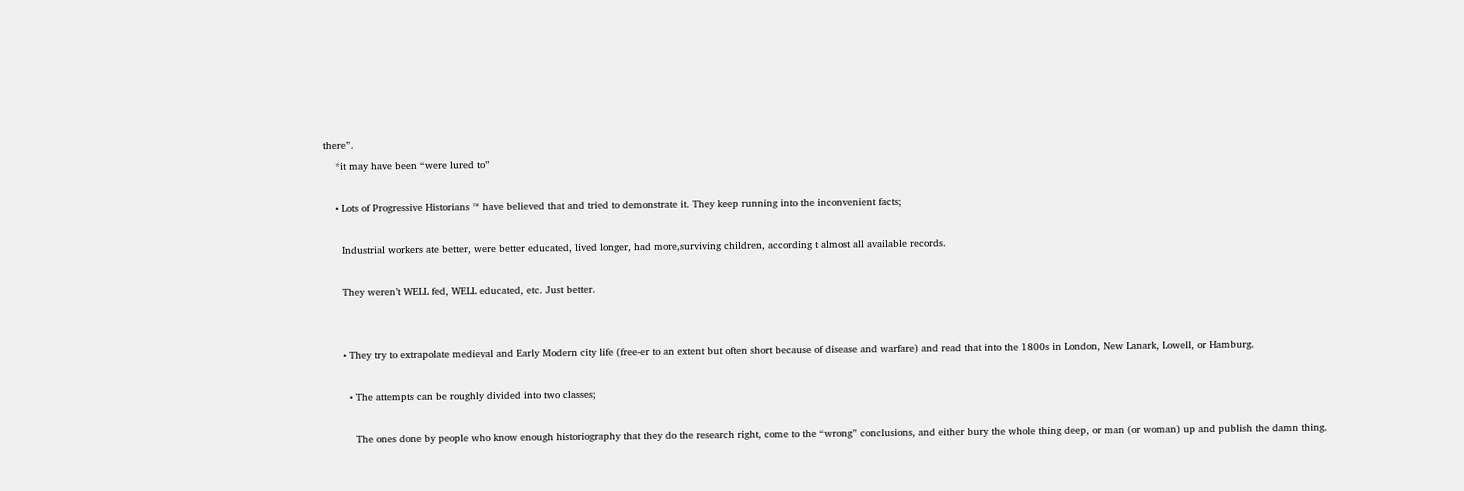there”.
    *it may have been “were lured to”

    • Lots of Progressive Historians ™ have believed that and tried to demonstrate it. They keep running into the inconvenient facts;

      Industrial workers ate better, were better educated, lived longer, had more,surviving children, according t almost all available records.

      They weren’t WELL fed, WELL educated, etc. Just better.


      • They try to extrapolate medieval and Early Modern city life (free-er to an extent but often short because of disease and warfare) and read that into the 1800s in London, New Lanark, Lowell, or Hamburg.

        • The attempts can be roughly divided into two classes;

          The ones done by people who know enough historiography that they do the research right, come to the “wrong” conclusions, and either bury the whole thing deep, or man (or woman) up and publish the damn thing.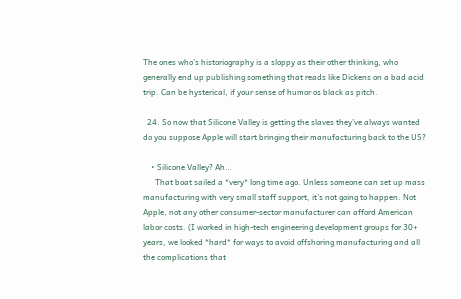The ones who’s historiography is a sloppy as their other thinking, who generally end up publishing something that reads like Dickens on a bad acid trip. Can be hysterical, if your sense of humor os black as pitch.

  24. So now that Silicone Valley is getting the slaves they’ve always wanted do you suppose Apple will start bringing their manufacturing back to the US?

    • Silicone Valley? Ah…
      That boat sailed a *very* long time ago. Unless someone can set up mass manufacturing with very small staff support, it’s not going to happen. Not Apple, not any other consumer-sector manufacturer can afford American labor costs. (I worked in high-tech engineering development groups for 30+ years, we looked *hard* for ways to avoid offshoring manufacturing and all the complications that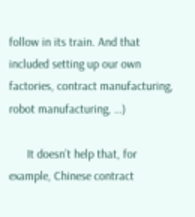follow in its train. And that included setting up our own factories, contract manufacturing, robot manufacturing, …)

      It doesn’t help that, for example, Chinese contract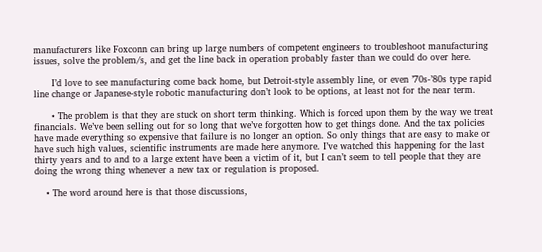manufacturers like Foxconn can bring up large numbers of competent engineers to troubleshoot manufacturing issues, solve the problem/s, and get the line back in operation probably faster than we could do over here.

      I’d love to see manufacturing come back home, but Detroit-style assembly line, or even ’70s-’80s type rapid line change or Japanese-style robotic manufacturing don’t look to be options, at least not for the near term.

      • The problem is that they are stuck on short term thinking. Which is forced upon them by the way we treat financials. We’ve been selling out for so long that we’ve forgotten how to get things done. And the tax policies have made everything so expensive that failure is no longer an option. So only things that are easy to make or have such high values, scientific instruments are made here anymore. I’ve watched this happening for the last thirty years and to and to a large extent have been a victim of it, but I can’t seem to tell people that they are doing the wrong thing whenever a new tax or regulation is proposed.

    • The word around here is that those discussions,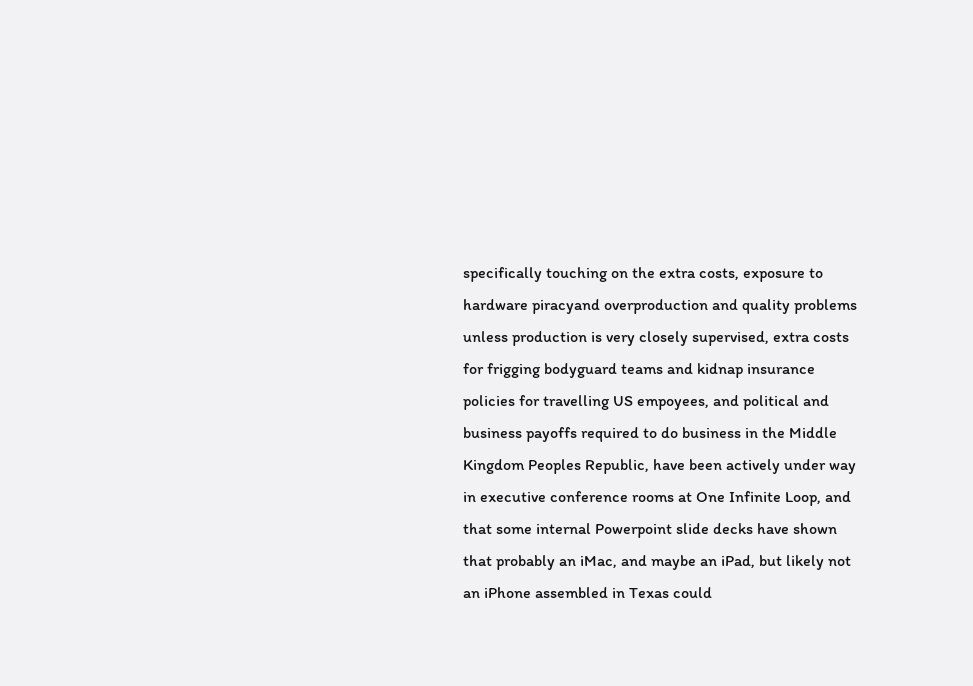specifically touching on the extra costs, exposure to hardware piracyand overproduction and quality problems unless production is very closely supervised, extra costs for frigging bodyguard teams and kidnap insurance policies for travelling US empoyees, and political and business payoffs required to do business in the Middle Kingdom Peoples Republic, have been actively under way in executive conference rooms at One Infinite Loop, and that some internal Powerpoint slide decks have shown that probably an iMac, and maybe an iPad, but likely not an iPhone assembled in Texas could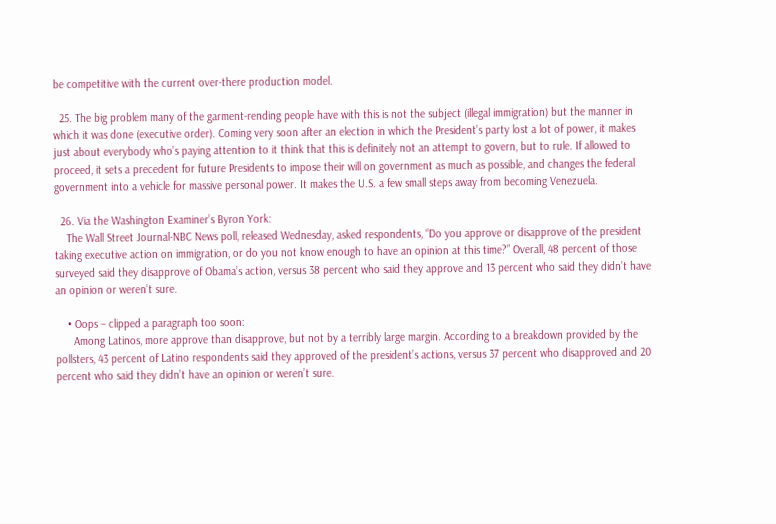be competitive with the current over-there production model.

  25. The big problem many of the garment-rending people have with this is not the subject (illegal immigration) but the manner in which it was done (executive order). Coming very soon after an election in which the President’s party lost a lot of power, it makes just about everybody who’s paying attention to it think that this is definitely not an attempt to govern, but to rule. If allowed to proceed, it sets a precedent for future Presidents to impose their will on government as much as possible, and changes the federal government into a vehicle for massive personal power. It makes the U.S. a few small steps away from becoming Venezuela.

  26. Via the Washington Examiner’s Byron York:
    The Wall Street Journal-NBC News poll, released Wednesday, asked respondents, “Do you approve or disapprove of the president taking executive action on immigration, or do you not know enough to have an opinion at this time?” Overall, 48 percent of those surveyed said they disapprove of Obama’s action, versus 38 percent who said they approve and 13 percent who said they didn’t have an opinion or weren’t sure.

    • Oops – clipped a paragraph too soon:
      Among Latinos, more approve than disapprove, but not by a terribly large margin. According to a breakdown provided by the pollsters, 43 percent of Latino respondents said they approved of the president’s actions, versus 37 percent who disapproved and 20 percent who said they didn’t have an opinion or weren’t sure.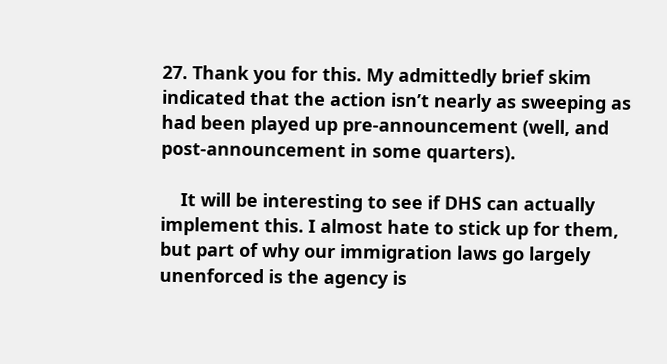27. Thank you for this. My admittedly brief skim indicated that the action isn’t nearly as sweeping as had been played up pre-announcement (well, and post-announcement in some quarters).

    It will be interesting to see if DHS can actually implement this. I almost hate to stick up for them, but part of why our immigration laws go largely unenforced is the agency is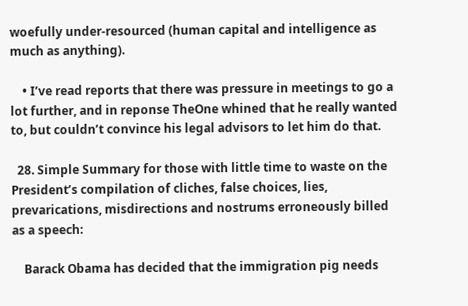woefully under-resourced (human capital and intelligence as much as anything).

    • I’ve read reports that there was pressure in meetings to go a lot further, and in reponse TheOne whined that he really wanted to, but couldn’t convince his legal advisors to let him do that.

  28. Simple Summary for those with little time to waste on the President’s compilation of cliches, false choices, lies, prevarications, misdirections and nostrums erroneously billed as a speech:

    Barack Obama has decided that the immigration pig needs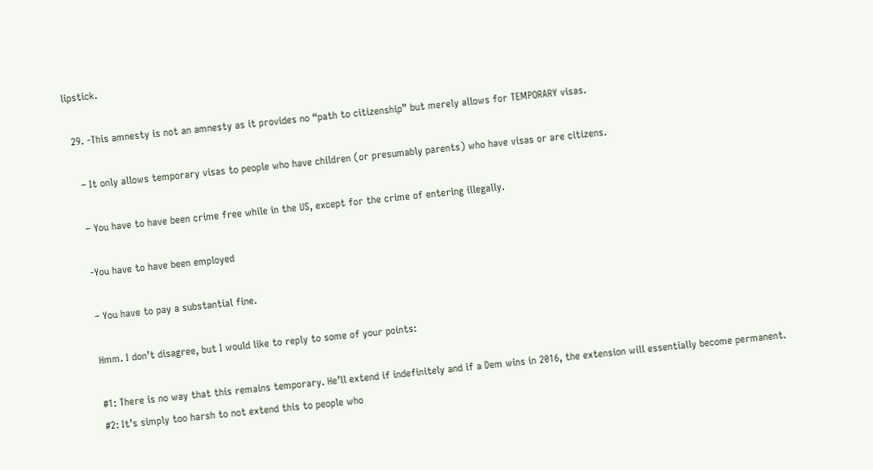lipstick.

  29. -This amnesty is not an amnesty as it provides no “path to citizenship” but merely allows for TEMPORARY visas.

    – It only allows temporary visas to people who have children (or presumably parents) who have visas or are citizens.

    – You have to have been crime free while in the US, except for the crime of entering illegally.

    -You have to have been employed

    – You have to pay a substantial fine.

    Hmm. I don’t disagree, but I would like to reply to some of your points:

    #1: There is no way that this remains temporary. He’ll extend if indefinitely and if a Dem wins in 2016, the extension will essentially become permanent.
    #2: It’s simply too harsh to not extend this to people who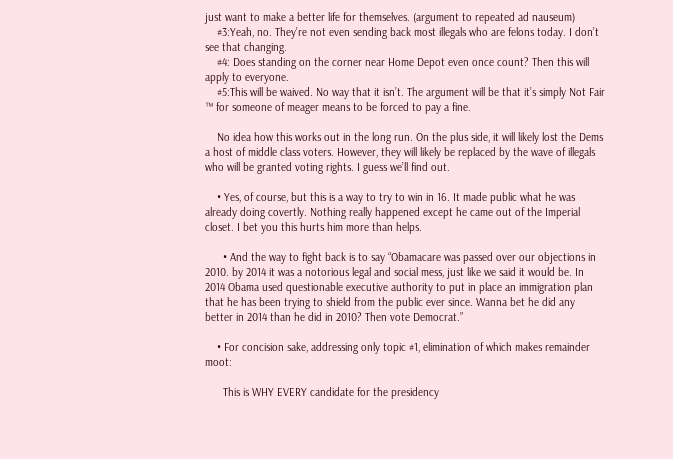just want to make a better life for themselves. (argument to repeated ad nauseum)
    #3:Yeah, no. They’re not even sending back most illegals who are felons today. I don’t see that changing.
    #4: Does standing on the corner near Home Depot even once count? Then this will apply to everyone.
    #5:This will be waived. No way that it isn’t. The argument will be that it’s simply Not Fair ™ for someone of meager means to be forced to pay a fine.

    No idea how this works out in the long run. On the plus side, it will likely lost the Dems a host of middle class voters. However, they will likely be replaced by the wave of illegals who will be granted voting rights. I guess we’ll find out.

    • Yes, of course, but this is a way to try to win in 16. It made public what he was already doing covertly. Nothing really happened except he came out of the Imperial closet. I bet you this hurts him more than helps.

      • And the way to fight back is to say “Obamacare was passed over our objections in 2010. by 2014 it was a notorious legal and social mess, just like we said it would be. In 2014 Obama used questionable executive authority to put in place an immigration plan that he has been trying to shield from the public ever since. Wanna bet he did any better in 2014 than he did in 2010? Then vote Democrat.”

    • For concision sake, addressing only topic #1, elimination of which makes remainder moot:

      This is WHY EVERY candidate for the presidency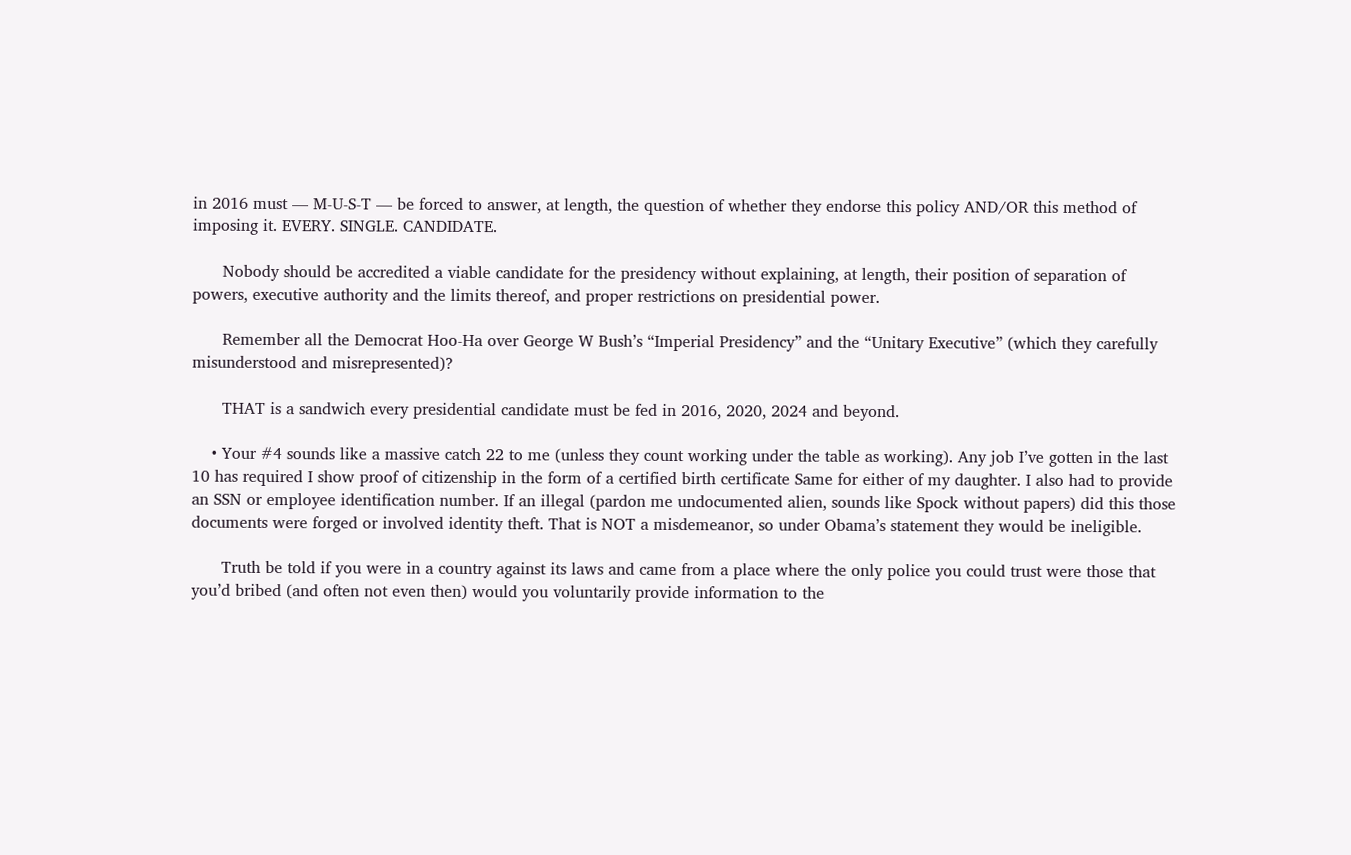in 2016 must — M-U-S-T — be forced to answer, at length, the question of whether they endorse this policy AND/OR this method of imposing it. EVERY. SINGLE. CANDIDATE.

      Nobody should be accredited a viable candidate for the presidency without explaining, at length, their position of separation of powers, executive authority and the limits thereof, and proper restrictions on presidential power.

      Remember all the Democrat Hoo-Ha over George W Bush’s “Imperial Presidency” and the “Unitary Executive” (which they carefully misunderstood and misrepresented)?

      THAT is a sandwich every presidential candidate must be fed in 2016, 2020, 2024 and beyond.

    • Your #4 sounds like a massive catch 22 to me (unless they count working under the table as working). Any job I’ve gotten in the last 10 has required I show proof of citizenship in the form of a certified birth certificate Same for either of my daughter. I also had to provide an SSN or employee identification number. If an illegal (pardon me undocumented alien, sounds like Spock without papers) did this those documents were forged or involved identity theft. That is NOT a misdemeanor, so under Obama’s statement they would be ineligible.

      Truth be told if you were in a country against its laws and came from a place where the only police you could trust were those that you’d bribed (and often not even then) would you voluntarily provide information to the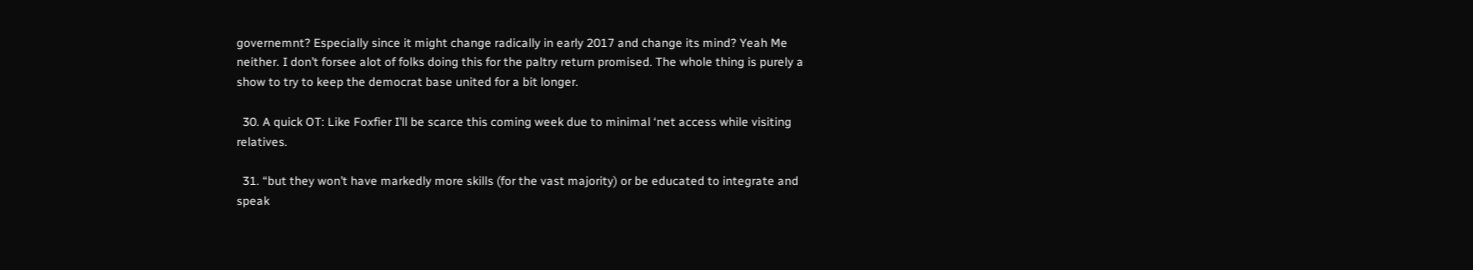governemnt? Especially since it might change radically in early 2017 and change its mind? Yeah Me neither. I don’t forsee alot of folks doing this for the paltry return promised. The whole thing is purely a show to try to keep the democrat base united for a bit longer.

  30. A quick OT: Like Foxfier I’ll be scarce this coming week due to minimal ‘net access while visiting relatives.

  31. “but they won’t have markedly more skills (for the vast majority) or be educated to integrate and speak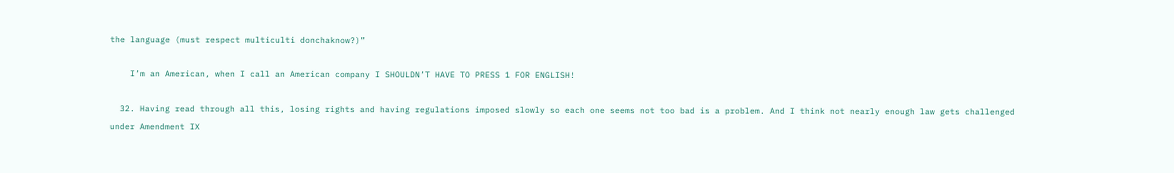the language (must respect multiculti donchaknow?)”

    I’m an American, when I call an American company I SHOULDN’T HAVE TO PRESS 1 FOR ENGLISH!

  32. Having read through all this, losing rights and having regulations imposed slowly so each one seems not too bad is a problem. And I think not nearly enough law gets challenged under Amendment IX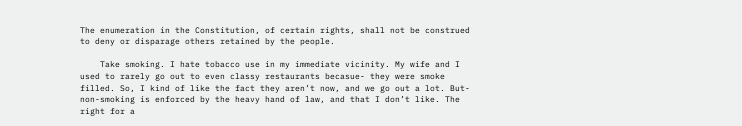The enumeration in the Constitution, of certain rights, shall not be construed to deny or disparage others retained by the people.

    Take smoking. I hate tobacco use in my immediate vicinity. My wife and I used to rarely go out to even classy restaurants becasue- they were smoke filled. So, I kind of like the fact they aren’t now, and we go out a lot. But- non-smoking is enforced by the heavy hand of law, and that I don’t like. The right for a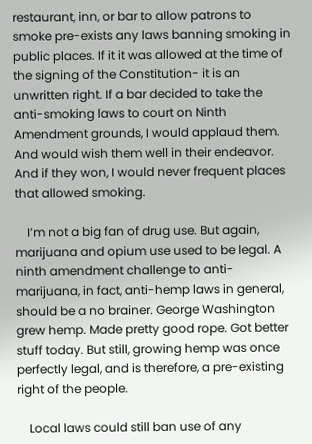restaurant, inn, or bar to allow patrons to smoke pre-exists any laws banning smoking in public places. If it it was allowed at the time of the signing of the Constitution- it is an unwritten right. If a bar decided to take the anti-smoking laws to court on Ninth Amendment grounds, I would applaud them. And would wish them well in their endeavor. And if they won, I would never frequent places that allowed smoking.

    I’m not a big fan of drug use. But again, marijuana and opium use used to be legal. A ninth amendment challenge to anti-marijuana, in fact, anti-hemp laws in general, should be a no brainer. George Washington grew hemp. Made pretty good rope. Got better stuff today. But still, growing hemp was once perfectly legal, and is therefore, a pre-existing right of the people.

    Local laws could still ban use of any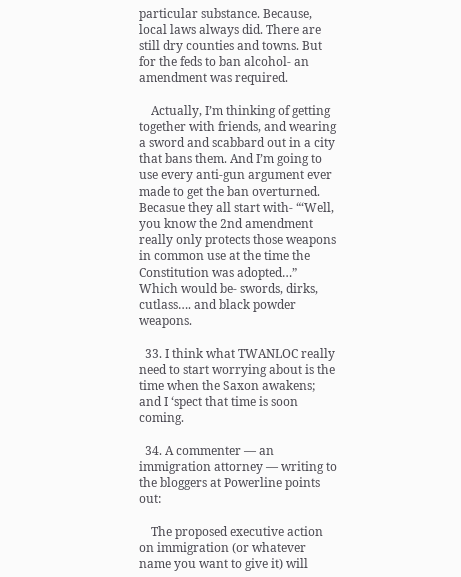particular substance. Because, local laws always did. There are still dry counties and towns. But for the feds to ban alcohol- an amendment was required.

    Actually, I’m thinking of getting together with friends, and wearing a sword and scabbard out in a city that bans them. And I’m going to use every anti-gun argument ever made to get the ban overturned. Becasue they all start with- “‘Well, you know the 2nd amendment really only protects those weapons in common use at the time the Constitution was adopted…” Which would be- swords, dirks, cutlass…. and black powder weapons.

  33. I think what TWANLOC really need to start worrying about is the time when the Saxon awakens; and I ‘spect that time is soon coming.

  34. A commenter — an immigration attorney — writing to the bloggers at Powerline points out:

    The proposed executive action on immigration (or whatever name you want to give it) will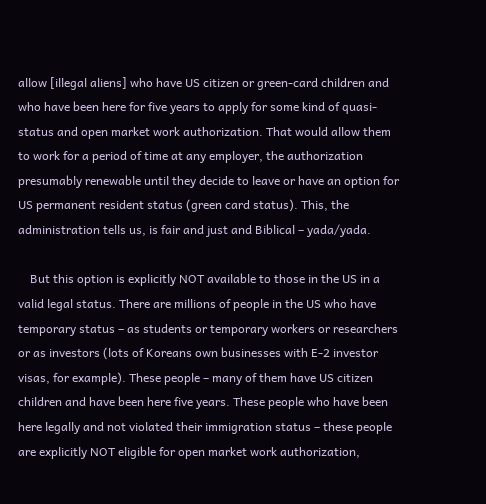allow [illegal aliens] who have US citizen or green-card children and who have been here for five years to apply for some kind of quasi-status and open market work authorization. That would allow them to work for a period of time at any employer, the authorization presumably renewable until they decide to leave or have an option for US permanent resident status (green card status). This, the administration tells us, is fair and just and Biblical – yada/yada.

    But this option is explicitly NOT available to those in the US in a valid legal status. There are millions of people in the US who have temporary status – as students or temporary workers or researchers or as investors (lots of Koreans own businesses with E-2 investor visas, for example). These people – many of them have US citizen children and have been here five years. These people who have been here legally and not violated their immigration status – these people are explicitly NOT eligible for open market work authorization,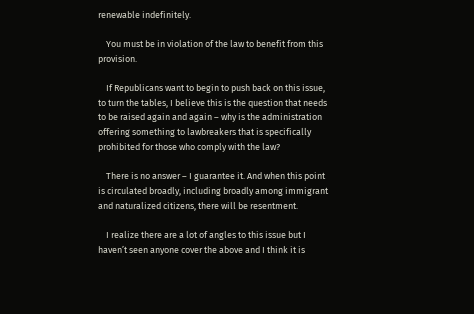renewable indefinitely.

    You must be in violation of the law to benefit from this provision.

    If Republicans want to begin to push back on this issue, to turn the tables, I believe this is the question that needs to be raised again and again – why is the administration offering something to lawbreakers that is specifically prohibited for those who comply with the law?

    There is no answer – I guarantee it. And when this point is circulated broadly, including broadly among immigrant and naturalized citizens, there will be resentment.

    I realize there are a lot of angles to this issue but I haven’t seen anyone cover the above and I think it is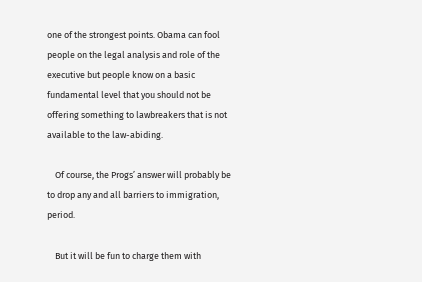one of the strongest points. Obama can fool people on the legal analysis and role of the executive but people know on a basic fundamental level that you should not be offering something to lawbreakers that is not available to the law-abiding.

    Of course, the Progs’ answer will probably be to drop any and all barriers to immigration, period.

    But it will be fun to charge them with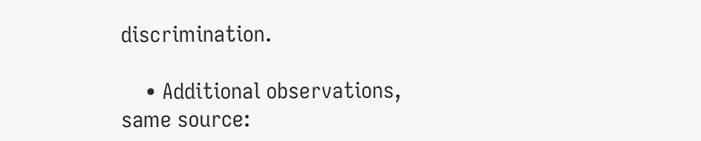discrimination.

    • Additional observations, same source: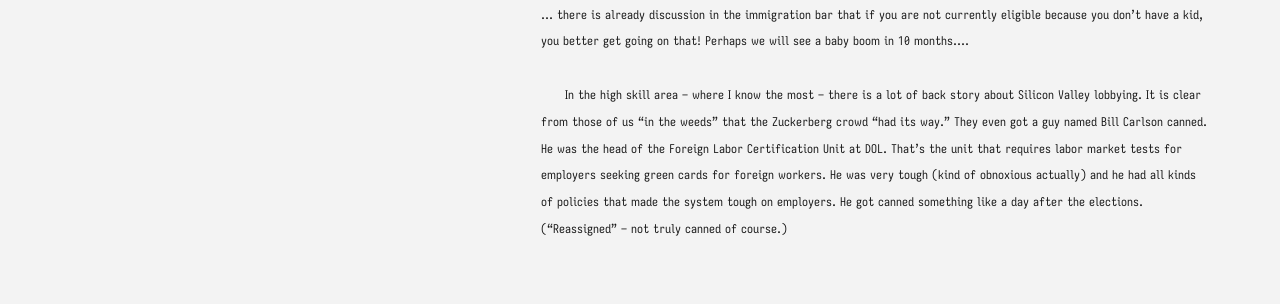… there is already discussion in the immigration bar that if you are not currently eligible because you don’t have a kid, you better get going on that! Perhaps we will see a baby boom in 10 months….

      In the high skill area – where I know the most – there is a lot of back story about Silicon Valley lobbying. It is clear from those of us “in the weeds” that the Zuckerberg crowd “had its way.” They even got a guy named Bill Carlson canned. He was the head of the Foreign Labor Certification Unit at DOL. That’s the unit that requires labor market tests for employers seeking green cards for foreign workers. He was very tough (kind of obnoxious actually) and he had all kinds of policies that made the system tough on employers. He got canned something like a day after the elections. (“Reassigned” – not truly canned of course.)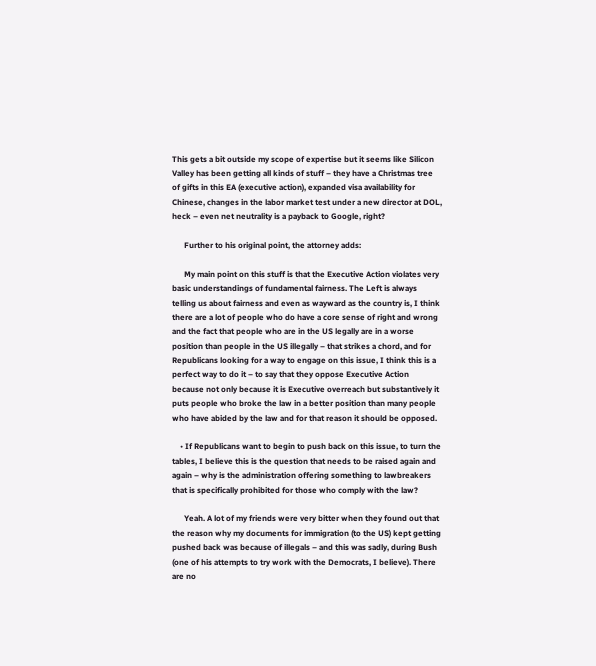This gets a bit outside my scope of expertise but it seems like Silicon Valley has been getting all kinds of stuff – they have a Christmas tree of gifts in this EA (executive action), expanded visa availability for Chinese, changes in the labor market test under a new director at DOL, heck – even net neutrality is a payback to Google, right?

      Further to his original point, the attorney adds:

      My main point on this stuff is that the Executive Action violates very basic understandings of fundamental fairness. The Left is always telling us about fairness and even as wayward as the country is, I think there are a lot of people who do have a core sense of right and wrong and the fact that people who are in the US legally are in a worse position than people in the US illegally – that strikes a chord, and for Republicans looking for a way to engage on this issue, I think this is a perfect way to do it – to say that they oppose Executive Action because not only because it is Executive overreach but substantively it puts people who broke the law in a better position than many people who have abided by the law and for that reason it should be opposed.

    • If Republicans want to begin to push back on this issue, to turn the tables, I believe this is the question that needs to be raised again and again – why is the administration offering something to lawbreakers that is specifically prohibited for those who comply with the law?

      Yeah. A lot of my friends were very bitter when they found out that the reason why my documents for immigration (to the US) kept getting pushed back was because of illegals – and this was sadly, during Bush (one of his attempts to try work with the Democrats, I believe). There are no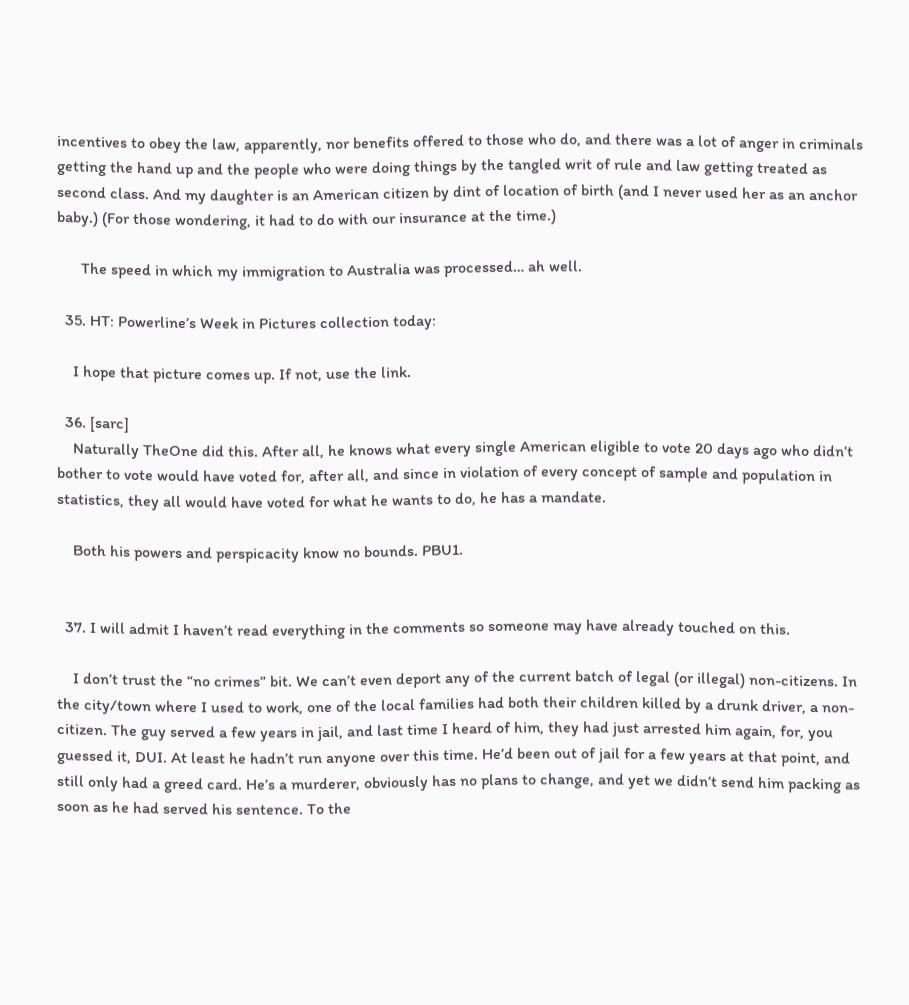incentives to obey the law, apparently, nor benefits offered to those who do, and there was a lot of anger in criminals getting the hand up and the people who were doing things by the tangled writ of rule and law getting treated as second class. And my daughter is an American citizen by dint of location of birth (and I never used her as an anchor baby.) (For those wondering, it had to do with our insurance at the time.)

      The speed in which my immigration to Australia was processed… ah well.

  35. HT: Powerline’s Week in Pictures collection today:

    I hope that picture comes up. If not, use the link.

  36. [sarc]
    Naturally TheOne did this. After all, he knows what every single American eligible to vote 20 days ago who didn’t bother to vote would have voted for, after all, and since in violation of every concept of sample and population in statistics, they all would have voted for what he wants to do, he has a mandate.

    Both his powers and perspicacity know no bounds. PBU1.


  37. I will admit I haven’t read everything in the comments so someone may have already touched on this.

    I don’t trust the “no crimes” bit. We can’t even deport any of the current batch of legal (or illegal) non-citizens. In the city/town where I used to work, one of the local families had both their children killed by a drunk driver, a non-citizen. The guy served a few years in jail, and last time I heard of him, they had just arrested him again, for, you guessed it, DUI. At least he hadn’t run anyone over this time. He’d been out of jail for a few years at that point, and still only had a greed card. He’s a murderer, obviously has no plans to change, and yet we didn’t send him packing as soon as he had served his sentence. To the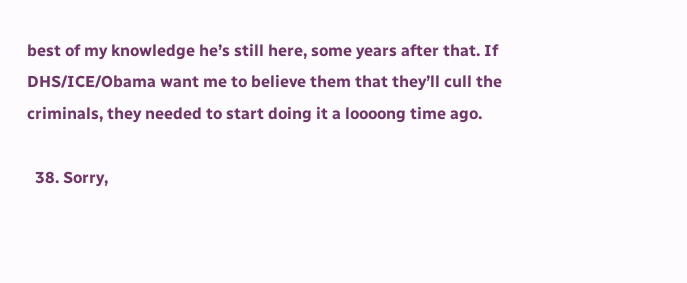best of my knowledge he’s still here, some years after that. If DHS/ICE/Obama want me to believe them that they’ll cull the criminals, they needed to start doing it a loooong time ago.

  38. Sorry,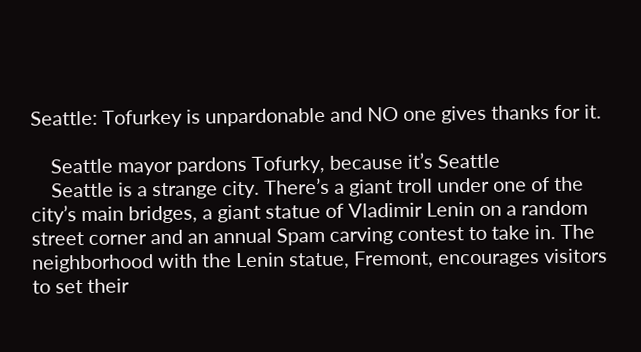Seattle: Tofurkey is unpardonable and NO one gives thanks for it.

    Seattle mayor pardons Tofurky, because it’s Seattle
    Seattle is a strange city. There’s a giant troll under one of the city’s main bridges, a giant statue of Vladimir Lenin on a random street corner and an annual Spam carving contest to take in. The neighborhood with the Lenin statue, Fremont, encourages visitors to set their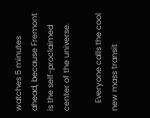watches 5 minutes ahead, because Fremont is the self-proclaimed center of the universe.

    Everyone calls the cool new mass transit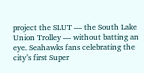project the SLUT — the South Lake Union Trolley — without batting an eye. Seahawks fans celebrating the city’s first Super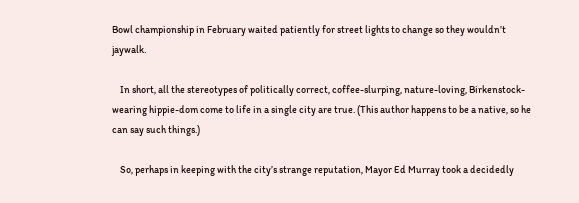Bowl championship in February waited patiently for street lights to change so they wouldn’t jaywalk.

    In short, all the stereotypes of politically correct, coffee-slurping, nature-loving, Birkenstock-wearing hippie-dom come to life in a single city are true. (This author happens to be a native, so he can say such things.)

    So, perhaps in keeping with the city’s strange reputation, Mayor Ed Murray took a decidedly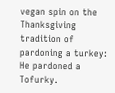vegan spin on the Thanksgiving tradition of pardoning a turkey: He pardoned a Tofurky.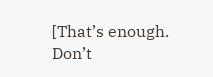[That’s enough. Don’t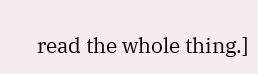read the whole thing.]